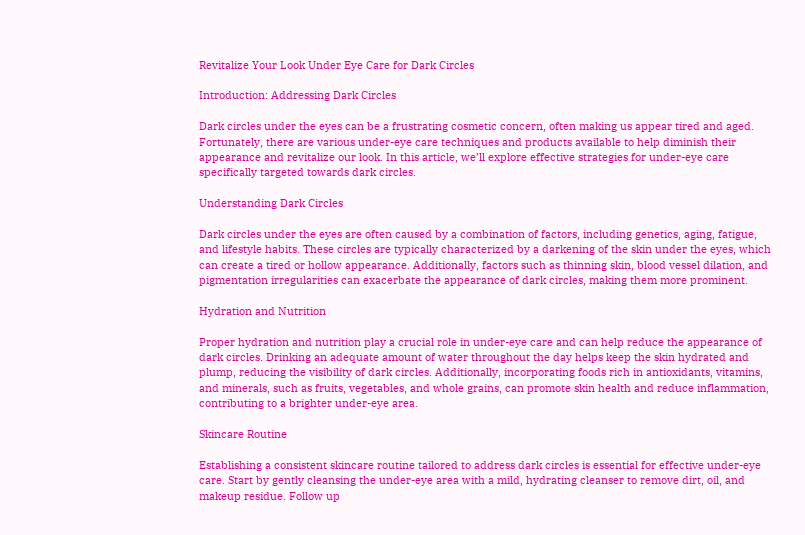Revitalize Your Look Under Eye Care for Dark Circles

Introduction: Addressing Dark Circles

Dark circles under the eyes can be a frustrating cosmetic concern, often making us appear tired and aged. Fortunately, there are various under-eye care techniques and products available to help diminish their appearance and revitalize our look. In this article, we’ll explore effective strategies for under-eye care specifically targeted towards dark circles.

Understanding Dark Circles

Dark circles under the eyes are often caused by a combination of factors, including genetics, aging, fatigue, and lifestyle habits. These circles are typically characterized by a darkening of the skin under the eyes, which can create a tired or hollow appearance. Additionally, factors such as thinning skin, blood vessel dilation, and pigmentation irregularities can exacerbate the appearance of dark circles, making them more prominent.

Hydration and Nutrition

Proper hydration and nutrition play a crucial role in under-eye care and can help reduce the appearance of dark circles. Drinking an adequate amount of water throughout the day helps keep the skin hydrated and plump, reducing the visibility of dark circles. Additionally, incorporating foods rich in antioxidants, vitamins, and minerals, such as fruits, vegetables, and whole grains, can promote skin health and reduce inflammation, contributing to a brighter under-eye area.

Skincare Routine

Establishing a consistent skincare routine tailored to address dark circles is essential for effective under-eye care. Start by gently cleansing the under-eye area with a mild, hydrating cleanser to remove dirt, oil, and makeup residue. Follow up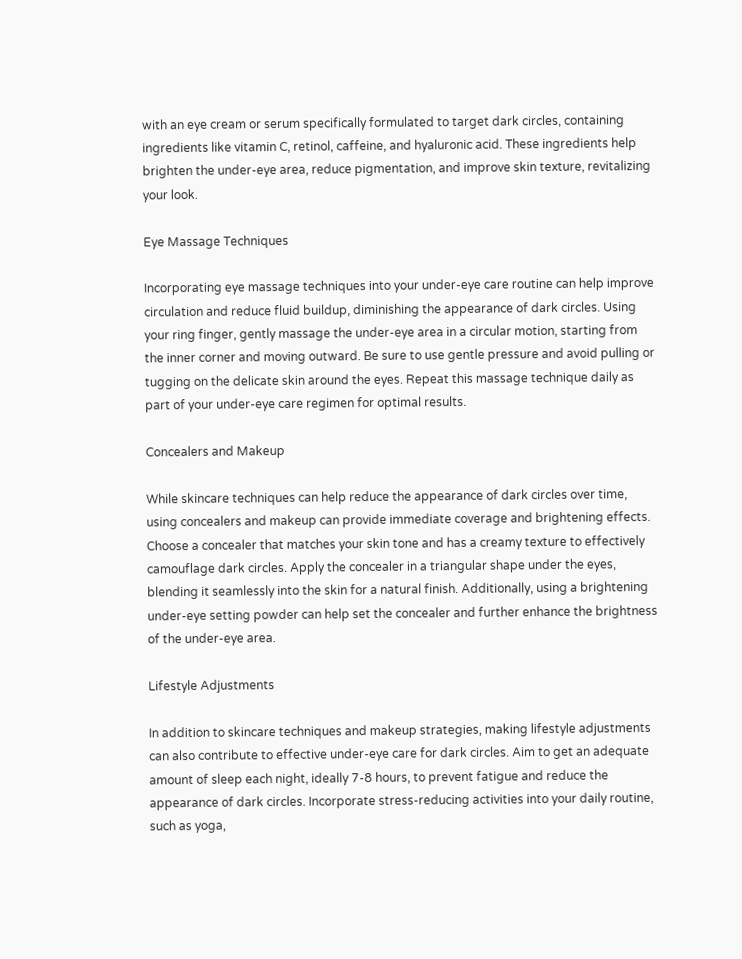with an eye cream or serum specifically formulated to target dark circles, containing ingredients like vitamin C, retinol, caffeine, and hyaluronic acid. These ingredients help brighten the under-eye area, reduce pigmentation, and improve skin texture, revitalizing your look.

Eye Massage Techniques

Incorporating eye massage techniques into your under-eye care routine can help improve circulation and reduce fluid buildup, diminishing the appearance of dark circles. Using your ring finger, gently massage the under-eye area in a circular motion, starting from the inner corner and moving outward. Be sure to use gentle pressure and avoid pulling or tugging on the delicate skin around the eyes. Repeat this massage technique daily as part of your under-eye care regimen for optimal results.

Concealers and Makeup

While skincare techniques can help reduce the appearance of dark circles over time, using concealers and makeup can provide immediate coverage and brightening effects. Choose a concealer that matches your skin tone and has a creamy texture to effectively camouflage dark circles. Apply the concealer in a triangular shape under the eyes, blending it seamlessly into the skin for a natural finish. Additionally, using a brightening under-eye setting powder can help set the concealer and further enhance the brightness of the under-eye area.

Lifestyle Adjustments

In addition to skincare techniques and makeup strategies, making lifestyle adjustments can also contribute to effective under-eye care for dark circles. Aim to get an adequate amount of sleep each night, ideally 7-8 hours, to prevent fatigue and reduce the appearance of dark circles. Incorporate stress-reducing activities into your daily routine, such as yoga,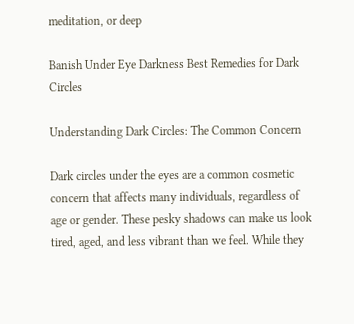meditation, or deep

Banish Under Eye Darkness Best Remedies for Dark Circles

Understanding Dark Circles: The Common Concern

Dark circles under the eyes are a common cosmetic concern that affects many individuals, regardless of age or gender. These pesky shadows can make us look tired, aged, and less vibrant than we feel. While they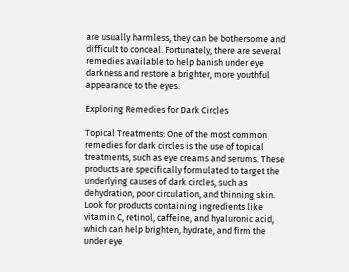are usually harmless, they can be bothersome and difficult to conceal. Fortunately, there are several remedies available to help banish under eye darkness and restore a brighter, more youthful appearance to the eyes.

Exploring Remedies for Dark Circles

Topical Treatments: One of the most common remedies for dark circles is the use of topical treatments, such as eye creams and serums. These products are specifically formulated to target the underlying causes of dark circles, such as dehydration, poor circulation, and thinning skin. Look for products containing ingredients like vitamin C, retinol, caffeine, and hyaluronic acid, which can help brighten, hydrate, and firm the under eye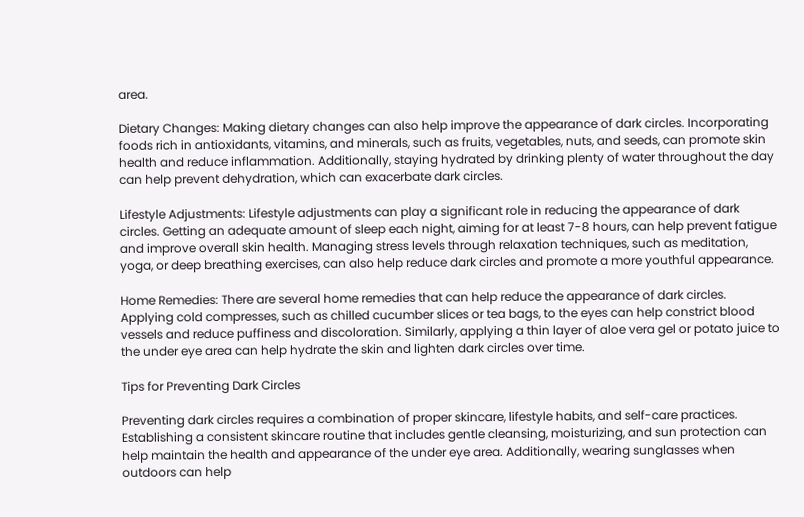area.

Dietary Changes: Making dietary changes can also help improve the appearance of dark circles. Incorporating foods rich in antioxidants, vitamins, and minerals, such as fruits, vegetables, nuts, and seeds, can promote skin health and reduce inflammation. Additionally, staying hydrated by drinking plenty of water throughout the day can help prevent dehydration, which can exacerbate dark circles.

Lifestyle Adjustments: Lifestyle adjustments can play a significant role in reducing the appearance of dark circles. Getting an adequate amount of sleep each night, aiming for at least 7-8 hours, can help prevent fatigue and improve overall skin health. Managing stress levels through relaxation techniques, such as meditation, yoga, or deep breathing exercises, can also help reduce dark circles and promote a more youthful appearance.

Home Remedies: There are several home remedies that can help reduce the appearance of dark circles. Applying cold compresses, such as chilled cucumber slices or tea bags, to the eyes can help constrict blood vessels and reduce puffiness and discoloration. Similarly, applying a thin layer of aloe vera gel or potato juice to the under eye area can help hydrate the skin and lighten dark circles over time.

Tips for Preventing Dark Circles

Preventing dark circles requires a combination of proper skincare, lifestyle habits, and self-care practices. Establishing a consistent skincare routine that includes gentle cleansing, moisturizing, and sun protection can help maintain the health and appearance of the under eye area. Additionally, wearing sunglasses when outdoors can help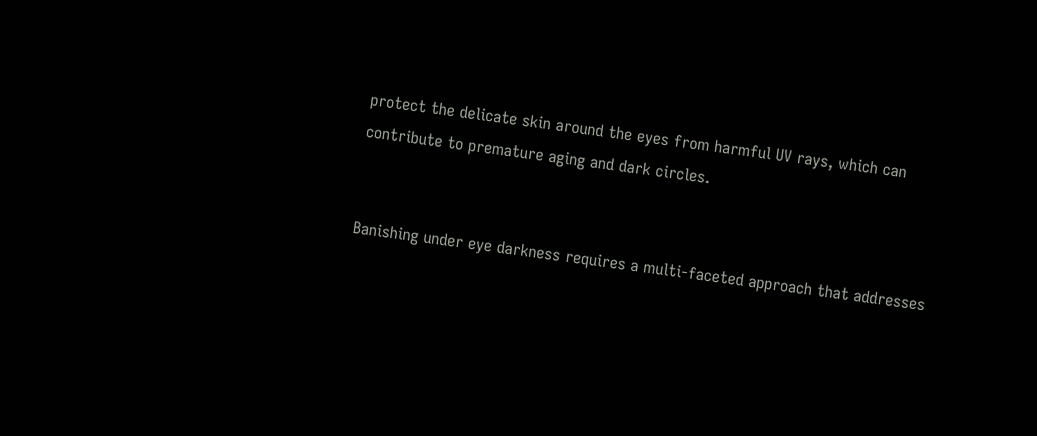protect the delicate skin around the eyes from harmful UV rays, which can contribute to premature aging and dark circles.


Banishing under eye darkness requires a multi-faceted approach that addresses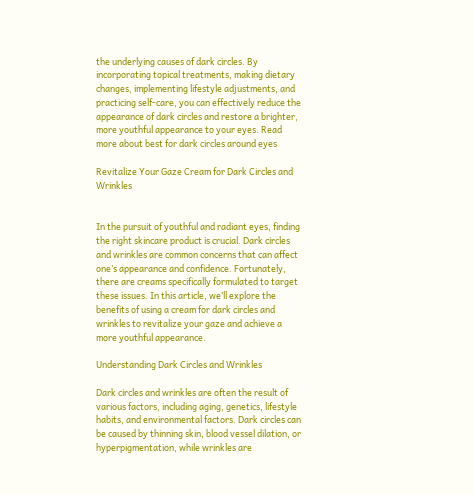the underlying causes of dark circles. By incorporating topical treatments, making dietary changes, implementing lifestyle adjustments, and practicing self-care, you can effectively reduce the appearance of dark circles and restore a brighter, more youthful appearance to your eyes. Read more about best for dark circles around eyes

Revitalize Your Gaze Cream for Dark Circles and Wrinkles


In the pursuit of youthful and radiant eyes, finding the right skincare product is crucial. Dark circles and wrinkles are common concerns that can affect one’s appearance and confidence. Fortunately, there are creams specifically formulated to target these issues. In this article, we’ll explore the benefits of using a cream for dark circles and wrinkles to revitalize your gaze and achieve a more youthful appearance.

Understanding Dark Circles and Wrinkles

Dark circles and wrinkles are often the result of various factors, including aging, genetics, lifestyle habits, and environmental factors. Dark circles can be caused by thinning skin, blood vessel dilation, or hyperpigmentation, while wrinkles are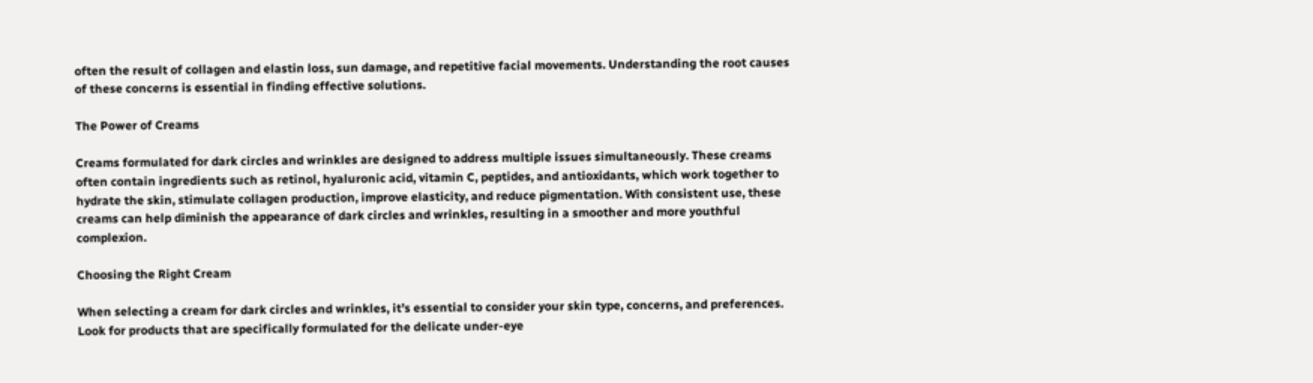often the result of collagen and elastin loss, sun damage, and repetitive facial movements. Understanding the root causes of these concerns is essential in finding effective solutions.

The Power of Creams

Creams formulated for dark circles and wrinkles are designed to address multiple issues simultaneously. These creams often contain ingredients such as retinol, hyaluronic acid, vitamin C, peptides, and antioxidants, which work together to hydrate the skin, stimulate collagen production, improve elasticity, and reduce pigmentation. With consistent use, these creams can help diminish the appearance of dark circles and wrinkles, resulting in a smoother and more youthful complexion.

Choosing the Right Cream

When selecting a cream for dark circles and wrinkles, it’s essential to consider your skin type, concerns, and preferences. Look for products that are specifically formulated for the delicate under-eye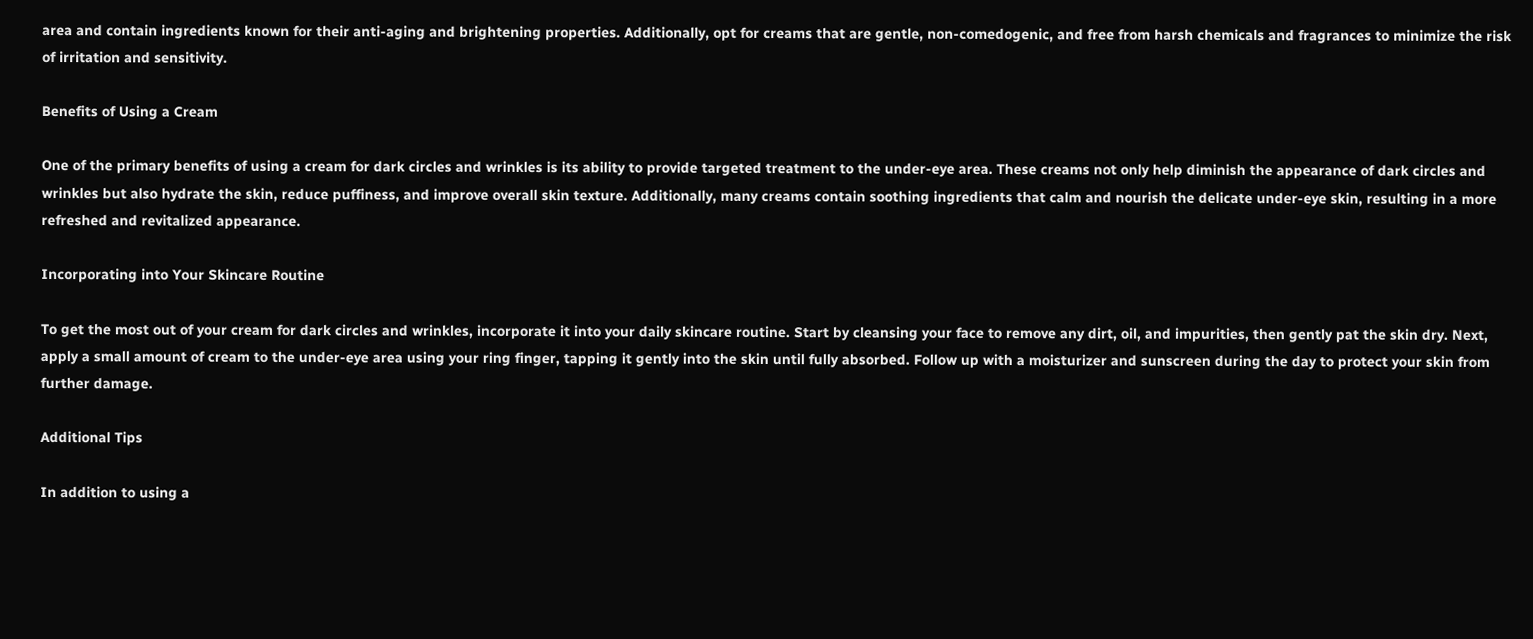area and contain ingredients known for their anti-aging and brightening properties. Additionally, opt for creams that are gentle, non-comedogenic, and free from harsh chemicals and fragrances to minimize the risk of irritation and sensitivity.

Benefits of Using a Cream

One of the primary benefits of using a cream for dark circles and wrinkles is its ability to provide targeted treatment to the under-eye area. These creams not only help diminish the appearance of dark circles and wrinkles but also hydrate the skin, reduce puffiness, and improve overall skin texture. Additionally, many creams contain soothing ingredients that calm and nourish the delicate under-eye skin, resulting in a more refreshed and revitalized appearance.

Incorporating into Your Skincare Routine

To get the most out of your cream for dark circles and wrinkles, incorporate it into your daily skincare routine. Start by cleansing your face to remove any dirt, oil, and impurities, then gently pat the skin dry. Next, apply a small amount of cream to the under-eye area using your ring finger, tapping it gently into the skin until fully absorbed. Follow up with a moisturizer and sunscreen during the day to protect your skin from further damage.

Additional Tips

In addition to using a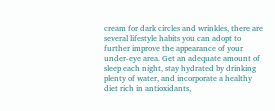cream for dark circles and wrinkles, there are several lifestyle habits you can adopt to further improve the appearance of your under-eye area. Get an adequate amount of sleep each night, stay hydrated by drinking plenty of water, and incorporate a healthy diet rich in antioxidants,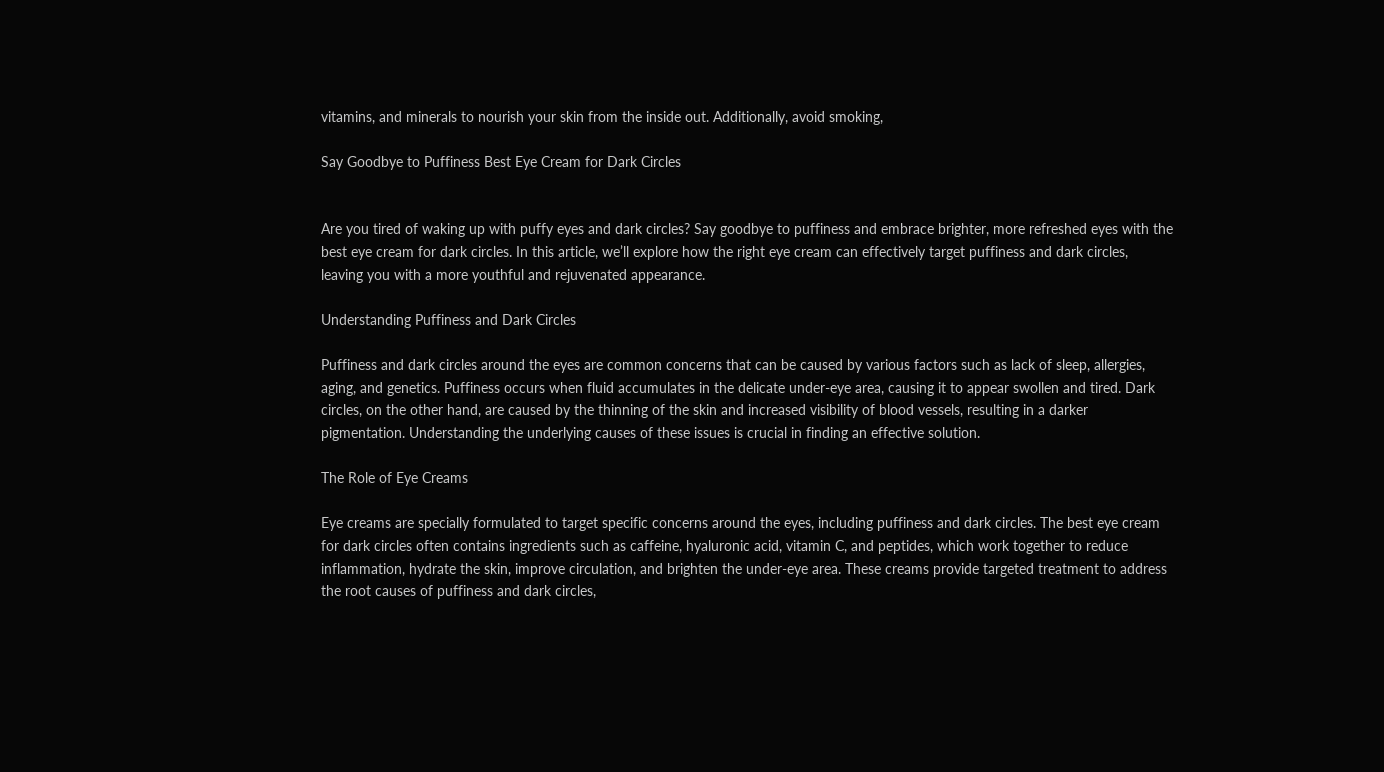vitamins, and minerals to nourish your skin from the inside out. Additionally, avoid smoking,

Say Goodbye to Puffiness Best Eye Cream for Dark Circles


Are you tired of waking up with puffy eyes and dark circles? Say goodbye to puffiness and embrace brighter, more refreshed eyes with the best eye cream for dark circles. In this article, we’ll explore how the right eye cream can effectively target puffiness and dark circles, leaving you with a more youthful and rejuvenated appearance.

Understanding Puffiness and Dark Circles

Puffiness and dark circles around the eyes are common concerns that can be caused by various factors such as lack of sleep, allergies, aging, and genetics. Puffiness occurs when fluid accumulates in the delicate under-eye area, causing it to appear swollen and tired. Dark circles, on the other hand, are caused by the thinning of the skin and increased visibility of blood vessels, resulting in a darker pigmentation. Understanding the underlying causes of these issues is crucial in finding an effective solution.

The Role of Eye Creams

Eye creams are specially formulated to target specific concerns around the eyes, including puffiness and dark circles. The best eye cream for dark circles often contains ingredients such as caffeine, hyaluronic acid, vitamin C, and peptides, which work together to reduce inflammation, hydrate the skin, improve circulation, and brighten the under-eye area. These creams provide targeted treatment to address the root causes of puffiness and dark circles,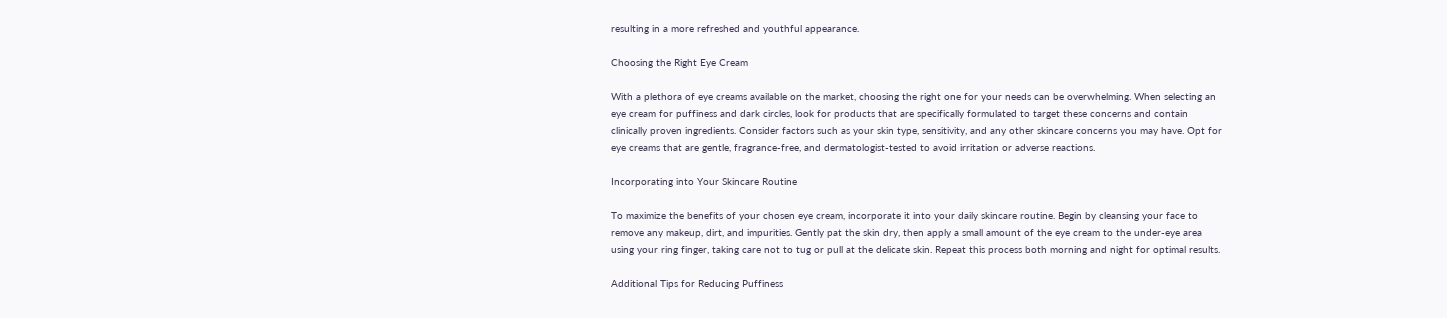resulting in a more refreshed and youthful appearance.

Choosing the Right Eye Cream

With a plethora of eye creams available on the market, choosing the right one for your needs can be overwhelming. When selecting an eye cream for puffiness and dark circles, look for products that are specifically formulated to target these concerns and contain clinically proven ingredients. Consider factors such as your skin type, sensitivity, and any other skincare concerns you may have. Opt for eye creams that are gentle, fragrance-free, and dermatologist-tested to avoid irritation or adverse reactions.

Incorporating into Your Skincare Routine

To maximize the benefits of your chosen eye cream, incorporate it into your daily skincare routine. Begin by cleansing your face to remove any makeup, dirt, and impurities. Gently pat the skin dry, then apply a small amount of the eye cream to the under-eye area using your ring finger, taking care not to tug or pull at the delicate skin. Repeat this process both morning and night for optimal results.

Additional Tips for Reducing Puffiness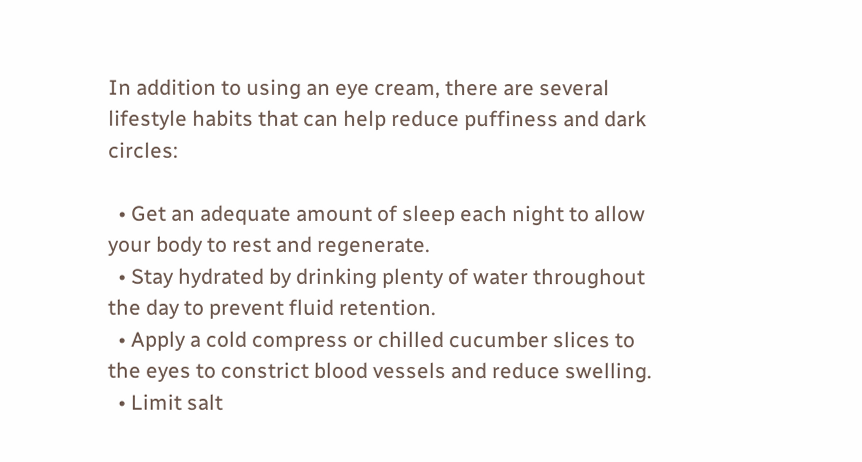In addition to using an eye cream, there are several lifestyle habits that can help reduce puffiness and dark circles:

  • Get an adequate amount of sleep each night to allow your body to rest and regenerate.
  • Stay hydrated by drinking plenty of water throughout the day to prevent fluid retention.
  • Apply a cold compress or chilled cucumber slices to the eyes to constrict blood vessels and reduce swelling.
  • Limit salt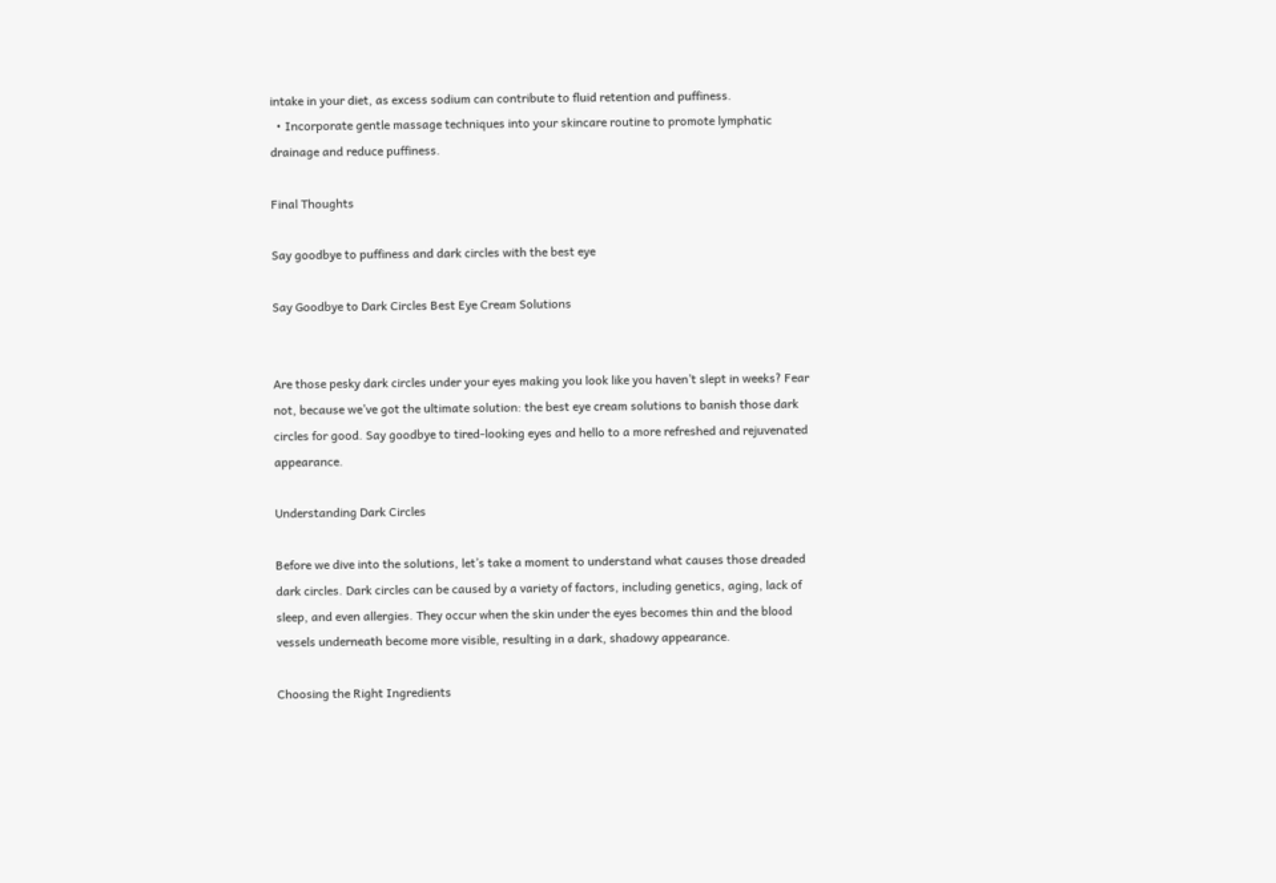intake in your diet, as excess sodium can contribute to fluid retention and puffiness.
  • Incorporate gentle massage techniques into your skincare routine to promote lymphatic drainage and reduce puffiness.

Final Thoughts

Say goodbye to puffiness and dark circles with the best eye

Say Goodbye to Dark Circles Best Eye Cream Solutions


Are those pesky dark circles under your eyes making you look like you haven’t slept in weeks? Fear not, because we’ve got the ultimate solution: the best eye cream solutions to banish those dark circles for good. Say goodbye to tired-looking eyes and hello to a more refreshed and rejuvenated appearance.

Understanding Dark Circles

Before we dive into the solutions, let’s take a moment to understand what causes those dreaded dark circles. Dark circles can be caused by a variety of factors, including genetics, aging, lack of sleep, and even allergies. They occur when the skin under the eyes becomes thin and the blood vessels underneath become more visible, resulting in a dark, shadowy appearance.

Choosing the Right Ingredients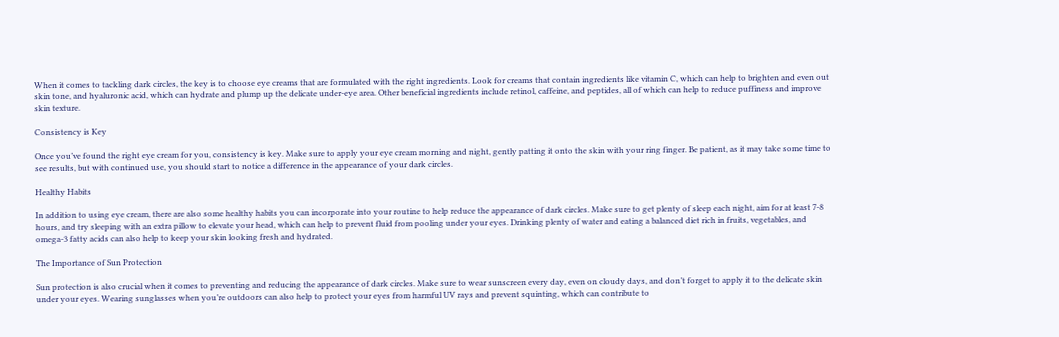When it comes to tackling dark circles, the key is to choose eye creams that are formulated with the right ingredients. Look for creams that contain ingredients like vitamin C, which can help to brighten and even out skin tone, and hyaluronic acid, which can hydrate and plump up the delicate under-eye area. Other beneficial ingredients include retinol, caffeine, and peptides, all of which can help to reduce puffiness and improve skin texture.

Consistency is Key

Once you’ve found the right eye cream for you, consistency is key. Make sure to apply your eye cream morning and night, gently patting it onto the skin with your ring finger. Be patient, as it may take some time to see results, but with continued use, you should start to notice a difference in the appearance of your dark circles.

Healthy Habits

In addition to using eye cream, there are also some healthy habits you can incorporate into your routine to help reduce the appearance of dark circles. Make sure to get plenty of sleep each night, aim for at least 7-8 hours, and try sleeping with an extra pillow to elevate your head, which can help to prevent fluid from pooling under your eyes. Drinking plenty of water and eating a balanced diet rich in fruits, vegetables, and omega-3 fatty acids can also help to keep your skin looking fresh and hydrated.

The Importance of Sun Protection

Sun protection is also crucial when it comes to preventing and reducing the appearance of dark circles. Make sure to wear sunscreen every day, even on cloudy days, and don’t forget to apply it to the delicate skin under your eyes. Wearing sunglasses when you’re outdoors can also help to protect your eyes from harmful UV rays and prevent squinting, which can contribute to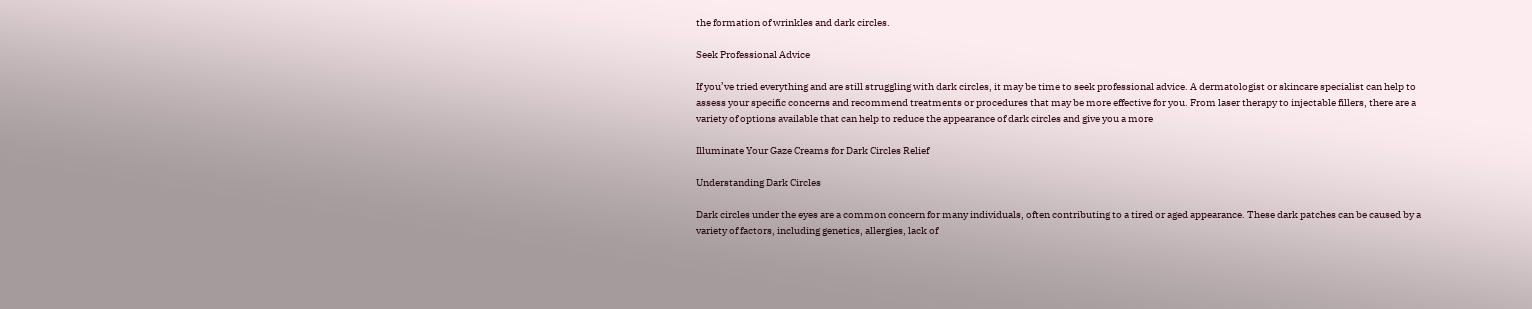the formation of wrinkles and dark circles.

Seek Professional Advice

If you’ve tried everything and are still struggling with dark circles, it may be time to seek professional advice. A dermatologist or skincare specialist can help to assess your specific concerns and recommend treatments or procedures that may be more effective for you. From laser therapy to injectable fillers, there are a variety of options available that can help to reduce the appearance of dark circles and give you a more

Illuminate Your Gaze Creams for Dark Circles Relief

Understanding Dark Circles

Dark circles under the eyes are a common concern for many individuals, often contributing to a tired or aged appearance. These dark patches can be caused by a variety of factors, including genetics, allergies, lack of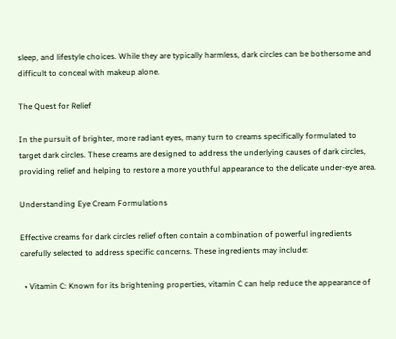sleep, and lifestyle choices. While they are typically harmless, dark circles can be bothersome and difficult to conceal with makeup alone.

The Quest for Relief

In the pursuit of brighter, more radiant eyes, many turn to creams specifically formulated to target dark circles. These creams are designed to address the underlying causes of dark circles, providing relief and helping to restore a more youthful appearance to the delicate under-eye area.

Understanding Eye Cream Formulations

Effective creams for dark circles relief often contain a combination of powerful ingredients carefully selected to address specific concerns. These ingredients may include:

  • Vitamin C: Known for its brightening properties, vitamin C can help reduce the appearance of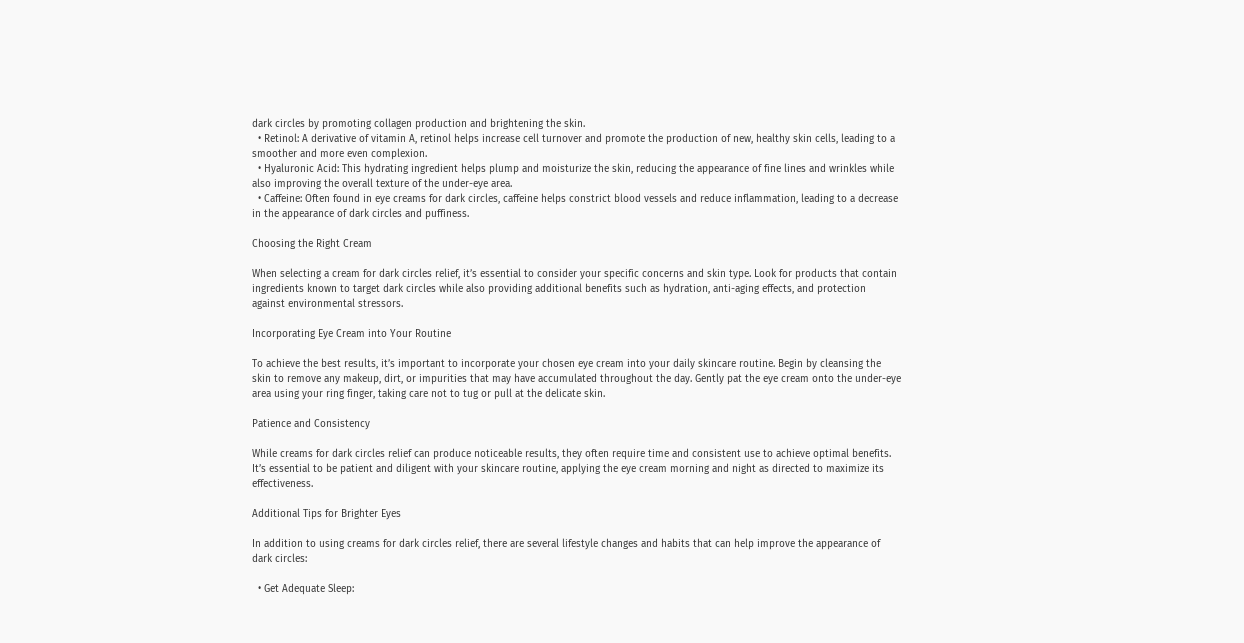dark circles by promoting collagen production and brightening the skin.
  • Retinol: A derivative of vitamin A, retinol helps increase cell turnover and promote the production of new, healthy skin cells, leading to a smoother and more even complexion.
  • Hyaluronic Acid: This hydrating ingredient helps plump and moisturize the skin, reducing the appearance of fine lines and wrinkles while also improving the overall texture of the under-eye area.
  • Caffeine: Often found in eye creams for dark circles, caffeine helps constrict blood vessels and reduce inflammation, leading to a decrease in the appearance of dark circles and puffiness.

Choosing the Right Cream

When selecting a cream for dark circles relief, it’s essential to consider your specific concerns and skin type. Look for products that contain ingredients known to target dark circles while also providing additional benefits such as hydration, anti-aging effects, and protection against environmental stressors.

Incorporating Eye Cream into Your Routine

To achieve the best results, it’s important to incorporate your chosen eye cream into your daily skincare routine. Begin by cleansing the skin to remove any makeup, dirt, or impurities that may have accumulated throughout the day. Gently pat the eye cream onto the under-eye area using your ring finger, taking care not to tug or pull at the delicate skin.

Patience and Consistency

While creams for dark circles relief can produce noticeable results, they often require time and consistent use to achieve optimal benefits. It’s essential to be patient and diligent with your skincare routine, applying the eye cream morning and night as directed to maximize its effectiveness.

Additional Tips for Brighter Eyes

In addition to using creams for dark circles relief, there are several lifestyle changes and habits that can help improve the appearance of dark circles:

  • Get Adequate Sleep: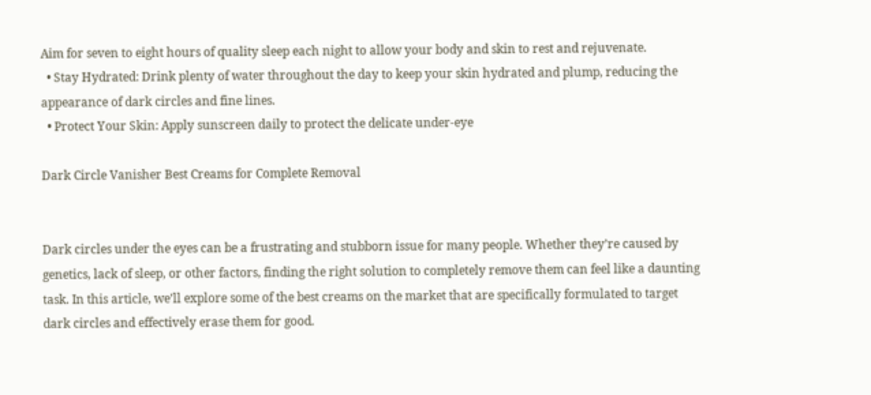Aim for seven to eight hours of quality sleep each night to allow your body and skin to rest and rejuvenate.
  • Stay Hydrated: Drink plenty of water throughout the day to keep your skin hydrated and plump, reducing the appearance of dark circles and fine lines.
  • Protect Your Skin: Apply sunscreen daily to protect the delicate under-eye

Dark Circle Vanisher Best Creams for Complete Removal


Dark circles under the eyes can be a frustrating and stubborn issue for many people. Whether they’re caused by genetics, lack of sleep, or other factors, finding the right solution to completely remove them can feel like a daunting task. In this article, we’ll explore some of the best creams on the market that are specifically formulated to target dark circles and effectively erase them for good.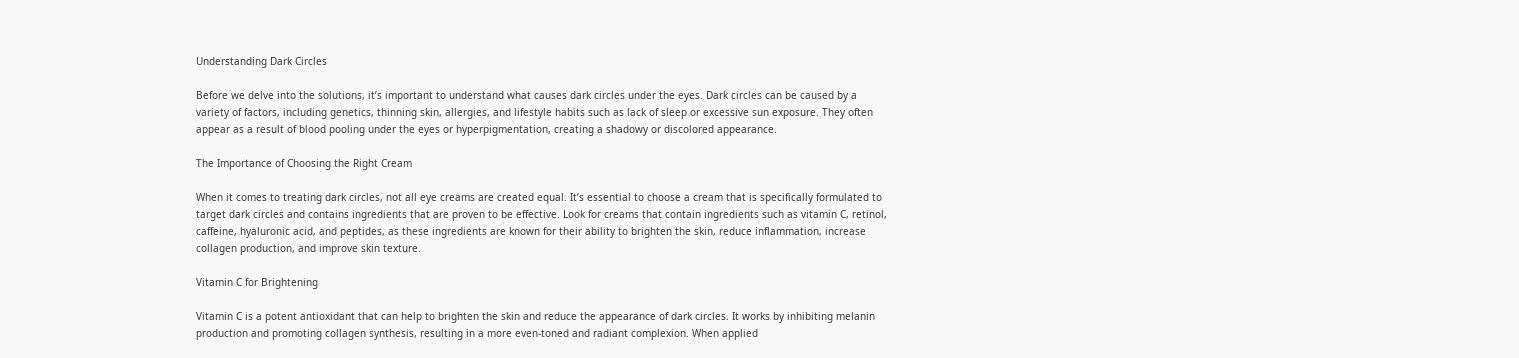Understanding Dark Circles

Before we delve into the solutions, it’s important to understand what causes dark circles under the eyes. Dark circles can be caused by a variety of factors, including genetics, thinning skin, allergies, and lifestyle habits such as lack of sleep or excessive sun exposure. They often appear as a result of blood pooling under the eyes or hyperpigmentation, creating a shadowy or discolored appearance.

The Importance of Choosing the Right Cream

When it comes to treating dark circles, not all eye creams are created equal. It’s essential to choose a cream that is specifically formulated to target dark circles and contains ingredients that are proven to be effective. Look for creams that contain ingredients such as vitamin C, retinol, caffeine, hyaluronic acid, and peptides, as these ingredients are known for their ability to brighten the skin, reduce inflammation, increase collagen production, and improve skin texture.

Vitamin C for Brightening

Vitamin C is a potent antioxidant that can help to brighten the skin and reduce the appearance of dark circles. It works by inhibiting melanin production and promoting collagen synthesis, resulting in a more even-toned and radiant complexion. When applied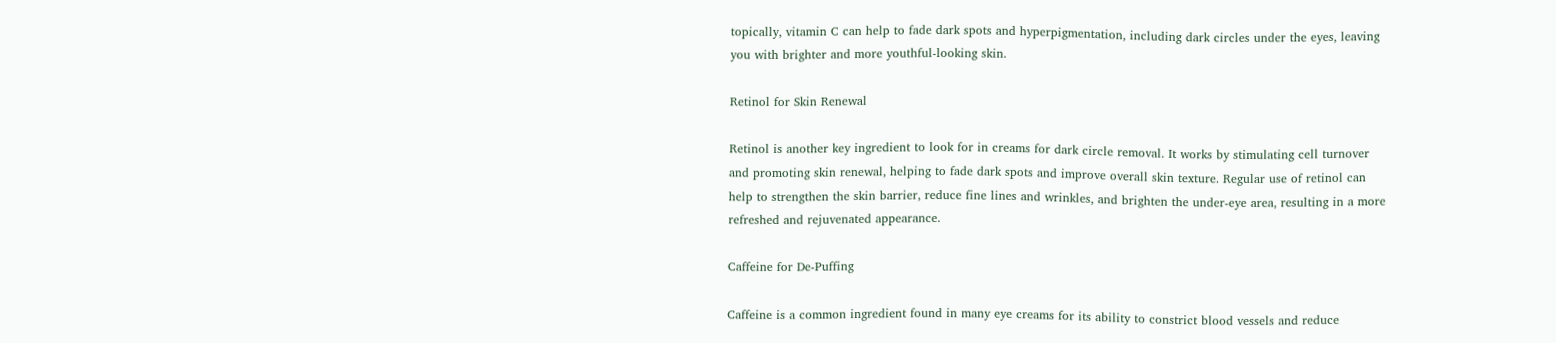topically, vitamin C can help to fade dark spots and hyperpigmentation, including dark circles under the eyes, leaving you with brighter and more youthful-looking skin.

Retinol for Skin Renewal

Retinol is another key ingredient to look for in creams for dark circle removal. It works by stimulating cell turnover and promoting skin renewal, helping to fade dark spots and improve overall skin texture. Regular use of retinol can help to strengthen the skin barrier, reduce fine lines and wrinkles, and brighten the under-eye area, resulting in a more refreshed and rejuvenated appearance.

Caffeine for De-Puffing

Caffeine is a common ingredient found in many eye creams for its ability to constrict blood vessels and reduce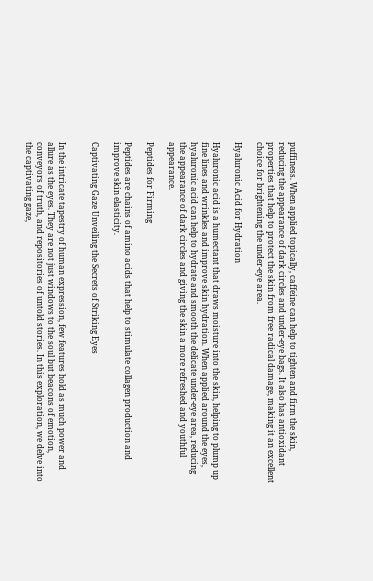puffiness. When applied topically, caffeine can help to tighten and firm the skin, reducing the appearance of dark circles and under-eye bags. It also has antioxidant properties that help to protect the skin from free radical damage, making it an excellent choice for brightening the under-eye area.

Hyaluronic Acid for Hydration

Hyaluronic acid is a humectant that draws moisture into the skin, helping to plump up fine lines and wrinkles and improve skin hydration. When applied around the eyes, hyaluronic acid can help to hydrate and smooth the delicate under-eye area, reducing the appearance of dark circles and giving the skin a more refreshed and youthful appearance.

Peptides for Firming

Peptides are chains of amino acids that help to stimulate collagen production and improve skin elasticity.

Captivating Gaze Unveiling the Secrets of Striking Eyes


In the intricate tapestry of human expression, few features hold as much power and allure as the eyes. They are not just windows to the soul but beacons of emotion, conveyors of truth, and repositories of untold stories. In this exploration, we delve into the captivating gaze,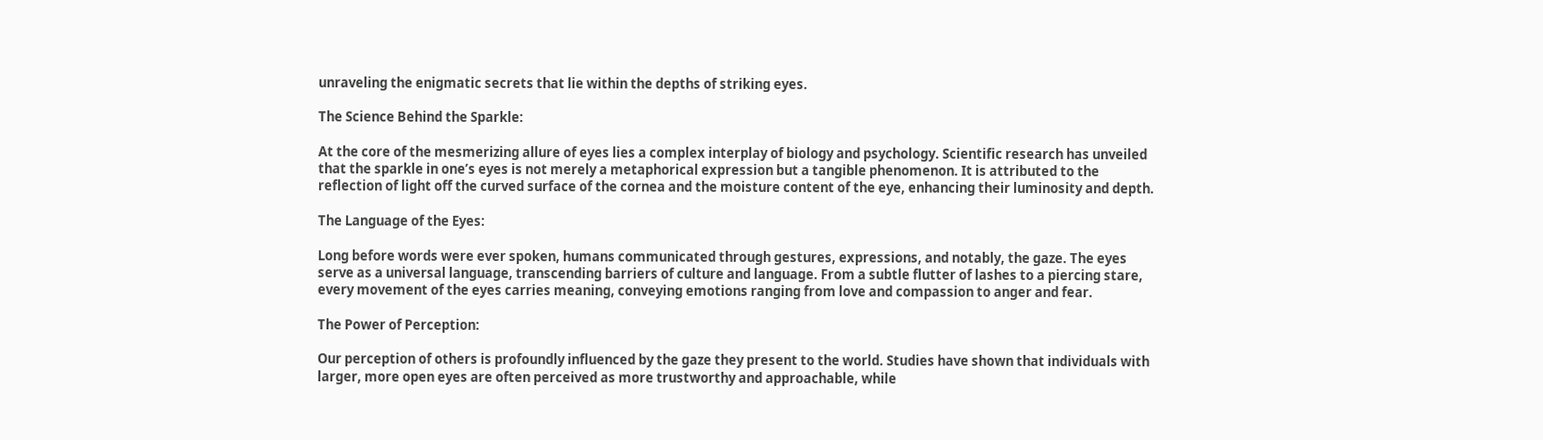unraveling the enigmatic secrets that lie within the depths of striking eyes.

The Science Behind the Sparkle:

At the core of the mesmerizing allure of eyes lies a complex interplay of biology and psychology. Scientific research has unveiled that the sparkle in one’s eyes is not merely a metaphorical expression but a tangible phenomenon. It is attributed to the reflection of light off the curved surface of the cornea and the moisture content of the eye, enhancing their luminosity and depth.

The Language of the Eyes:

Long before words were ever spoken, humans communicated through gestures, expressions, and notably, the gaze. The eyes serve as a universal language, transcending barriers of culture and language. From a subtle flutter of lashes to a piercing stare, every movement of the eyes carries meaning, conveying emotions ranging from love and compassion to anger and fear.

The Power of Perception:

Our perception of others is profoundly influenced by the gaze they present to the world. Studies have shown that individuals with larger, more open eyes are often perceived as more trustworthy and approachable, while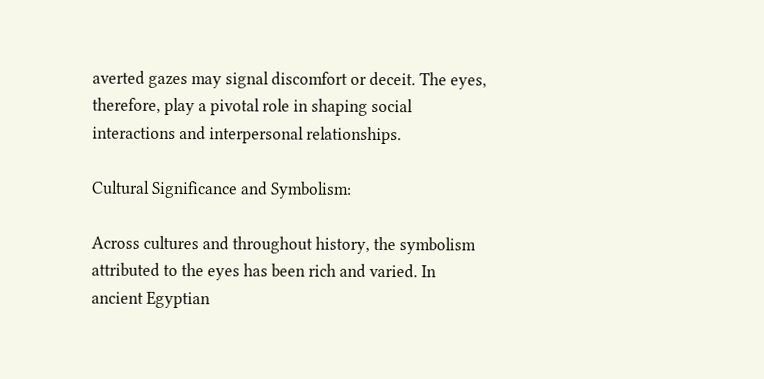averted gazes may signal discomfort or deceit. The eyes, therefore, play a pivotal role in shaping social interactions and interpersonal relationships.

Cultural Significance and Symbolism:

Across cultures and throughout history, the symbolism attributed to the eyes has been rich and varied. In ancient Egyptian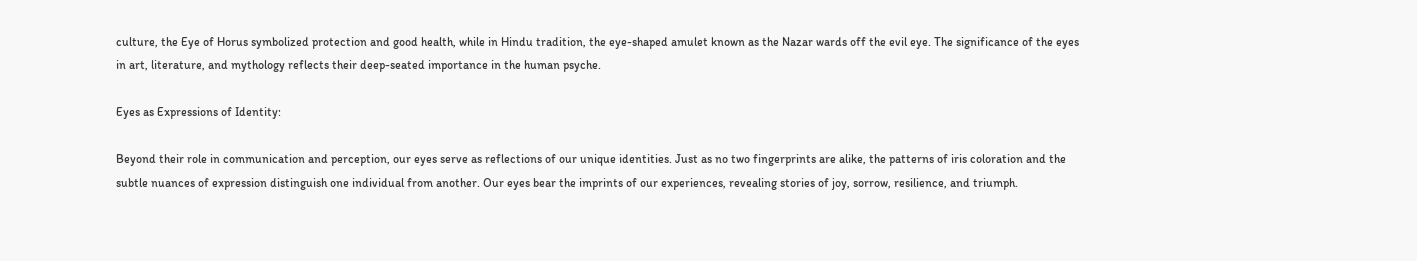culture, the Eye of Horus symbolized protection and good health, while in Hindu tradition, the eye-shaped amulet known as the Nazar wards off the evil eye. The significance of the eyes in art, literature, and mythology reflects their deep-seated importance in the human psyche.

Eyes as Expressions of Identity:

Beyond their role in communication and perception, our eyes serve as reflections of our unique identities. Just as no two fingerprints are alike, the patterns of iris coloration and the subtle nuances of expression distinguish one individual from another. Our eyes bear the imprints of our experiences, revealing stories of joy, sorrow, resilience, and triumph.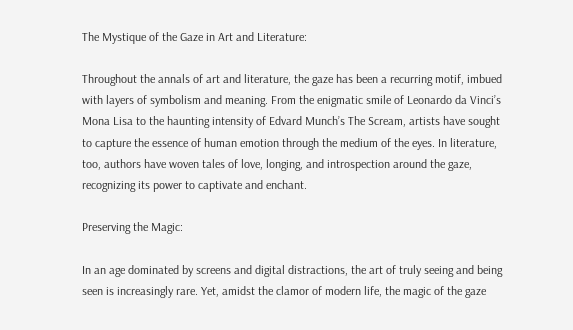The Mystique of the Gaze in Art and Literature:

Throughout the annals of art and literature, the gaze has been a recurring motif, imbued with layers of symbolism and meaning. From the enigmatic smile of Leonardo da Vinci’s Mona Lisa to the haunting intensity of Edvard Munch’s The Scream, artists have sought to capture the essence of human emotion through the medium of the eyes. In literature, too, authors have woven tales of love, longing, and introspection around the gaze, recognizing its power to captivate and enchant.

Preserving the Magic:

In an age dominated by screens and digital distractions, the art of truly seeing and being seen is increasingly rare. Yet, amidst the clamor of modern life, the magic of the gaze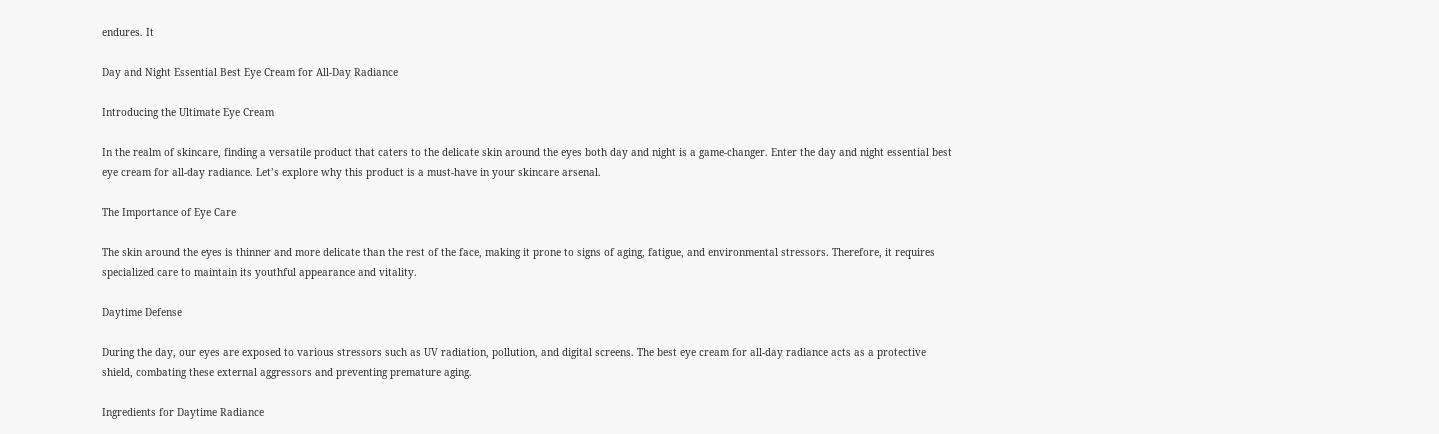endures. It

Day and Night Essential Best Eye Cream for All-Day Radiance

Introducing the Ultimate Eye Cream

In the realm of skincare, finding a versatile product that caters to the delicate skin around the eyes both day and night is a game-changer. Enter the day and night essential best eye cream for all-day radiance. Let’s explore why this product is a must-have in your skincare arsenal.

The Importance of Eye Care

The skin around the eyes is thinner and more delicate than the rest of the face, making it prone to signs of aging, fatigue, and environmental stressors. Therefore, it requires specialized care to maintain its youthful appearance and vitality.

Daytime Defense

During the day, our eyes are exposed to various stressors such as UV radiation, pollution, and digital screens. The best eye cream for all-day radiance acts as a protective shield, combating these external aggressors and preventing premature aging.

Ingredients for Daytime Radiance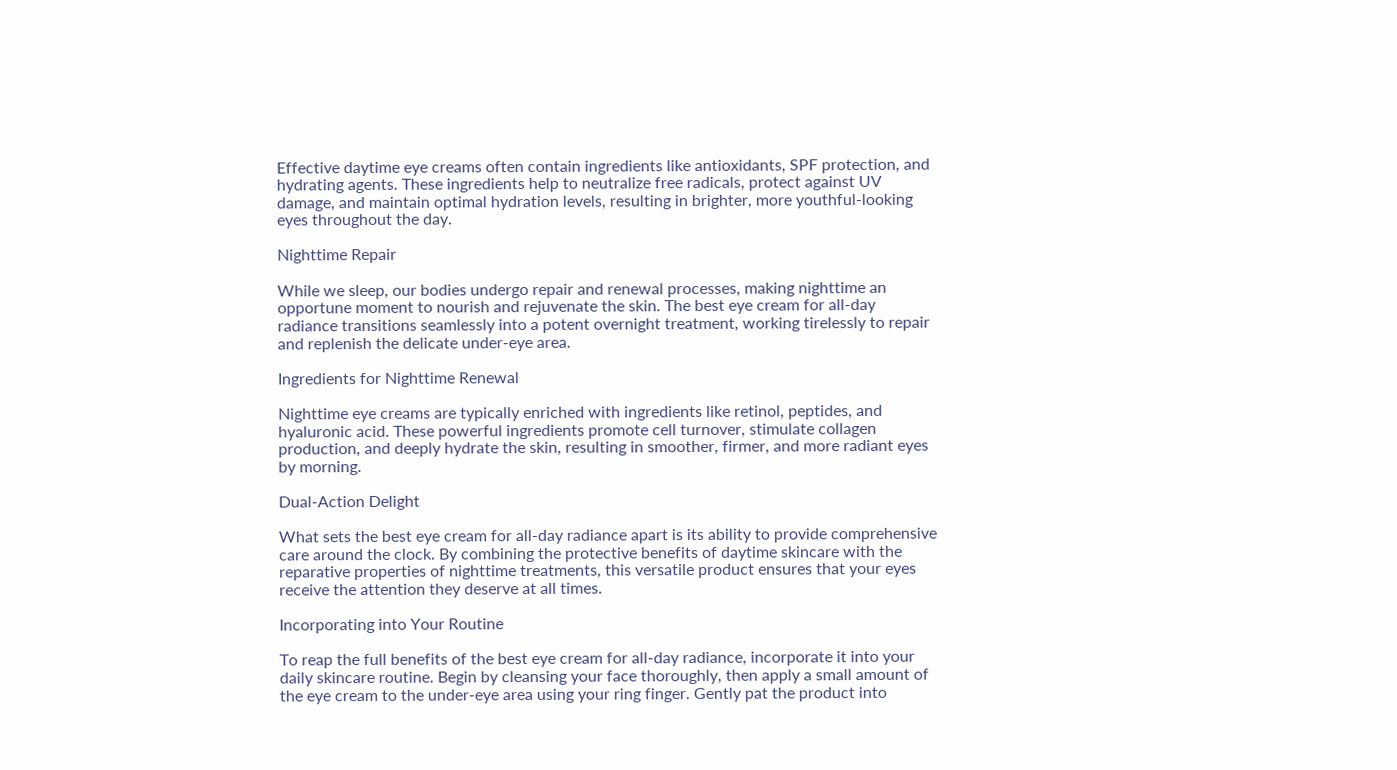Effective daytime eye creams often contain ingredients like antioxidants, SPF protection, and hydrating agents. These ingredients help to neutralize free radicals, protect against UV damage, and maintain optimal hydration levels, resulting in brighter, more youthful-looking eyes throughout the day.

Nighttime Repair

While we sleep, our bodies undergo repair and renewal processes, making nighttime an opportune moment to nourish and rejuvenate the skin. The best eye cream for all-day radiance transitions seamlessly into a potent overnight treatment, working tirelessly to repair and replenish the delicate under-eye area.

Ingredients for Nighttime Renewal

Nighttime eye creams are typically enriched with ingredients like retinol, peptides, and hyaluronic acid. These powerful ingredients promote cell turnover, stimulate collagen production, and deeply hydrate the skin, resulting in smoother, firmer, and more radiant eyes by morning.

Dual-Action Delight

What sets the best eye cream for all-day radiance apart is its ability to provide comprehensive care around the clock. By combining the protective benefits of daytime skincare with the reparative properties of nighttime treatments, this versatile product ensures that your eyes receive the attention they deserve at all times.

Incorporating into Your Routine

To reap the full benefits of the best eye cream for all-day radiance, incorporate it into your daily skincare routine. Begin by cleansing your face thoroughly, then apply a small amount of the eye cream to the under-eye area using your ring finger. Gently pat the product into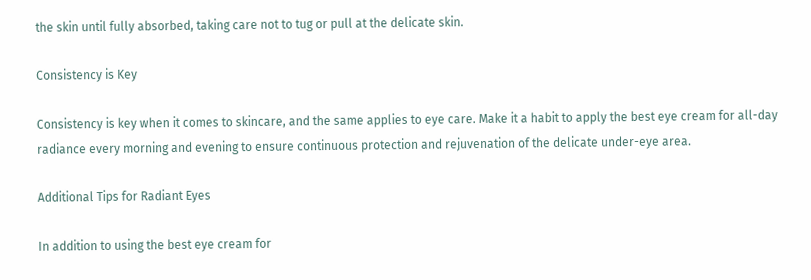the skin until fully absorbed, taking care not to tug or pull at the delicate skin.

Consistency is Key

Consistency is key when it comes to skincare, and the same applies to eye care. Make it a habit to apply the best eye cream for all-day radiance every morning and evening to ensure continuous protection and rejuvenation of the delicate under-eye area.

Additional Tips for Radiant Eyes

In addition to using the best eye cream for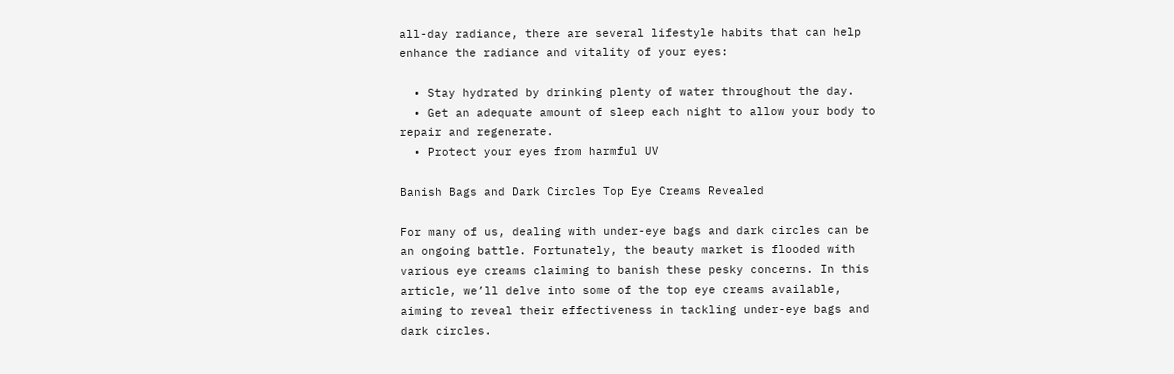all-day radiance, there are several lifestyle habits that can help enhance the radiance and vitality of your eyes:

  • Stay hydrated by drinking plenty of water throughout the day.
  • Get an adequate amount of sleep each night to allow your body to repair and regenerate.
  • Protect your eyes from harmful UV

Banish Bags and Dark Circles Top Eye Creams Revealed

For many of us, dealing with under-eye bags and dark circles can be an ongoing battle. Fortunately, the beauty market is flooded with various eye creams claiming to banish these pesky concerns. In this article, we’ll delve into some of the top eye creams available, aiming to reveal their effectiveness in tackling under-eye bags and dark circles.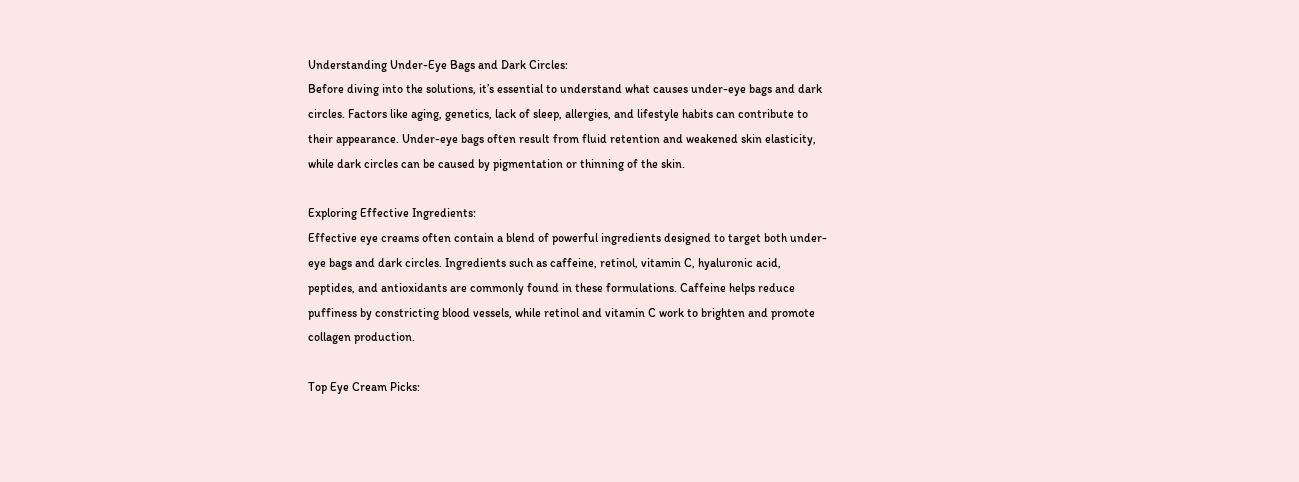Understanding Under-Eye Bags and Dark Circles:
Before diving into the solutions, it’s essential to understand what causes under-eye bags and dark circles. Factors like aging, genetics, lack of sleep, allergies, and lifestyle habits can contribute to their appearance. Under-eye bags often result from fluid retention and weakened skin elasticity, while dark circles can be caused by pigmentation or thinning of the skin.

Exploring Effective Ingredients:
Effective eye creams often contain a blend of powerful ingredients designed to target both under-eye bags and dark circles. Ingredients such as caffeine, retinol, vitamin C, hyaluronic acid, peptides, and antioxidants are commonly found in these formulations. Caffeine helps reduce puffiness by constricting blood vessels, while retinol and vitamin C work to brighten and promote collagen production.

Top Eye Cream Picks: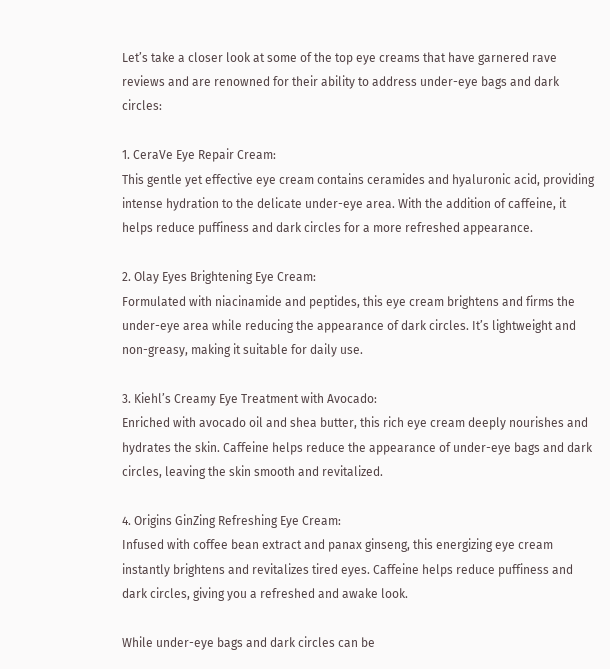Let’s take a closer look at some of the top eye creams that have garnered rave reviews and are renowned for their ability to address under-eye bags and dark circles:

1. CeraVe Eye Repair Cream:
This gentle yet effective eye cream contains ceramides and hyaluronic acid, providing intense hydration to the delicate under-eye area. With the addition of caffeine, it helps reduce puffiness and dark circles for a more refreshed appearance.

2. Olay Eyes Brightening Eye Cream:
Formulated with niacinamide and peptides, this eye cream brightens and firms the under-eye area while reducing the appearance of dark circles. It’s lightweight and non-greasy, making it suitable for daily use.

3. Kiehl’s Creamy Eye Treatment with Avocado:
Enriched with avocado oil and shea butter, this rich eye cream deeply nourishes and hydrates the skin. Caffeine helps reduce the appearance of under-eye bags and dark circles, leaving the skin smooth and revitalized.

4. Origins GinZing Refreshing Eye Cream:
Infused with coffee bean extract and panax ginseng, this energizing eye cream instantly brightens and revitalizes tired eyes. Caffeine helps reduce puffiness and dark circles, giving you a refreshed and awake look.

While under-eye bags and dark circles can be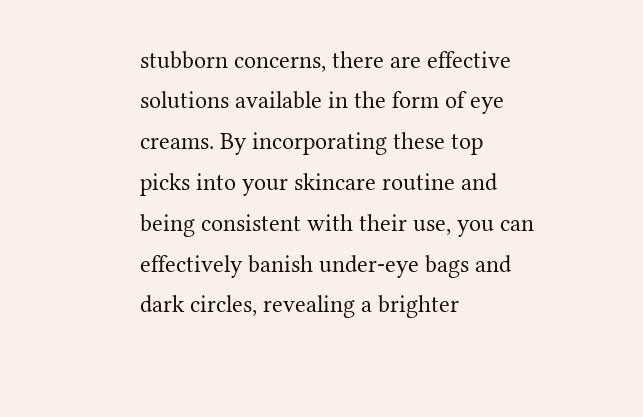stubborn concerns, there are effective solutions available in the form of eye creams. By incorporating these top picks into your skincare routine and being consistent with their use, you can effectively banish under-eye bags and dark circles, revealing a brighter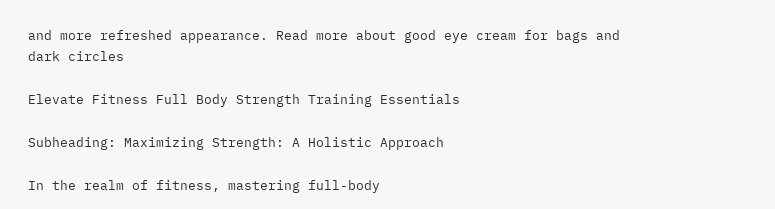and more refreshed appearance. Read more about good eye cream for bags and dark circles

Elevate Fitness Full Body Strength Training Essentials

Subheading: Maximizing Strength: A Holistic Approach

In the realm of fitness, mastering full-body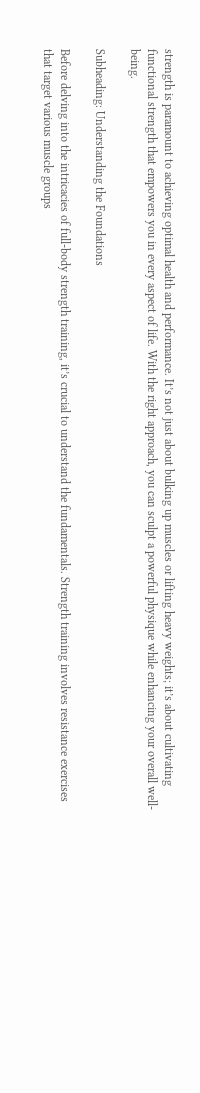strength is paramount to achieving optimal health and performance. It’s not just about bulking up muscles or lifting heavy weights; it’s about cultivating functional strength that empowers you in every aspect of life. With the right approach, you can sculpt a powerful physique while enhancing your overall well-being.

Subheading: Understanding the Foundations

Before delving into the intricacies of full-body strength training, it’s crucial to understand the fundamentals. Strength training involves resistance exercises that target various muscle groups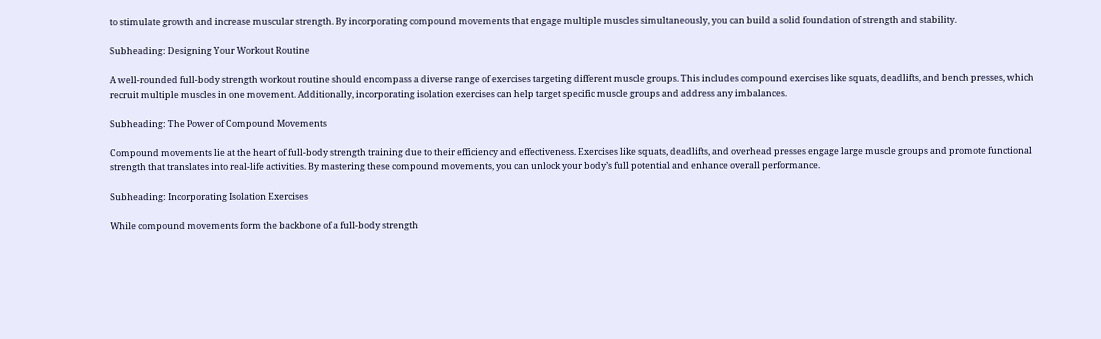to stimulate growth and increase muscular strength. By incorporating compound movements that engage multiple muscles simultaneously, you can build a solid foundation of strength and stability.

Subheading: Designing Your Workout Routine

A well-rounded full-body strength workout routine should encompass a diverse range of exercises targeting different muscle groups. This includes compound exercises like squats, deadlifts, and bench presses, which recruit multiple muscles in one movement. Additionally, incorporating isolation exercises can help target specific muscle groups and address any imbalances.

Subheading: The Power of Compound Movements

Compound movements lie at the heart of full-body strength training due to their efficiency and effectiveness. Exercises like squats, deadlifts, and overhead presses engage large muscle groups and promote functional strength that translates into real-life activities. By mastering these compound movements, you can unlock your body’s full potential and enhance overall performance.

Subheading: Incorporating Isolation Exercises

While compound movements form the backbone of a full-body strength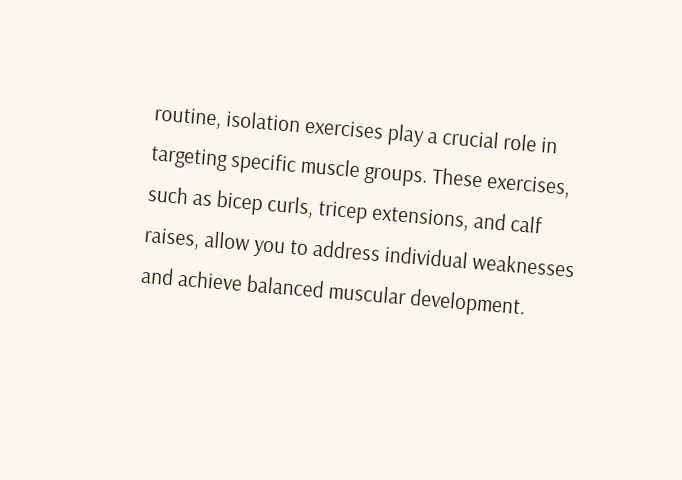routine, isolation exercises play a crucial role in targeting specific muscle groups. These exercises, such as bicep curls, tricep extensions, and calf raises, allow you to address individual weaknesses and achieve balanced muscular development.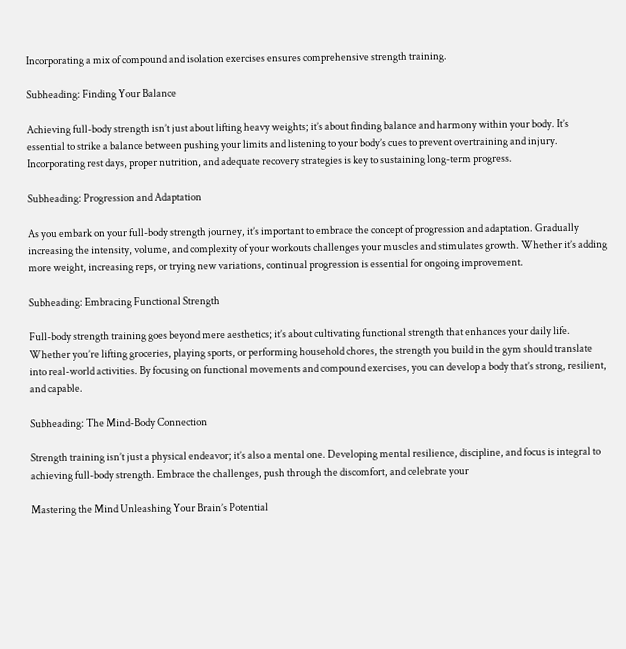Incorporating a mix of compound and isolation exercises ensures comprehensive strength training.

Subheading: Finding Your Balance

Achieving full-body strength isn’t just about lifting heavy weights; it’s about finding balance and harmony within your body. It’s essential to strike a balance between pushing your limits and listening to your body’s cues to prevent overtraining and injury. Incorporating rest days, proper nutrition, and adequate recovery strategies is key to sustaining long-term progress.

Subheading: Progression and Adaptation

As you embark on your full-body strength journey, it’s important to embrace the concept of progression and adaptation. Gradually increasing the intensity, volume, and complexity of your workouts challenges your muscles and stimulates growth. Whether it’s adding more weight, increasing reps, or trying new variations, continual progression is essential for ongoing improvement.

Subheading: Embracing Functional Strength

Full-body strength training goes beyond mere aesthetics; it’s about cultivating functional strength that enhances your daily life. Whether you’re lifting groceries, playing sports, or performing household chores, the strength you build in the gym should translate into real-world activities. By focusing on functional movements and compound exercises, you can develop a body that’s strong, resilient, and capable.

Subheading: The Mind-Body Connection

Strength training isn’t just a physical endeavor; it’s also a mental one. Developing mental resilience, discipline, and focus is integral to achieving full-body strength. Embrace the challenges, push through the discomfort, and celebrate your

Mastering the Mind Unleashing Your Brain’s Potential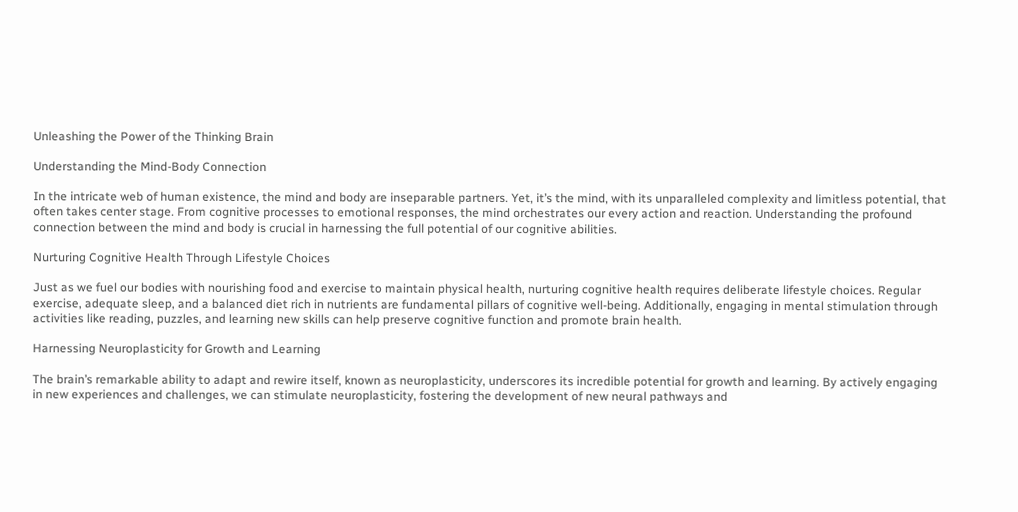Unleashing the Power of the Thinking Brain

Understanding the Mind-Body Connection

In the intricate web of human existence, the mind and body are inseparable partners. Yet, it’s the mind, with its unparalleled complexity and limitless potential, that often takes center stage. From cognitive processes to emotional responses, the mind orchestrates our every action and reaction. Understanding the profound connection between the mind and body is crucial in harnessing the full potential of our cognitive abilities.

Nurturing Cognitive Health Through Lifestyle Choices

Just as we fuel our bodies with nourishing food and exercise to maintain physical health, nurturing cognitive health requires deliberate lifestyle choices. Regular exercise, adequate sleep, and a balanced diet rich in nutrients are fundamental pillars of cognitive well-being. Additionally, engaging in mental stimulation through activities like reading, puzzles, and learning new skills can help preserve cognitive function and promote brain health.

Harnessing Neuroplasticity for Growth and Learning

The brain’s remarkable ability to adapt and rewire itself, known as neuroplasticity, underscores its incredible potential for growth and learning. By actively engaging in new experiences and challenges, we can stimulate neuroplasticity, fostering the development of new neural pathways and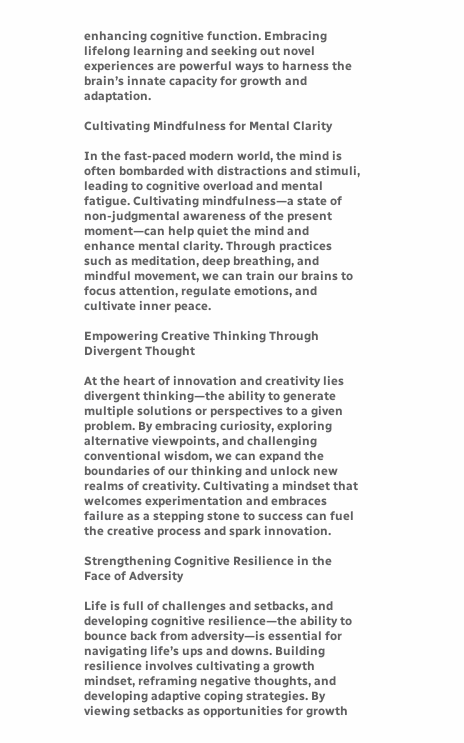enhancing cognitive function. Embracing lifelong learning and seeking out novel experiences are powerful ways to harness the brain’s innate capacity for growth and adaptation.

Cultivating Mindfulness for Mental Clarity

In the fast-paced modern world, the mind is often bombarded with distractions and stimuli, leading to cognitive overload and mental fatigue. Cultivating mindfulness—a state of non-judgmental awareness of the present moment—can help quiet the mind and enhance mental clarity. Through practices such as meditation, deep breathing, and mindful movement, we can train our brains to focus attention, regulate emotions, and cultivate inner peace.

Empowering Creative Thinking Through Divergent Thought

At the heart of innovation and creativity lies divergent thinking—the ability to generate multiple solutions or perspectives to a given problem. By embracing curiosity, exploring alternative viewpoints, and challenging conventional wisdom, we can expand the boundaries of our thinking and unlock new realms of creativity. Cultivating a mindset that welcomes experimentation and embraces failure as a stepping stone to success can fuel the creative process and spark innovation.

Strengthening Cognitive Resilience in the Face of Adversity

Life is full of challenges and setbacks, and developing cognitive resilience—the ability to bounce back from adversity—is essential for navigating life’s ups and downs. Building resilience involves cultivating a growth mindset, reframing negative thoughts, and developing adaptive coping strategies. By viewing setbacks as opportunities for growth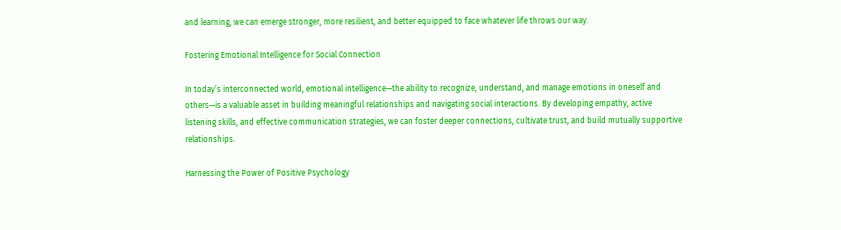and learning, we can emerge stronger, more resilient, and better equipped to face whatever life throws our way.

Fostering Emotional Intelligence for Social Connection

In today’s interconnected world, emotional intelligence—the ability to recognize, understand, and manage emotions in oneself and others—is a valuable asset in building meaningful relationships and navigating social interactions. By developing empathy, active listening skills, and effective communication strategies, we can foster deeper connections, cultivate trust, and build mutually supportive relationships.

Harnessing the Power of Positive Psychology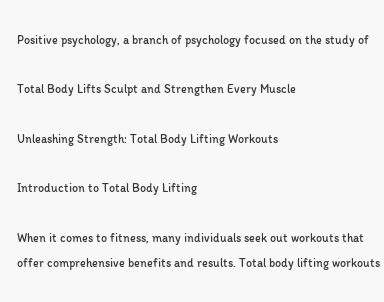Positive psychology, a branch of psychology focused on the study of

Total Body Lifts Sculpt and Strengthen Every Muscle

Unleashing Strength: Total Body Lifting Workouts

Introduction to Total Body Lifting

When it comes to fitness, many individuals seek out workouts that offer comprehensive benefits and results. Total body lifting workouts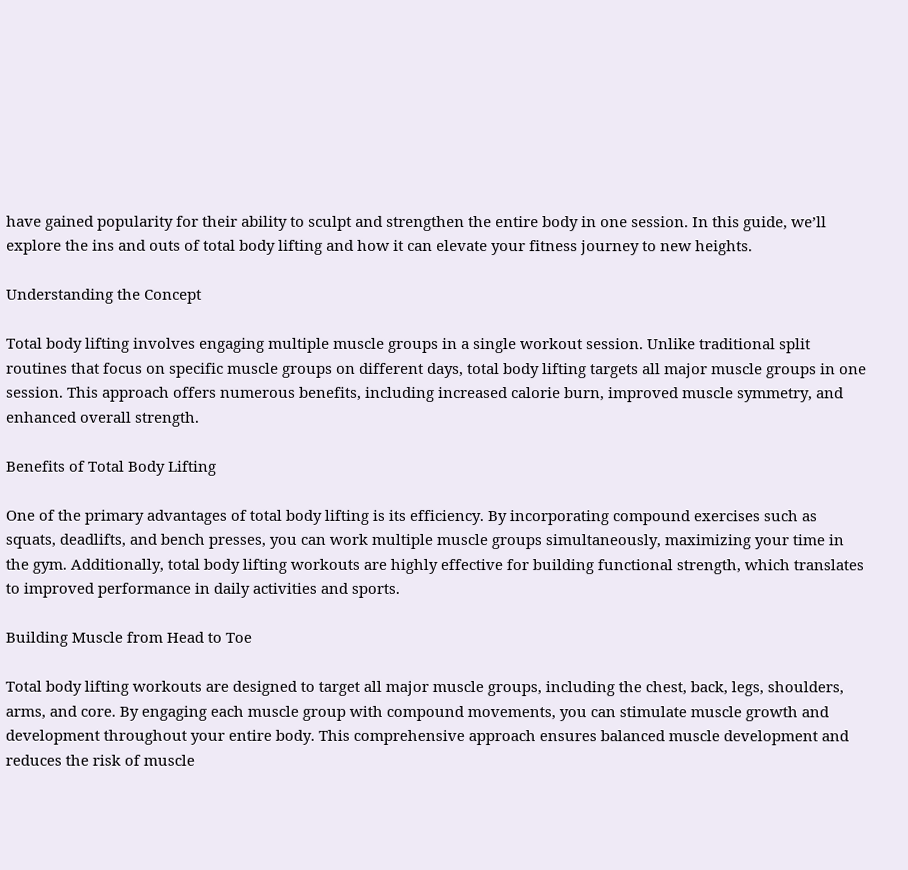have gained popularity for their ability to sculpt and strengthen the entire body in one session. In this guide, we’ll explore the ins and outs of total body lifting and how it can elevate your fitness journey to new heights.

Understanding the Concept

Total body lifting involves engaging multiple muscle groups in a single workout session. Unlike traditional split routines that focus on specific muscle groups on different days, total body lifting targets all major muscle groups in one session. This approach offers numerous benefits, including increased calorie burn, improved muscle symmetry, and enhanced overall strength.

Benefits of Total Body Lifting

One of the primary advantages of total body lifting is its efficiency. By incorporating compound exercises such as squats, deadlifts, and bench presses, you can work multiple muscle groups simultaneously, maximizing your time in the gym. Additionally, total body lifting workouts are highly effective for building functional strength, which translates to improved performance in daily activities and sports.

Building Muscle from Head to Toe

Total body lifting workouts are designed to target all major muscle groups, including the chest, back, legs, shoulders, arms, and core. By engaging each muscle group with compound movements, you can stimulate muscle growth and development throughout your entire body. This comprehensive approach ensures balanced muscle development and reduces the risk of muscle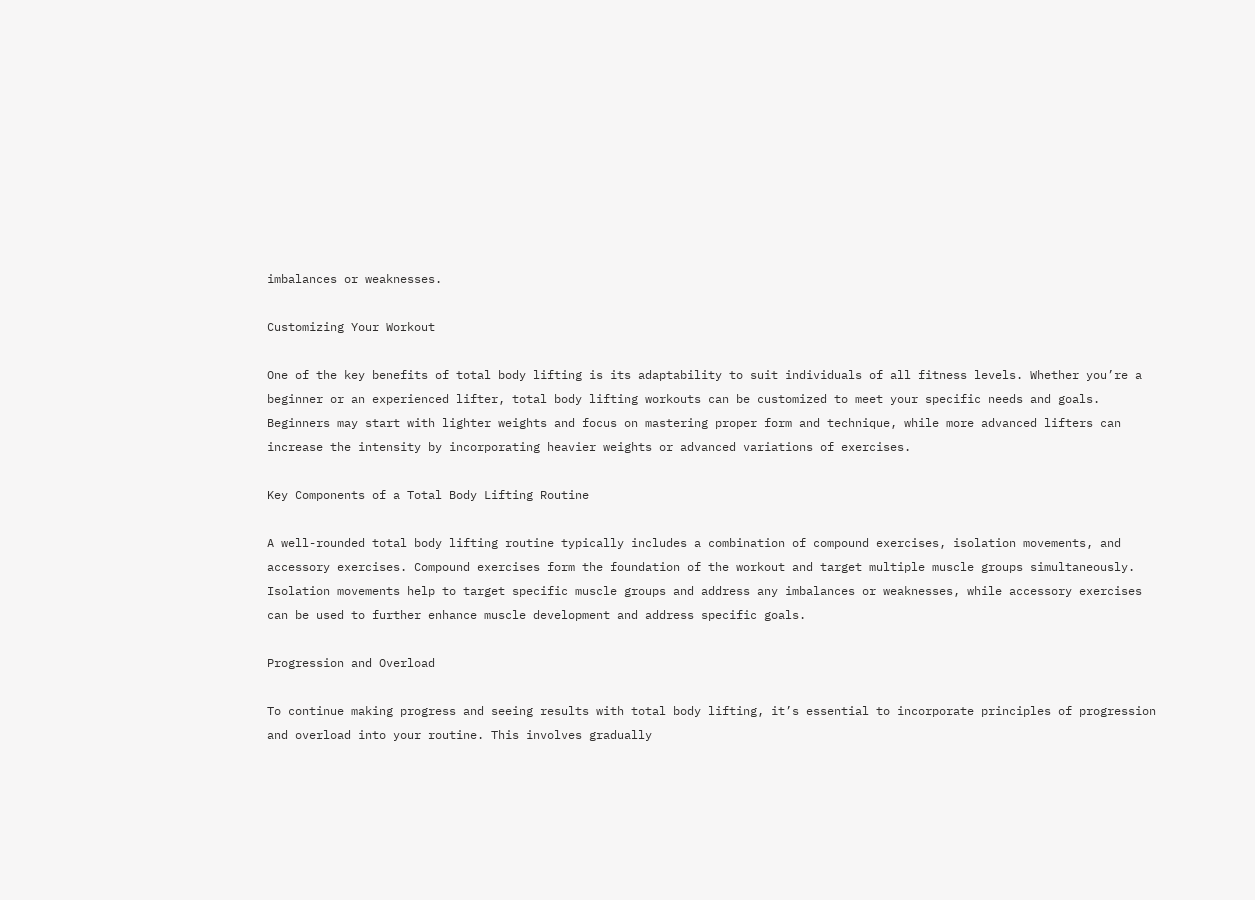imbalances or weaknesses.

Customizing Your Workout

One of the key benefits of total body lifting is its adaptability to suit individuals of all fitness levels. Whether you’re a beginner or an experienced lifter, total body lifting workouts can be customized to meet your specific needs and goals. Beginners may start with lighter weights and focus on mastering proper form and technique, while more advanced lifters can increase the intensity by incorporating heavier weights or advanced variations of exercises.

Key Components of a Total Body Lifting Routine

A well-rounded total body lifting routine typically includes a combination of compound exercises, isolation movements, and accessory exercises. Compound exercises form the foundation of the workout and target multiple muscle groups simultaneously. Isolation movements help to target specific muscle groups and address any imbalances or weaknesses, while accessory exercises can be used to further enhance muscle development and address specific goals.

Progression and Overload

To continue making progress and seeing results with total body lifting, it’s essential to incorporate principles of progression and overload into your routine. This involves gradually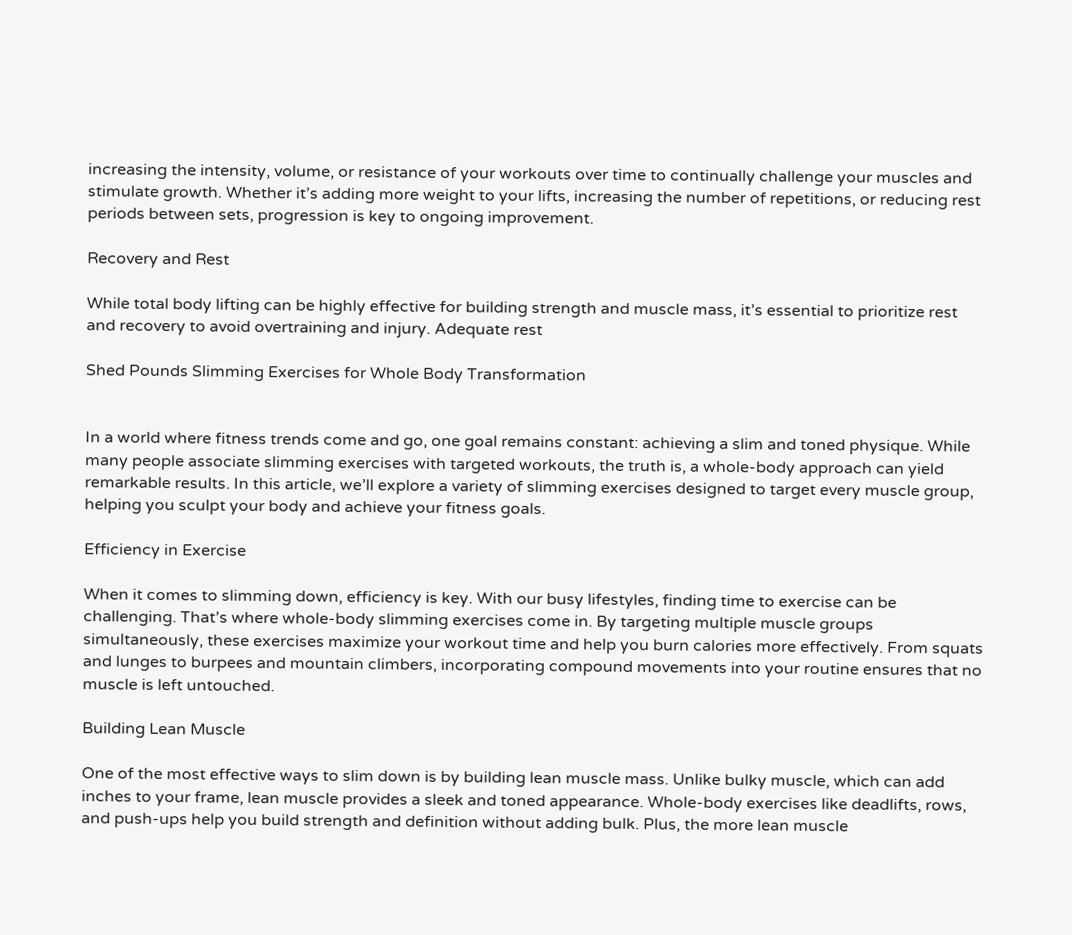increasing the intensity, volume, or resistance of your workouts over time to continually challenge your muscles and stimulate growth. Whether it’s adding more weight to your lifts, increasing the number of repetitions, or reducing rest periods between sets, progression is key to ongoing improvement.

Recovery and Rest

While total body lifting can be highly effective for building strength and muscle mass, it’s essential to prioritize rest and recovery to avoid overtraining and injury. Adequate rest

Shed Pounds Slimming Exercises for Whole Body Transformation


In a world where fitness trends come and go, one goal remains constant: achieving a slim and toned physique. While many people associate slimming exercises with targeted workouts, the truth is, a whole-body approach can yield remarkable results. In this article, we’ll explore a variety of slimming exercises designed to target every muscle group, helping you sculpt your body and achieve your fitness goals.

Efficiency in Exercise

When it comes to slimming down, efficiency is key. With our busy lifestyles, finding time to exercise can be challenging. That’s where whole-body slimming exercises come in. By targeting multiple muscle groups simultaneously, these exercises maximize your workout time and help you burn calories more effectively. From squats and lunges to burpees and mountain climbers, incorporating compound movements into your routine ensures that no muscle is left untouched.

Building Lean Muscle

One of the most effective ways to slim down is by building lean muscle mass. Unlike bulky muscle, which can add inches to your frame, lean muscle provides a sleek and toned appearance. Whole-body exercises like deadlifts, rows, and push-ups help you build strength and definition without adding bulk. Plus, the more lean muscle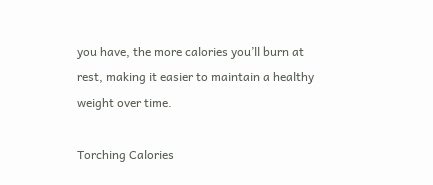you have, the more calories you’ll burn at rest, making it easier to maintain a healthy weight over time.

Torching Calories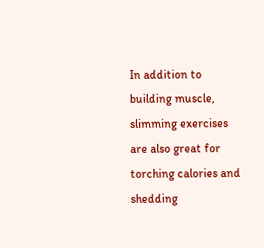In addition to building muscle, slimming exercises are also great for torching calories and shedding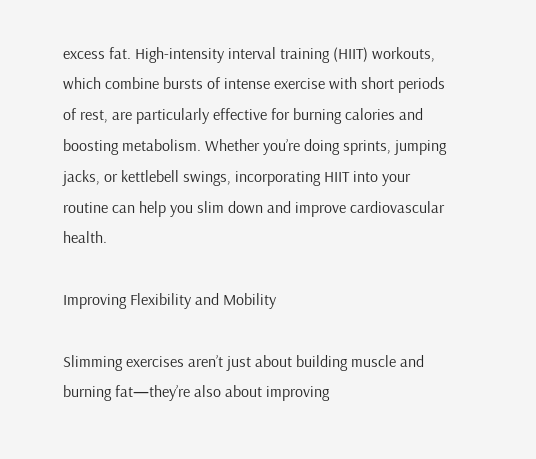excess fat. High-intensity interval training (HIIT) workouts, which combine bursts of intense exercise with short periods of rest, are particularly effective for burning calories and boosting metabolism. Whether you’re doing sprints, jumping jacks, or kettlebell swings, incorporating HIIT into your routine can help you slim down and improve cardiovascular health.

Improving Flexibility and Mobility

Slimming exercises aren’t just about building muscle and burning fat—they’re also about improving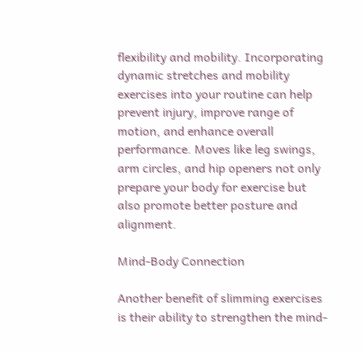flexibility and mobility. Incorporating dynamic stretches and mobility exercises into your routine can help prevent injury, improve range of motion, and enhance overall performance. Moves like leg swings, arm circles, and hip openers not only prepare your body for exercise but also promote better posture and alignment.

Mind-Body Connection

Another benefit of slimming exercises is their ability to strengthen the mind-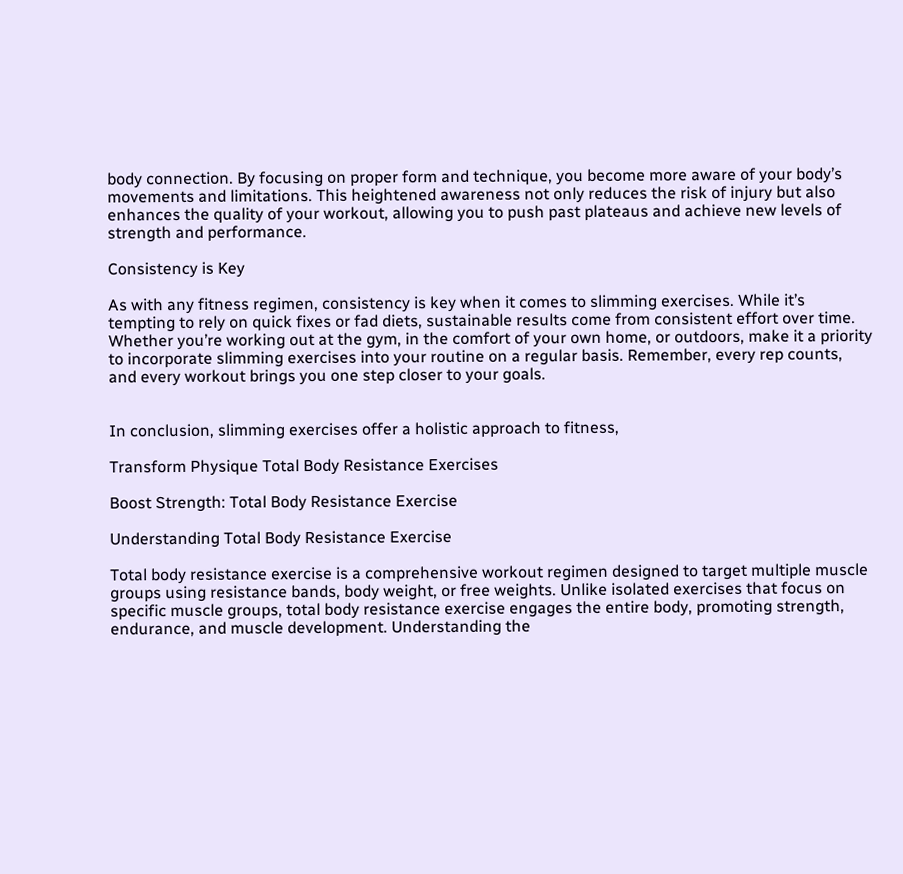body connection. By focusing on proper form and technique, you become more aware of your body’s movements and limitations. This heightened awareness not only reduces the risk of injury but also enhances the quality of your workout, allowing you to push past plateaus and achieve new levels of strength and performance.

Consistency is Key

As with any fitness regimen, consistency is key when it comes to slimming exercises. While it’s tempting to rely on quick fixes or fad diets, sustainable results come from consistent effort over time. Whether you’re working out at the gym, in the comfort of your own home, or outdoors, make it a priority to incorporate slimming exercises into your routine on a regular basis. Remember, every rep counts, and every workout brings you one step closer to your goals.


In conclusion, slimming exercises offer a holistic approach to fitness,

Transform Physique Total Body Resistance Exercises

Boost Strength: Total Body Resistance Exercise

Understanding Total Body Resistance Exercise

Total body resistance exercise is a comprehensive workout regimen designed to target multiple muscle groups using resistance bands, body weight, or free weights. Unlike isolated exercises that focus on specific muscle groups, total body resistance exercise engages the entire body, promoting strength, endurance, and muscle development. Understanding the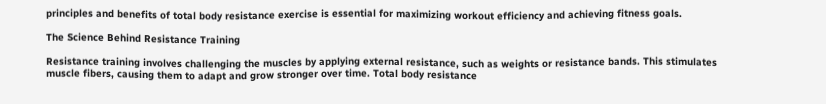principles and benefits of total body resistance exercise is essential for maximizing workout efficiency and achieving fitness goals.

The Science Behind Resistance Training

Resistance training involves challenging the muscles by applying external resistance, such as weights or resistance bands. This stimulates muscle fibers, causing them to adapt and grow stronger over time. Total body resistance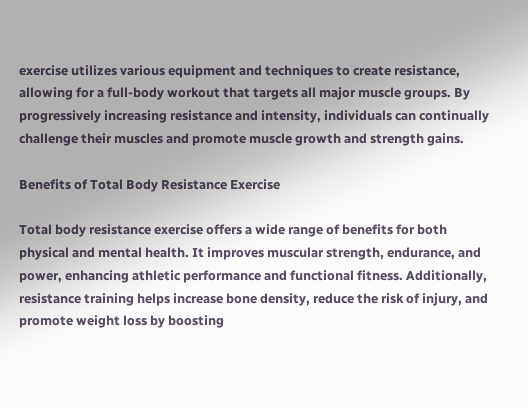exercise utilizes various equipment and techniques to create resistance, allowing for a full-body workout that targets all major muscle groups. By progressively increasing resistance and intensity, individuals can continually challenge their muscles and promote muscle growth and strength gains.

Benefits of Total Body Resistance Exercise

Total body resistance exercise offers a wide range of benefits for both physical and mental health. It improves muscular strength, endurance, and power, enhancing athletic performance and functional fitness. Additionally, resistance training helps increase bone density, reduce the risk of injury, and promote weight loss by boosting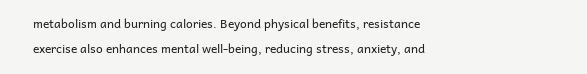metabolism and burning calories. Beyond physical benefits, resistance exercise also enhances mental well-being, reducing stress, anxiety, and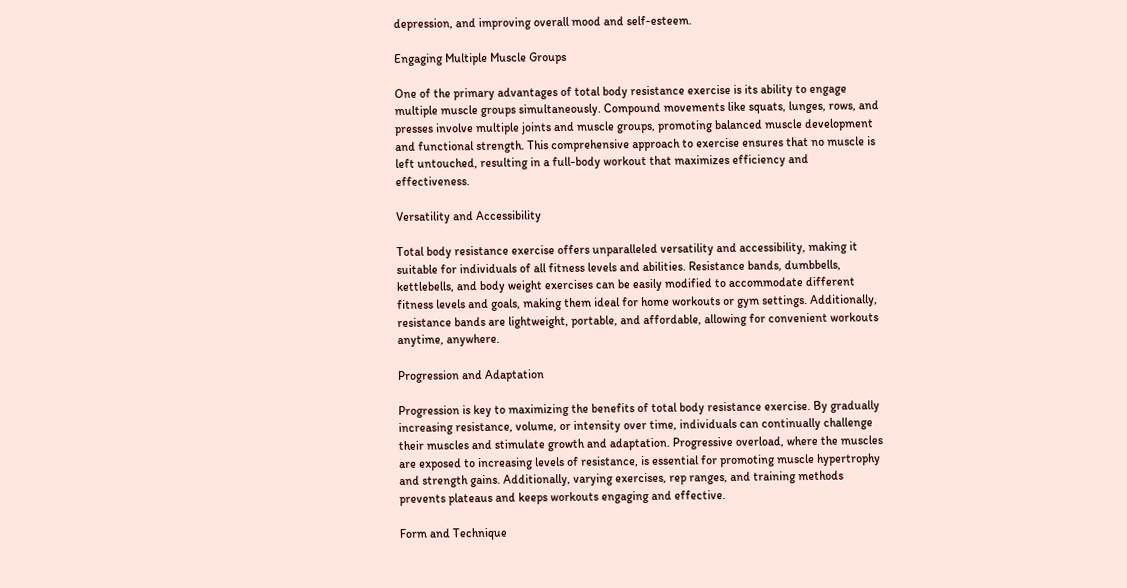depression, and improving overall mood and self-esteem.

Engaging Multiple Muscle Groups

One of the primary advantages of total body resistance exercise is its ability to engage multiple muscle groups simultaneously. Compound movements like squats, lunges, rows, and presses involve multiple joints and muscle groups, promoting balanced muscle development and functional strength. This comprehensive approach to exercise ensures that no muscle is left untouched, resulting in a full-body workout that maximizes efficiency and effectiveness.

Versatility and Accessibility

Total body resistance exercise offers unparalleled versatility and accessibility, making it suitable for individuals of all fitness levels and abilities. Resistance bands, dumbbells, kettlebells, and body weight exercises can be easily modified to accommodate different fitness levels and goals, making them ideal for home workouts or gym settings. Additionally, resistance bands are lightweight, portable, and affordable, allowing for convenient workouts anytime, anywhere.

Progression and Adaptation

Progression is key to maximizing the benefits of total body resistance exercise. By gradually increasing resistance, volume, or intensity over time, individuals can continually challenge their muscles and stimulate growth and adaptation. Progressive overload, where the muscles are exposed to increasing levels of resistance, is essential for promoting muscle hypertrophy and strength gains. Additionally, varying exercises, rep ranges, and training methods prevents plateaus and keeps workouts engaging and effective.

Form and Technique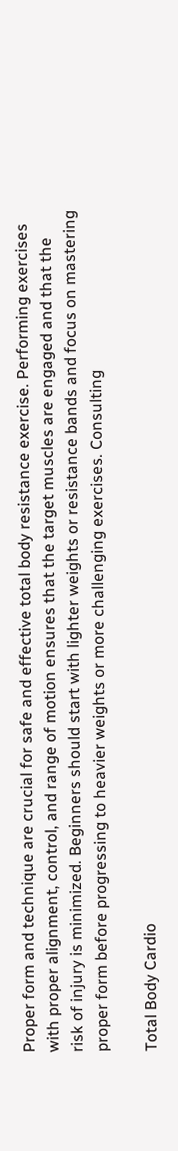Proper form and technique are crucial for safe and effective total body resistance exercise. Performing exercises with proper alignment, control, and range of motion ensures that the target muscles are engaged and that the risk of injury is minimized. Beginners should start with lighter weights or resistance bands and focus on mastering proper form before progressing to heavier weights or more challenging exercises. Consulting

Total Body Cardio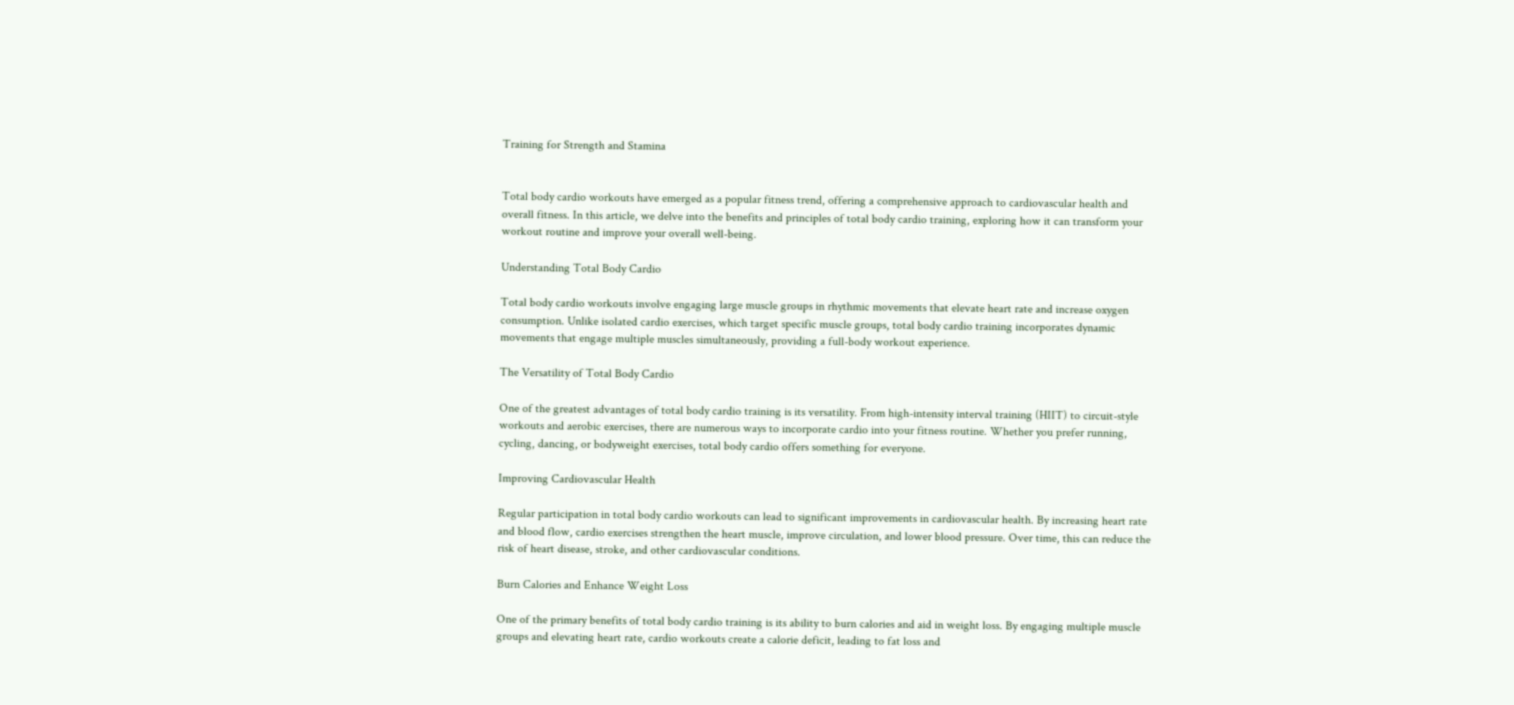Training for Strength and Stamina


Total body cardio workouts have emerged as a popular fitness trend, offering a comprehensive approach to cardiovascular health and overall fitness. In this article, we delve into the benefits and principles of total body cardio training, exploring how it can transform your workout routine and improve your overall well-being.

Understanding Total Body Cardio

Total body cardio workouts involve engaging large muscle groups in rhythmic movements that elevate heart rate and increase oxygen consumption. Unlike isolated cardio exercises, which target specific muscle groups, total body cardio training incorporates dynamic movements that engage multiple muscles simultaneously, providing a full-body workout experience.

The Versatility of Total Body Cardio

One of the greatest advantages of total body cardio training is its versatility. From high-intensity interval training (HIIT) to circuit-style workouts and aerobic exercises, there are numerous ways to incorporate cardio into your fitness routine. Whether you prefer running, cycling, dancing, or bodyweight exercises, total body cardio offers something for everyone.

Improving Cardiovascular Health

Regular participation in total body cardio workouts can lead to significant improvements in cardiovascular health. By increasing heart rate and blood flow, cardio exercises strengthen the heart muscle, improve circulation, and lower blood pressure. Over time, this can reduce the risk of heart disease, stroke, and other cardiovascular conditions.

Burn Calories and Enhance Weight Loss

One of the primary benefits of total body cardio training is its ability to burn calories and aid in weight loss. By engaging multiple muscle groups and elevating heart rate, cardio workouts create a calorie deficit, leading to fat loss and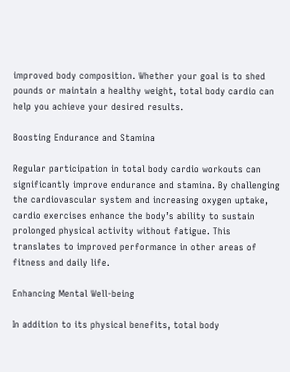improved body composition. Whether your goal is to shed pounds or maintain a healthy weight, total body cardio can help you achieve your desired results.

Boosting Endurance and Stamina

Regular participation in total body cardio workouts can significantly improve endurance and stamina. By challenging the cardiovascular system and increasing oxygen uptake, cardio exercises enhance the body’s ability to sustain prolonged physical activity without fatigue. This translates to improved performance in other areas of fitness and daily life.

Enhancing Mental Well-being

In addition to its physical benefits, total body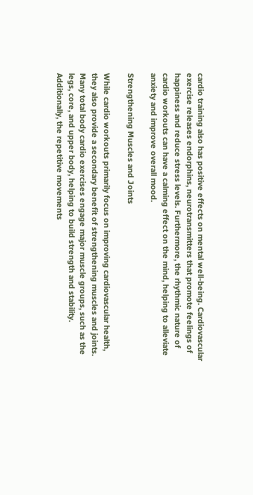cardio training also has positive effects on mental well-being. Cardiovascular exercise releases endorphins, neurotransmitters that promote feelings of happiness and reduce stress levels. Furthermore, the rhythmic nature of cardio workouts can have a calming effect on the mind, helping to alleviate anxiety and improve overall mood.

Strengthening Muscles and Joints

While cardio workouts primarily focus on improving cardiovascular health, they also provide a secondary benefit of strengthening muscles and joints. Many total body cardio exercises engage major muscle groups, such as the legs, core, and upper body, helping to build strength and stability. Additionally, the repetitive movements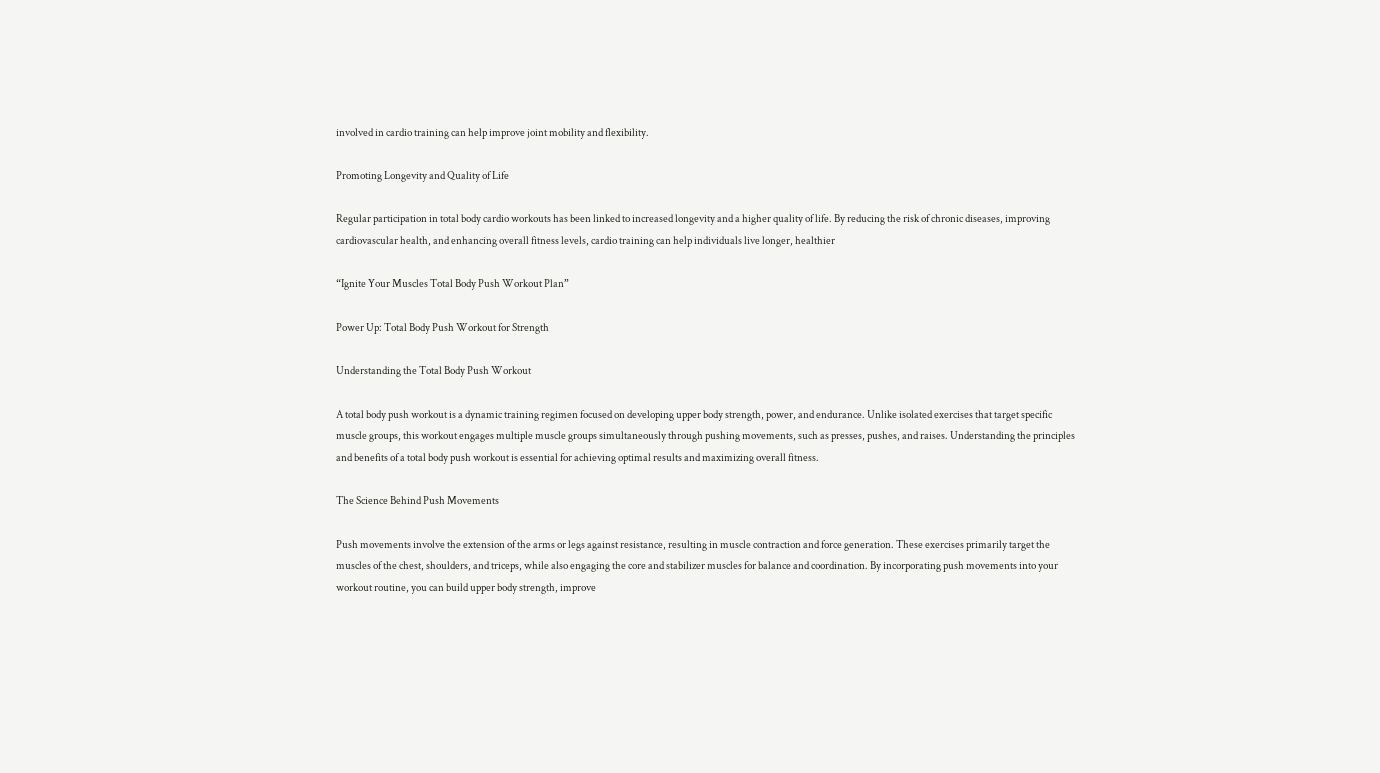involved in cardio training can help improve joint mobility and flexibility.

Promoting Longevity and Quality of Life

Regular participation in total body cardio workouts has been linked to increased longevity and a higher quality of life. By reducing the risk of chronic diseases, improving cardiovascular health, and enhancing overall fitness levels, cardio training can help individuals live longer, healthier

“Ignite Your Muscles Total Body Push Workout Plan”

Power Up: Total Body Push Workout for Strength

Understanding the Total Body Push Workout

A total body push workout is a dynamic training regimen focused on developing upper body strength, power, and endurance. Unlike isolated exercises that target specific muscle groups, this workout engages multiple muscle groups simultaneously through pushing movements, such as presses, pushes, and raises. Understanding the principles and benefits of a total body push workout is essential for achieving optimal results and maximizing overall fitness.

The Science Behind Push Movements

Push movements involve the extension of the arms or legs against resistance, resulting in muscle contraction and force generation. These exercises primarily target the muscles of the chest, shoulders, and triceps, while also engaging the core and stabilizer muscles for balance and coordination. By incorporating push movements into your workout routine, you can build upper body strength, improve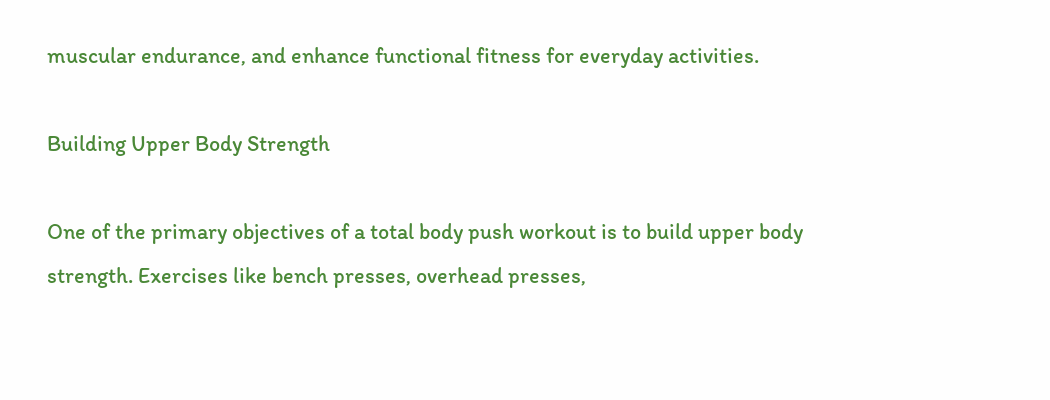muscular endurance, and enhance functional fitness for everyday activities.

Building Upper Body Strength

One of the primary objectives of a total body push workout is to build upper body strength. Exercises like bench presses, overhead presses,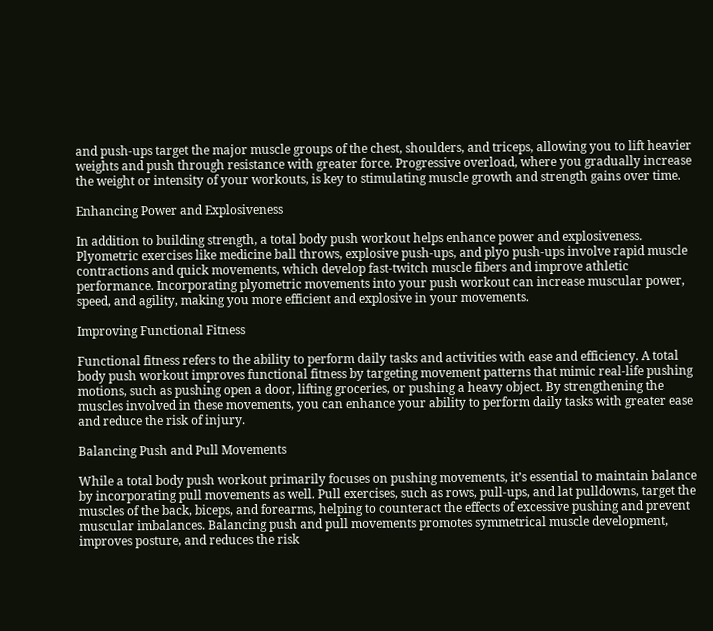and push-ups target the major muscle groups of the chest, shoulders, and triceps, allowing you to lift heavier weights and push through resistance with greater force. Progressive overload, where you gradually increase the weight or intensity of your workouts, is key to stimulating muscle growth and strength gains over time.

Enhancing Power and Explosiveness

In addition to building strength, a total body push workout helps enhance power and explosiveness. Plyometric exercises like medicine ball throws, explosive push-ups, and plyo push-ups involve rapid muscle contractions and quick movements, which develop fast-twitch muscle fibers and improve athletic performance. Incorporating plyometric movements into your push workout can increase muscular power, speed, and agility, making you more efficient and explosive in your movements.

Improving Functional Fitness

Functional fitness refers to the ability to perform daily tasks and activities with ease and efficiency. A total body push workout improves functional fitness by targeting movement patterns that mimic real-life pushing motions, such as pushing open a door, lifting groceries, or pushing a heavy object. By strengthening the muscles involved in these movements, you can enhance your ability to perform daily tasks with greater ease and reduce the risk of injury.

Balancing Push and Pull Movements

While a total body push workout primarily focuses on pushing movements, it’s essential to maintain balance by incorporating pull movements as well. Pull exercises, such as rows, pull-ups, and lat pulldowns, target the muscles of the back, biceps, and forearms, helping to counteract the effects of excessive pushing and prevent muscular imbalances. Balancing push and pull movements promotes symmetrical muscle development, improves posture, and reduces the risk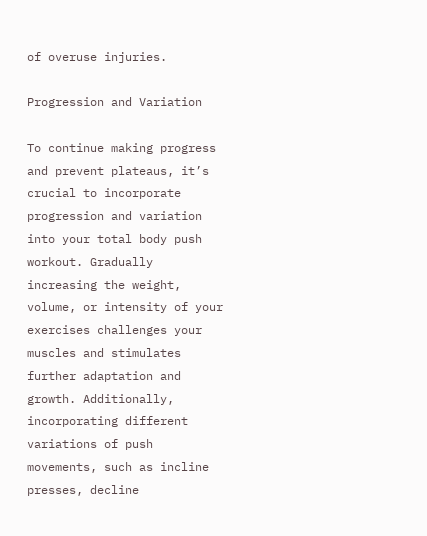of overuse injuries.

Progression and Variation

To continue making progress and prevent plateaus, it’s crucial to incorporate progression and variation into your total body push workout. Gradually increasing the weight, volume, or intensity of your exercises challenges your muscles and stimulates further adaptation and growth. Additionally, incorporating different variations of push movements, such as incline presses, decline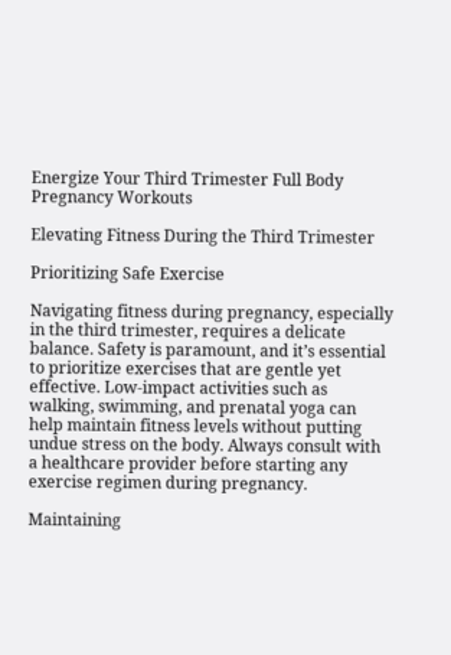Energize Your Third Trimester Full Body Pregnancy Workouts

Elevating Fitness During the Third Trimester

Prioritizing Safe Exercise

Navigating fitness during pregnancy, especially in the third trimester, requires a delicate balance. Safety is paramount, and it’s essential to prioritize exercises that are gentle yet effective. Low-impact activities such as walking, swimming, and prenatal yoga can help maintain fitness levels without putting undue stress on the body. Always consult with a healthcare provider before starting any exercise regimen during pregnancy.

Maintaining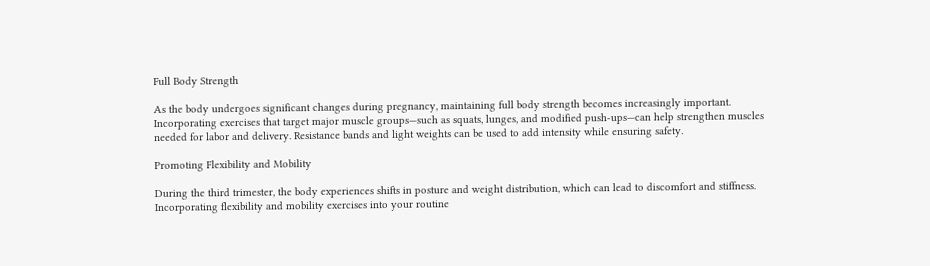Full Body Strength

As the body undergoes significant changes during pregnancy, maintaining full body strength becomes increasingly important. Incorporating exercises that target major muscle groups—such as squats, lunges, and modified push-ups—can help strengthen muscles needed for labor and delivery. Resistance bands and light weights can be used to add intensity while ensuring safety.

Promoting Flexibility and Mobility

During the third trimester, the body experiences shifts in posture and weight distribution, which can lead to discomfort and stiffness. Incorporating flexibility and mobility exercises into your routine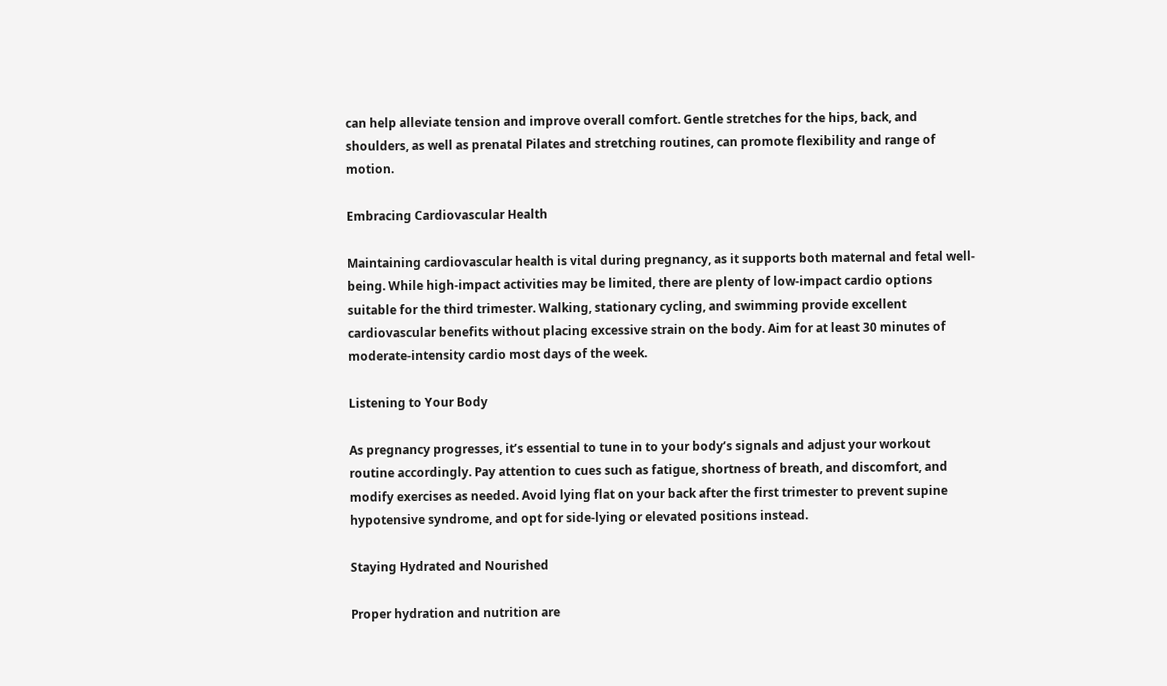can help alleviate tension and improve overall comfort. Gentle stretches for the hips, back, and shoulders, as well as prenatal Pilates and stretching routines, can promote flexibility and range of motion.

Embracing Cardiovascular Health

Maintaining cardiovascular health is vital during pregnancy, as it supports both maternal and fetal well-being. While high-impact activities may be limited, there are plenty of low-impact cardio options suitable for the third trimester. Walking, stationary cycling, and swimming provide excellent cardiovascular benefits without placing excessive strain on the body. Aim for at least 30 minutes of moderate-intensity cardio most days of the week.

Listening to Your Body

As pregnancy progresses, it’s essential to tune in to your body’s signals and adjust your workout routine accordingly. Pay attention to cues such as fatigue, shortness of breath, and discomfort, and modify exercises as needed. Avoid lying flat on your back after the first trimester to prevent supine hypotensive syndrome, and opt for side-lying or elevated positions instead.

Staying Hydrated and Nourished

Proper hydration and nutrition are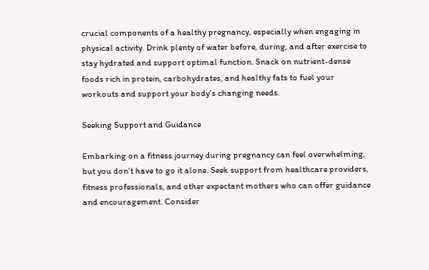crucial components of a healthy pregnancy, especially when engaging in physical activity. Drink plenty of water before, during, and after exercise to stay hydrated and support optimal function. Snack on nutrient-dense foods rich in protein, carbohydrates, and healthy fats to fuel your workouts and support your body’s changing needs.

Seeking Support and Guidance

Embarking on a fitness journey during pregnancy can feel overwhelming, but you don’t have to go it alone. Seek support from healthcare providers, fitness professionals, and other expectant mothers who can offer guidance and encouragement. Consider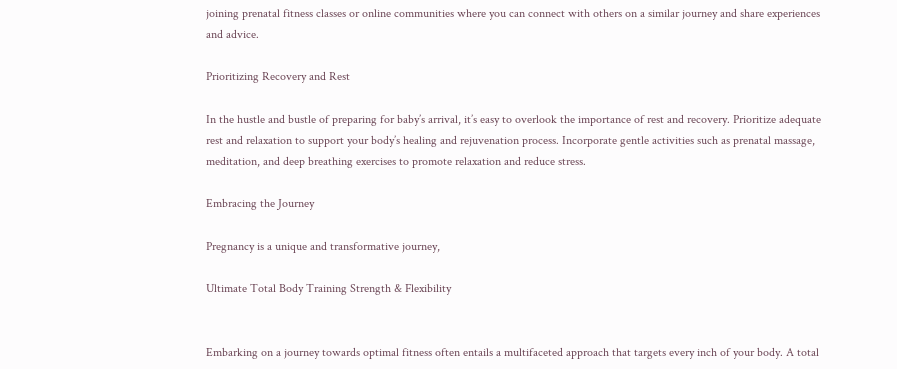joining prenatal fitness classes or online communities where you can connect with others on a similar journey and share experiences and advice.

Prioritizing Recovery and Rest

In the hustle and bustle of preparing for baby’s arrival, it’s easy to overlook the importance of rest and recovery. Prioritize adequate rest and relaxation to support your body’s healing and rejuvenation process. Incorporate gentle activities such as prenatal massage, meditation, and deep breathing exercises to promote relaxation and reduce stress.

Embracing the Journey

Pregnancy is a unique and transformative journey,

Ultimate Total Body Training Strength & Flexibility


Embarking on a journey towards optimal fitness often entails a multifaceted approach that targets every inch of your body. A total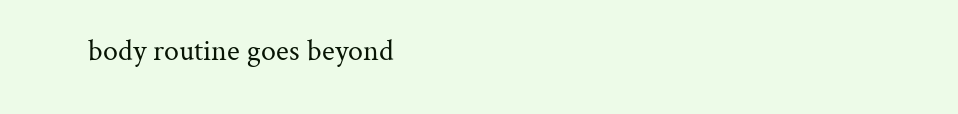body routine goes beyond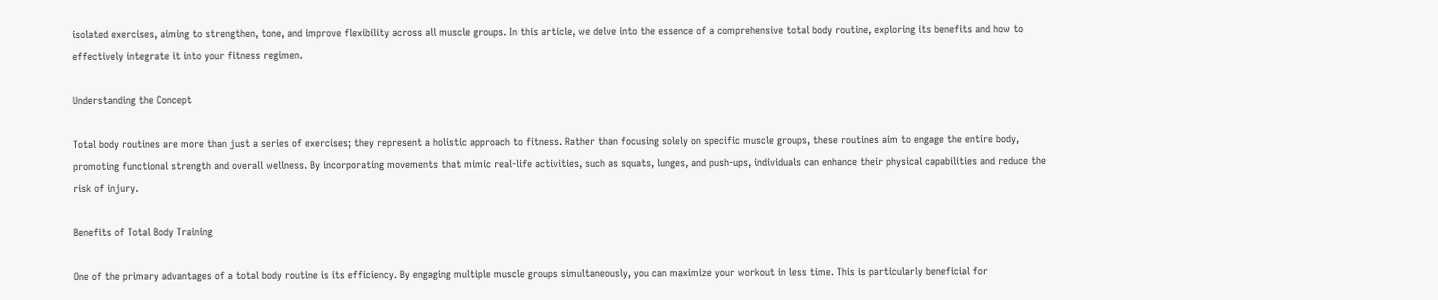isolated exercises, aiming to strengthen, tone, and improve flexibility across all muscle groups. In this article, we delve into the essence of a comprehensive total body routine, exploring its benefits and how to effectively integrate it into your fitness regimen.

Understanding the Concept

Total body routines are more than just a series of exercises; they represent a holistic approach to fitness. Rather than focusing solely on specific muscle groups, these routines aim to engage the entire body, promoting functional strength and overall wellness. By incorporating movements that mimic real-life activities, such as squats, lunges, and push-ups, individuals can enhance their physical capabilities and reduce the risk of injury.

Benefits of Total Body Training

One of the primary advantages of a total body routine is its efficiency. By engaging multiple muscle groups simultaneously, you can maximize your workout in less time. This is particularly beneficial for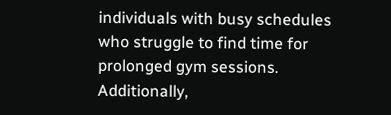individuals with busy schedules who struggle to find time for prolonged gym sessions. Additionally,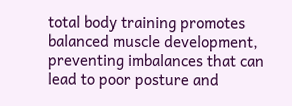total body training promotes balanced muscle development, preventing imbalances that can lead to poor posture and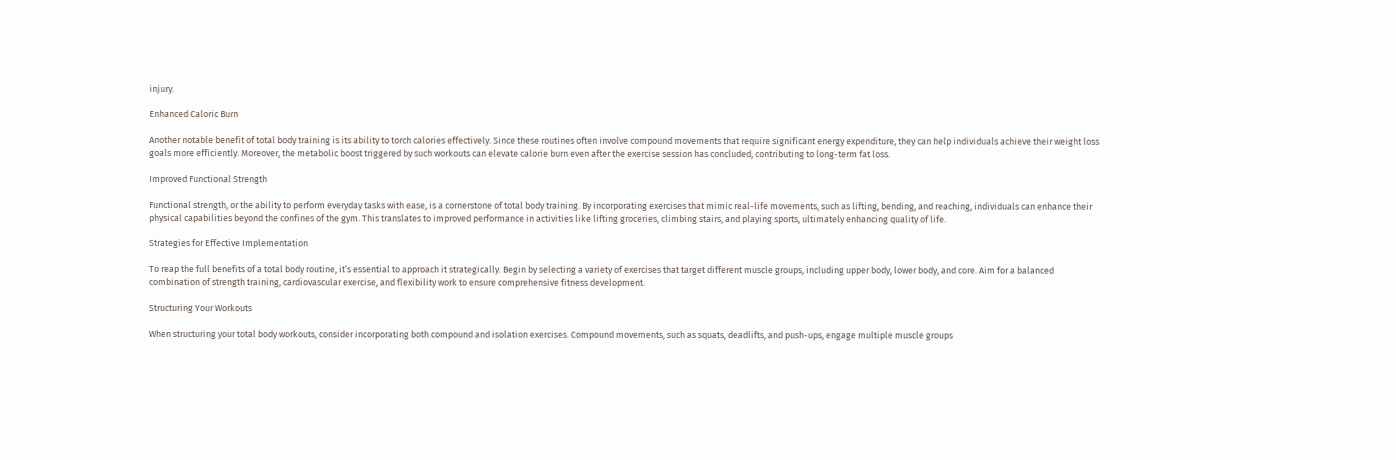injury.

Enhanced Caloric Burn

Another notable benefit of total body training is its ability to torch calories effectively. Since these routines often involve compound movements that require significant energy expenditure, they can help individuals achieve their weight loss goals more efficiently. Moreover, the metabolic boost triggered by such workouts can elevate calorie burn even after the exercise session has concluded, contributing to long-term fat loss.

Improved Functional Strength

Functional strength, or the ability to perform everyday tasks with ease, is a cornerstone of total body training. By incorporating exercises that mimic real-life movements, such as lifting, bending, and reaching, individuals can enhance their physical capabilities beyond the confines of the gym. This translates to improved performance in activities like lifting groceries, climbing stairs, and playing sports, ultimately enhancing quality of life.

Strategies for Effective Implementation

To reap the full benefits of a total body routine, it’s essential to approach it strategically. Begin by selecting a variety of exercises that target different muscle groups, including upper body, lower body, and core. Aim for a balanced combination of strength training, cardiovascular exercise, and flexibility work to ensure comprehensive fitness development.

Structuring Your Workouts

When structuring your total body workouts, consider incorporating both compound and isolation exercises. Compound movements, such as squats, deadlifts, and push-ups, engage multiple muscle groups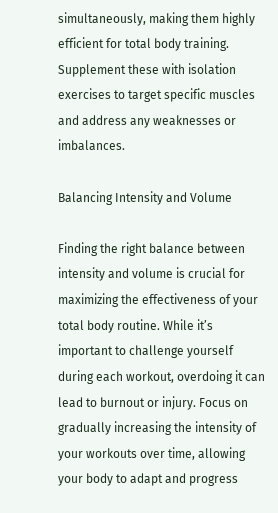simultaneously, making them highly efficient for total body training. Supplement these with isolation exercises to target specific muscles and address any weaknesses or imbalances.

Balancing Intensity and Volume

Finding the right balance between intensity and volume is crucial for maximizing the effectiveness of your total body routine. While it’s important to challenge yourself during each workout, overdoing it can lead to burnout or injury. Focus on gradually increasing the intensity of your workouts over time, allowing your body to adapt and progress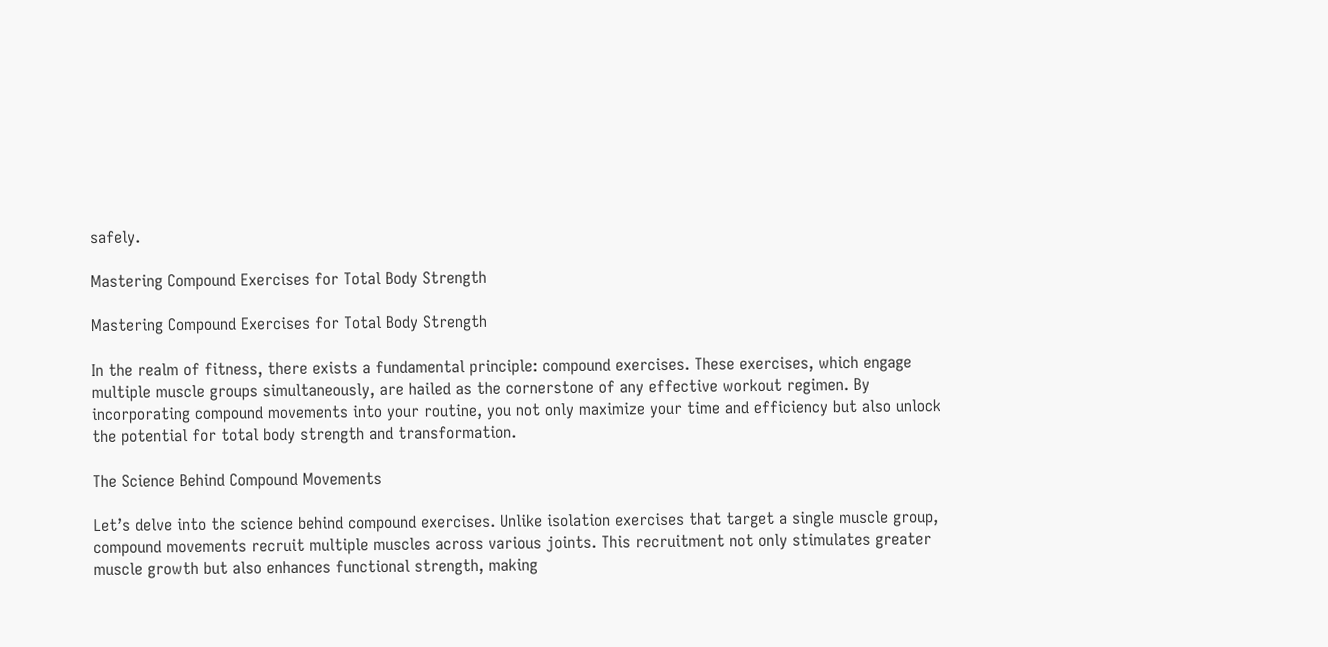safely.

Mastering Compound Exercises for Total Body Strength

Mastering Compound Exercises for Total Body Strength

In the realm of fitness, there exists a fundamental principle: compound exercises. These exercises, which engage multiple muscle groups simultaneously, are hailed as the cornerstone of any effective workout regimen. By incorporating compound movements into your routine, you not only maximize your time and efficiency but also unlock the potential for total body strength and transformation.

The Science Behind Compound Movements

Let’s delve into the science behind compound exercises. Unlike isolation exercises that target a single muscle group, compound movements recruit multiple muscles across various joints. This recruitment not only stimulates greater muscle growth but also enhances functional strength, making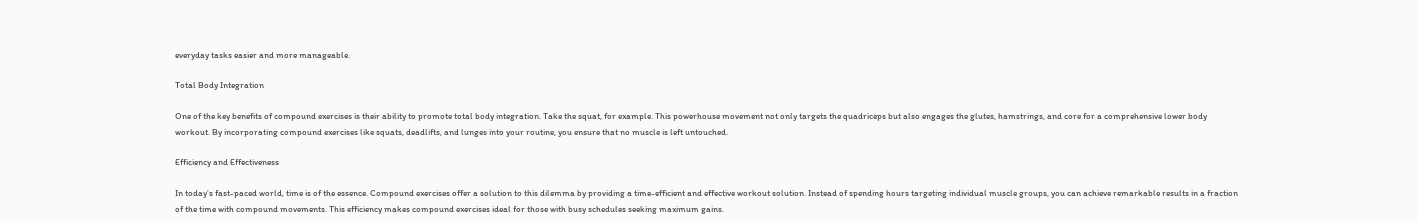everyday tasks easier and more manageable.

Total Body Integration

One of the key benefits of compound exercises is their ability to promote total body integration. Take the squat, for example. This powerhouse movement not only targets the quadriceps but also engages the glutes, hamstrings, and core for a comprehensive lower body workout. By incorporating compound exercises like squats, deadlifts, and lunges into your routine, you ensure that no muscle is left untouched.

Efficiency and Effectiveness

In today’s fast-paced world, time is of the essence. Compound exercises offer a solution to this dilemma by providing a time-efficient and effective workout solution. Instead of spending hours targeting individual muscle groups, you can achieve remarkable results in a fraction of the time with compound movements. This efficiency makes compound exercises ideal for those with busy schedules seeking maximum gains.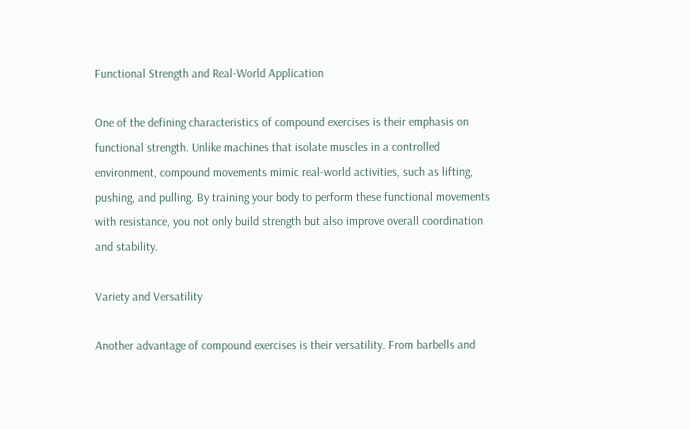Functional Strength and Real-World Application

One of the defining characteristics of compound exercises is their emphasis on functional strength. Unlike machines that isolate muscles in a controlled environment, compound movements mimic real-world activities, such as lifting, pushing, and pulling. By training your body to perform these functional movements with resistance, you not only build strength but also improve overall coordination and stability.

Variety and Versatility

Another advantage of compound exercises is their versatility. From barbells and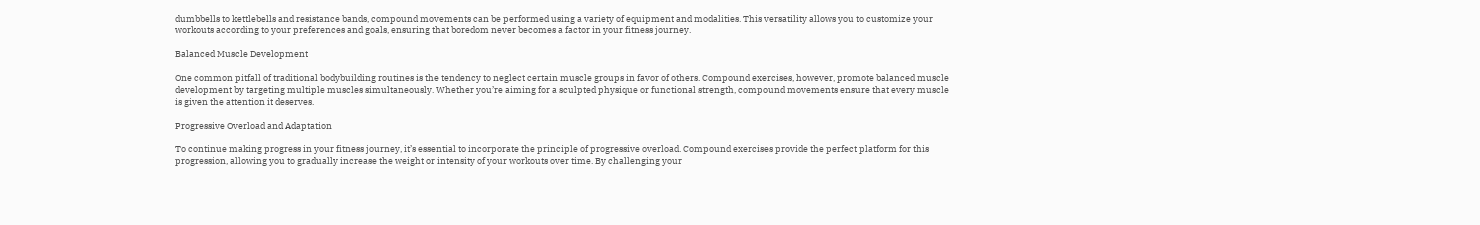dumbbells to kettlebells and resistance bands, compound movements can be performed using a variety of equipment and modalities. This versatility allows you to customize your workouts according to your preferences and goals, ensuring that boredom never becomes a factor in your fitness journey.

Balanced Muscle Development

One common pitfall of traditional bodybuilding routines is the tendency to neglect certain muscle groups in favor of others. Compound exercises, however, promote balanced muscle development by targeting multiple muscles simultaneously. Whether you’re aiming for a sculpted physique or functional strength, compound movements ensure that every muscle is given the attention it deserves.

Progressive Overload and Adaptation

To continue making progress in your fitness journey, it’s essential to incorporate the principle of progressive overload. Compound exercises provide the perfect platform for this progression, allowing you to gradually increase the weight or intensity of your workouts over time. By challenging your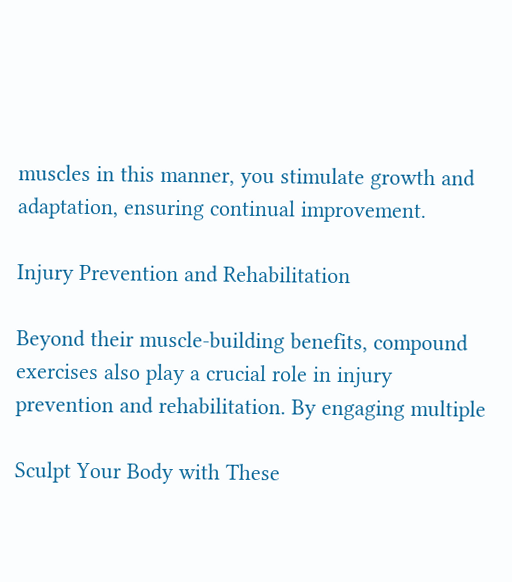muscles in this manner, you stimulate growth and adaptation, ensuring continual improvement.

Injury Prevention and Rehabilitation

Beyond their muscle-building benefits, compound exercises also play a crucial role in injury prevention and rehabilitation. By engaging multiple

Sculpt Your Body with These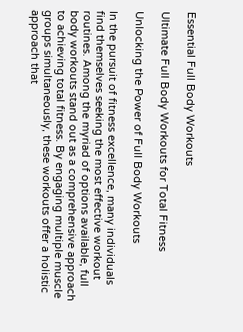Essential Full Body Workouts

Ultimate Full Body Workouts for Total Fitness

Unlocking the Power of Full Body Workouts

In the pursuit of fitness excellence, many individuals find themselves seeking the most effective workout routines. Among the myriad of options available, full body workouts stand out as a comprehensive approach to achieving total fitness. By engaging multiple muscle groups simultaneously, these workouts offer a holistic approach that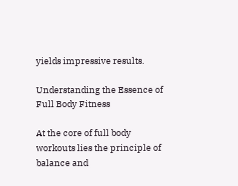yields impressive results.

Understanding the Essence of Full Body Fitness

At the core of full body workouts lies the principle of balance and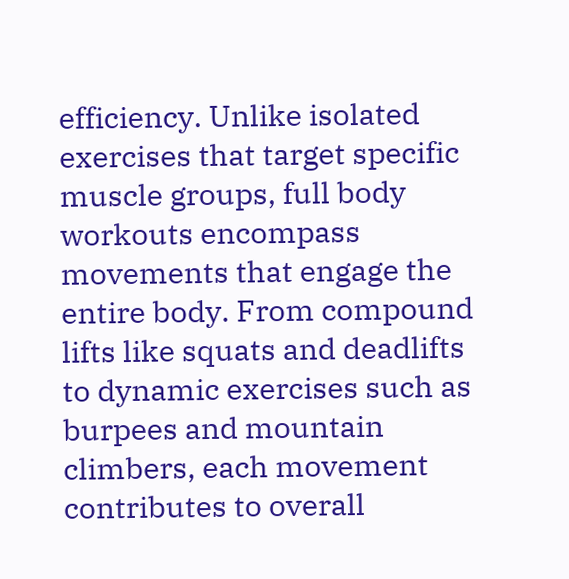efficiency. Unlike isolated exercises that target specific muscle groups, full body workouts encompass movements that engage the entire body. From compound lifts like squats and deadlifts to dynamic exercises such as burpees and mountain climbers, each movement contributes to overall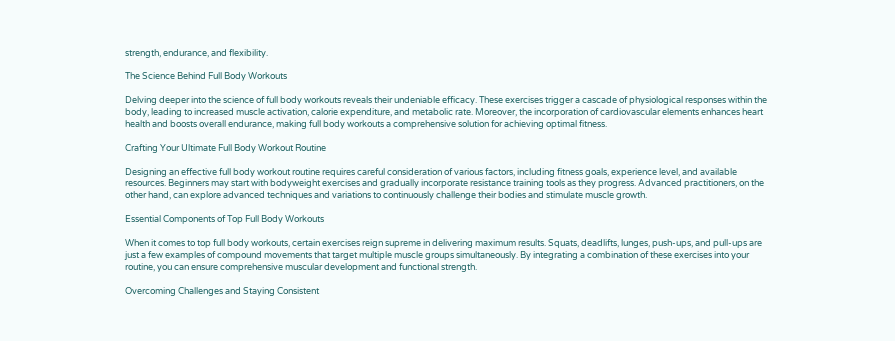strength, endurance, and flexibility.

The Science Behind Full Body Workouts

Delving deeper into the science of full body workouts reveals their undeniable efficacy. These exercises trigger a cascade of physiological responses within the body, leading to increased muscle activation, calorie expenditure, and metabolic rate. Moreover, the incorporation of cardiovascular elements enhances heart health and boosts overall endurance, making full body workouts a comprehensive solution for achieving optimal fitness.

Crafting Your Ultimate Full Body Workout Routine

Designing an effective full body workout routine requires careful consideration of various factors, including fitness goals, experience level, and available resources. Beginners may start with bodyweight exercises and gradually incorporate resistance training tools as they progress. Advanced practitioners, on the other hand, can explore advanced techniques and variations to continuously challenge their bodies and stimulate muscle growth.

Essential Components of Top Full Body Workouts

When it comes to top full body workouts, certain exercises reign supreme in delivering maximum results. Squats, deadlifts, lunges, push-ups, and pull-ups are just a few examples of compound movements that target multiple muscle groups simultaneously. By integrating a combination of these exercises into your routine, you can ensure comprehensive muscular development and functional strength.

Overcoming Challenges and Staying Consistent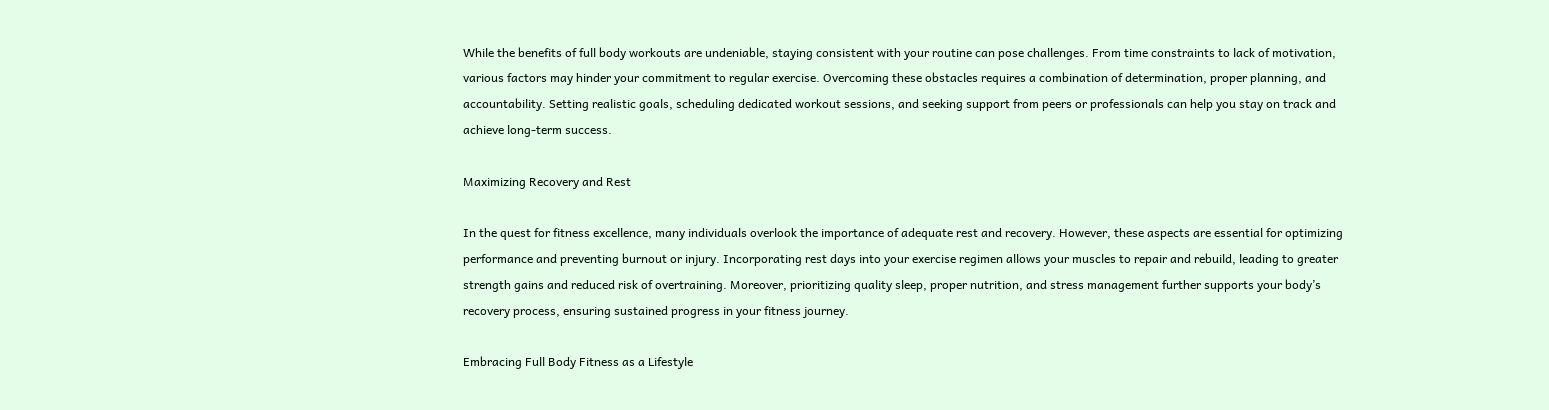While the benefits of full body workouts are undeniable, staying consistent with your routine can pose challenges. From time constraints to lack of motivation, various factors may hinder your commitment to regular exercise. Overcoming these obstacles requires a combination of determination, proper planning, and accountability. Setting realistic goals, scheduling dedicated workout sessions, and seeking support from peers or professionals can help you stay on track and achieve long-term success.

Maximizing Recovery and Rest

In the quest for fitness excellence, many individuals overlook the importance of adequate rest and recovery. However, these aspects are essential for optimizing performance and preventing burnout or injury. Incorporating rest days into your exercise regimen allows your muscles to repair and rebuild, leading to greater strength gains and reduced risk of overtraining. Moreover, prioritizing quality sleep, proper nutrition, and stress management further supports your body’s recovery process, ensuring sustained progress in your fitness journey.

Embracing Full Body Fitness as a Lifestyle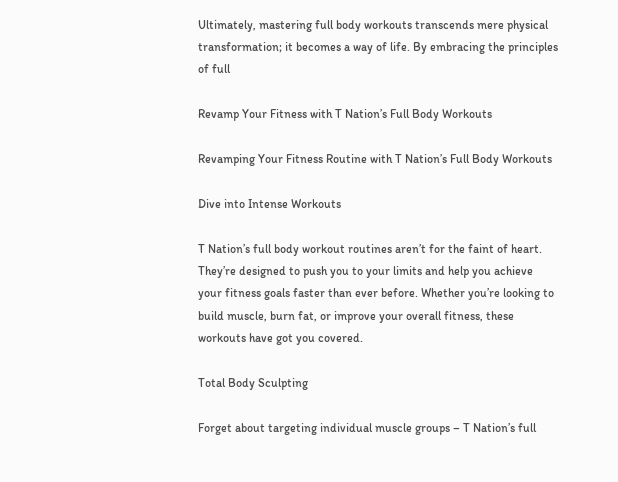Ultimately, mastering full body workouts transcends mere physical transformation; it becomes a way of life. By embracing the principles of full

Revamp Your Fitness with T Nation’s Full Body Workouts

Revamping Your Fitness Routine with T Nation’s Full Body Workouts

Dive into Intense Workouts

T Nation’s full body workout routines aren’t for the faint of heart. They’re designed to push you to your limits and help you achieve your fitness goals faster than ever before. Whether you’re looking to build muscle, burn fat, or improve your overall fitness, these workouts have got you covered.

Total Body Sculpting

Forget about targeting individual muscle groups – T Nation’s full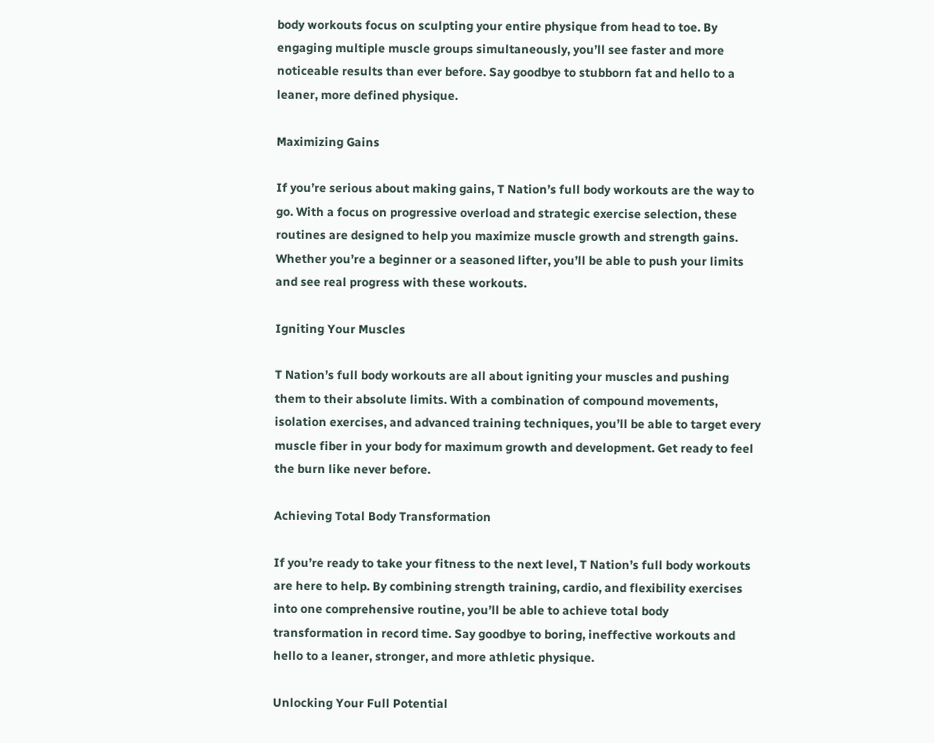body workouts focus on sculpting your entire physique from head to toe. By engaging multiple muscle groups simultaneously, you’ll see faster and more noticeable results than ever before. Say goodbye to stubborn fat and hello to a leaner, more defined physique.

Maximizing Gains

If you’re serious about making gains, T Nation’s full body workouts are the way to go. With a focus on progressive overload and strategic exercise selection, these routines are designed to help you maximize muscle growth and strength gains. Whether you’re a beginner or a seasoned lifter, you’ll be able to push your limits and see real progress with these workouts.

Igniting Your Muscles

T Nation’s full body workouts are all about igniting your muscles and pushing them to their absolute limits. With a combination of compound movements, isolation exercises, and advanced training techniques, you’ll be able to target every muscle fiber in your body for maximum growth and development. Get ready to feel the burn like never before.

Achieving Total Body Transformation

If you’re ready to take your fitness to the next level, T Nation’s full body workouts are here to help. By combining strength training, cardio, and flexibility exercises into one comprehensive routine, you’ll be able to achieve total body transformation in record time. Say goodbye to boring, ineffective workouts and hello to a leaner, stronger, and more athletic physique.

Unlocking Your Full Potential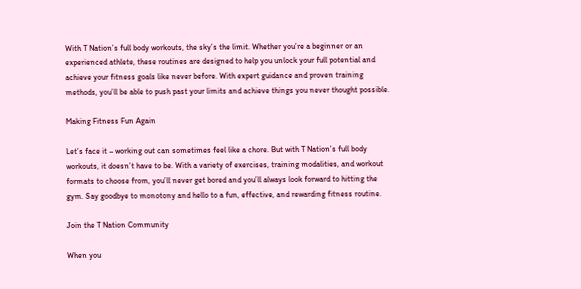With T Nation’s full body workouts, the sky’s the limit. Whether you’re a beginner or an experienced athlete, these routines are designed to help you unlock your full potential and achieve your fitness goals like never before. With expert guidance and proven training methods, you’ll be able to push past your limits and achieve things you never thought possible.

Making Fitness Fun Again

Let’s face it – working out can sometimes feel like a chore. But with T Nation’s full body workouts, it doesn’t have to be. With a variety of exercises, training modalities, and workout formats to choose from, you’ll never get bored and you’ll always look forward to hitting the gym. Say goodbye to monotony and hello to a fun, effective, and rewarding fitness routine.

Join the T Nation Community

When you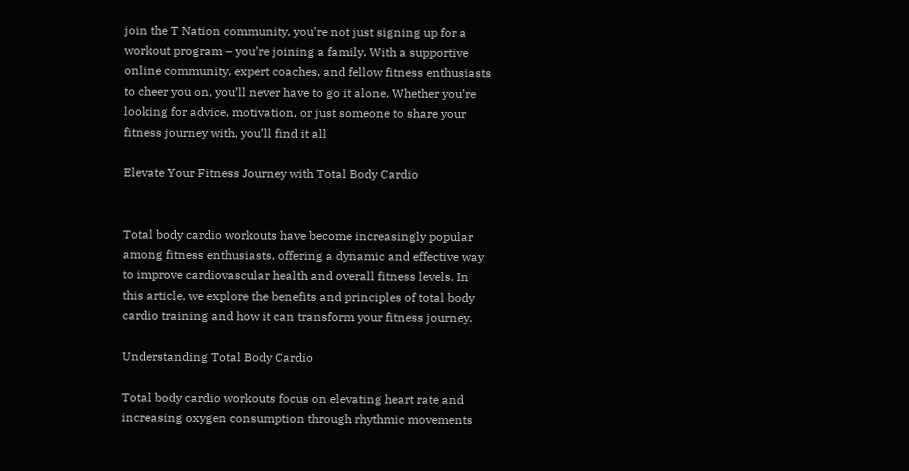join the T Nation community, you’re not just signing up for a workout program – you’re joining a family. With a supportive online community, expert coaches, and fellow fitness enthusiasts to cheer you on, you’ll never have to go it alone. Whether you’re looking for advice, motivation, or just someone to share your fitness journey with, you’ll find it all

Elevate Your Fitness Journey with Total Body Cardio


Total body cardio workouts have become increasingly popular among fitness enthusiasts, offering a dynamic and effective way to improve cardiovascular health and overall fitness levels. In this article, we explore the benefits and principles of total body cardio training and how it can transform your fitness journey.

Understanding Total Body Cardio

Total body cardio workouts focus on elevating heart rate and increasing oxygen consumption through rhythmic movements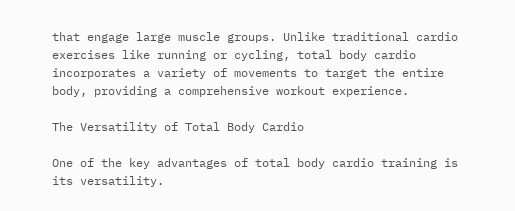that engage large muscle groups. Unlike traditional cardio exercises like running or cycling, total body cardio incorporates a variety of movements to target the entire body, providing a comprehensive workout experience.

The Versatility of Total Body Cardio

One of the key advantages of total body cardio training is its versatility.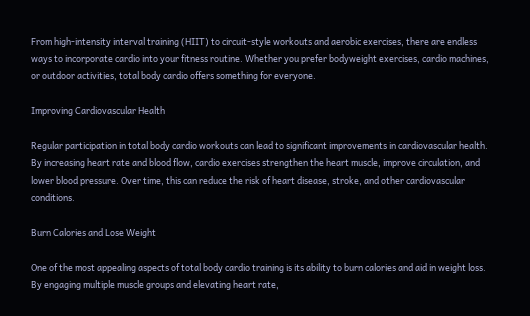From high-intensity interval training (HIIT) to circuit-style workouts and aerobic exercises, there are endless ways to incorporate cardio into your fitness routine. Whether you prefer bodyweight exercises, cardio machines, or outdoor activities, total body cardio offers something for everyone.

Improving Cardiovascular Health

Regular participation in total body cardio workouts can lead to significant improvements in cardiovascular health. By increasing heart rate and blood flow, cardio exercises strengthen the heart muscle, improve circulation, and lower blood pressure. Over time, this can reduce the risk of heart disease, stroke, and other cardiovascular conditions.

Burn Calories and Lose Weight

One of the most appealing aspects of total body cardio training is its ability to burn calories and aid in weight loss. By engaging multiple muscle groups and elevating heart rate,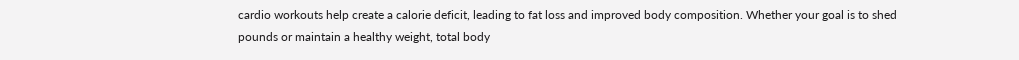cardio workouts help create a calorie deficit, leading to fat loss and improved body composition. Whether your goal is to shed pounds or maintain a healthy weight, total body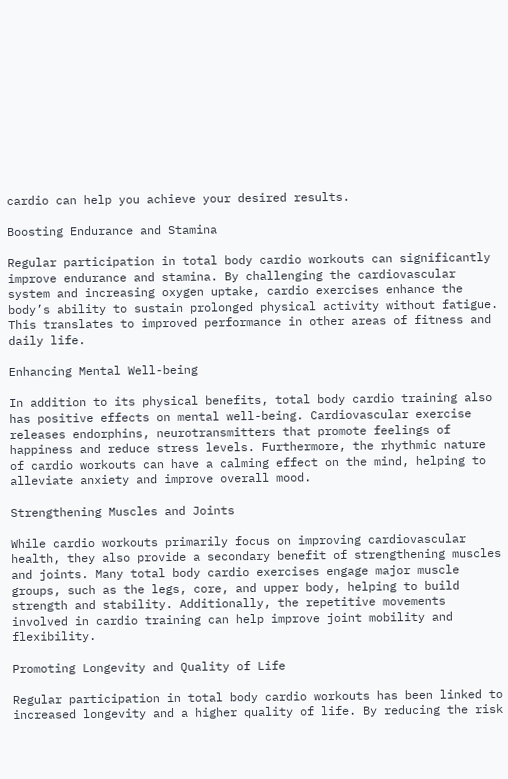cardio can help you achieve your desired results.

Boosting Endurance and Stamina

Regular participation in total body cardio workouts can significantly improve endurance and stamina. By challenging the cardiovascular system and increasing oxygen uptake, cardio exercises enhance the body’s ability to sustain prolonged physical activity without fatigue. This translates to improved performance in other areas of fitness and daily life.

Enhancing Mental Well-being

In addition to its physical benefits, total body cardio training also has positive effects on mental well-being. Cardiovascular exercise releases endorphins, neurotransmitters that promote feelings of happiness and reduce stress levels. Furthermore, the rhythmic nature of cardio workouts can have a calming effect on the mind, helping to alleviate anxiety and improve overall mood.

Strengthening Muscles and Joints

While cardio workouts primarily focus on improving cardiovascular health, they also provide a secondary benefit of strengthening muscles and joints. Many total body cardio exercises engage major muscle groups, such as the legs, core, and upper body, helping to build strength and stability. Additionally, the repetitive movements involved in cardio training can help improve joint mobility and flexibility.

Promoting Longevity and Quality of Life

Regular participation in total body cardio workouts has been linked to increased longevity and a higher quality of life. By reducing the risk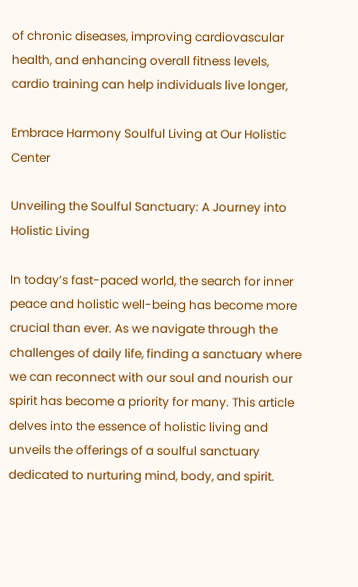of chronic diseases, improving cardiovascular health, and enhancing overall fitness levels, cardio training can help individuals live longer,

Embrace Harmony Soulful Living at Our Holistic Center

Unveiling the Soulful Sanctuary: A Journey into Holistic Living

In today’s fast-paced world, the search for inner peace and holistic well-being has become more crucial than ever. As we navigate through the challenges of daily life, finding a sanctuary where we can reconnect with our soul and nourish our spirit has become a priority for many. This article delves into the essence of holistic living and unveils the offerings of a soulful sanctuary dedicated to nurturing mind, body, and spirit.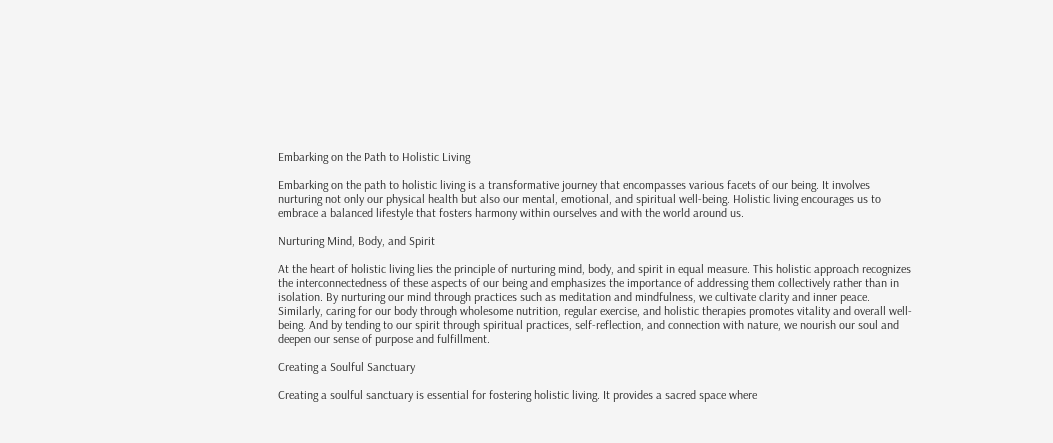Embarking on the Path to Holistic Living

Embarking on the path to holistic living is a transformative journey that encompasses various facets of our being. It involves nurturing not only our physical health but also our mental, emotional, and spiritual well-being. Holistic living encourages us to embrace a balanced lifestyle that fosters harmony within ourselves and with the world around us.

Nurturing Mind, Body, and Spirit

At the heart of holistic living lies the principle of nurturing mind, body, and spirit in equal measure. This holistic approach recognizes the interconnectedness of these aspects of our being and emphasizes the importance of addressing them collectively rather than in isolation. By nurturing our mind through practices such as meditation and mindfulness, we cultivate clarity and inner peace. Similarly, caring for our body through wholesome nutrition, regular exercise, and holistic therapies promotes vitality and overall well-being. And by tending to our spirit through spiritual practices, self-reflection, and connection with nature, we nourish our soul and deepen our sense of purpose and fulfillment.

Creating a Soulful Sanctuary

Creating a soulful sanctuary is essential for fostering holistic living. It provides a sacred space where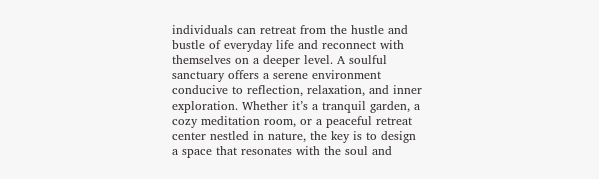individuals can retreat from the hustle and bustle of everyday life and reconnect with themselves on a deeper level. A soulful sanctuary offers a serene environment conducive to reflection, relaxation, and inner exploration. Whether it’s a tranquil garden, a cozy meditation room, or a peaceful retreat center nestled in nature, the key is to design a space that resonates with the soul and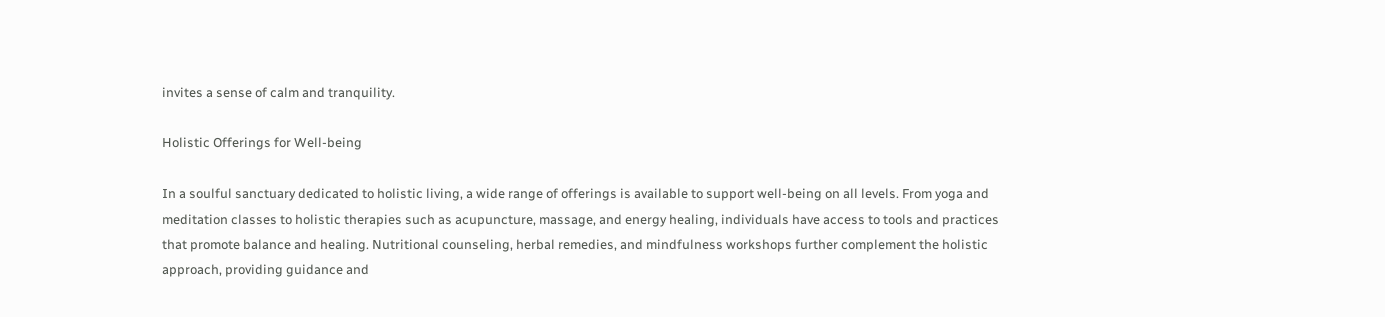invites a sense of calm and tranquility.

Holistic Offerings for Well-being

In a soulful sanctuary dedicated to holistic living, a wide range of offerings is available to support well-being on all levels. From yoga and meditation classes to holistic therapies such as acupuncture, massage, and energy healing, individuals have access to tools and practices that promote balance and healing. Nutritional counseling, herbal remedies, and mindfulness workshops further complement the holistic approach, providing guidance and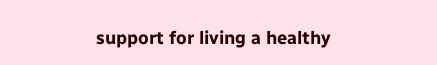support for living a healthy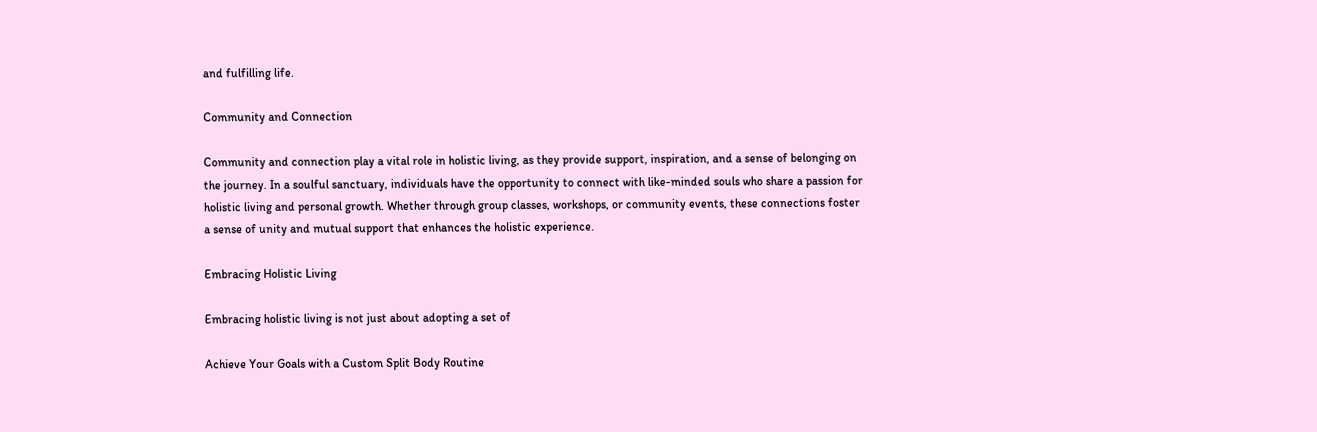and fulfilling life.

Community and Connection

Community and connection play a vital role in holistic living, as they provide support, inspiration, and a sense of belonging on the journey. In a soulful sanctuary, individuals have the opportunity to connect with like-minded souls who share a passion for holistic living and personal growth. Whether through group classes, workshops, or community events, these connections foster a sense of unity and mutual support that enhances the holistic experience.

Embracing Holistic Living

Embracing holistic living is not just about adopting a set of

Achieve Your Goals with a Custom Split Body Routine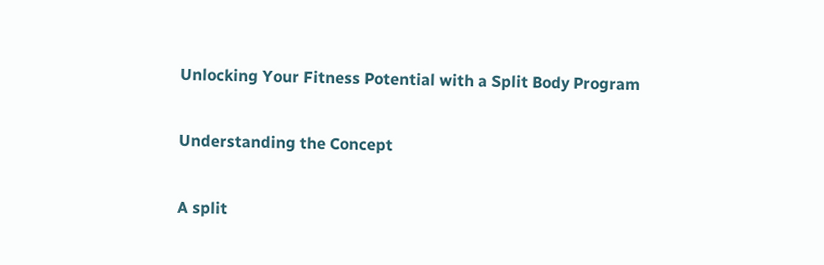Unlocking Your Fitness Potential with a Split Body Program

Understanding the Concept

A split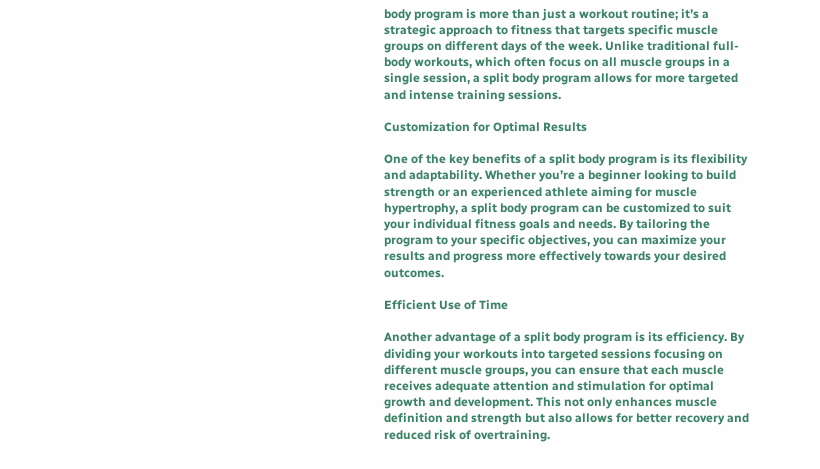body program is more than just a workout routine; it’s a strategic approach to fitness that targets specific muscle groups on different days of the week. Unlike traditional full-body workouts, which often focus on all muscle groups in a single session, a split body program allows for more targeted and intense training sessions.

Customization for Optimal Results

One of the key benefits of a split body program is its flexibility and adaptability. Whether you’re a beginner looking to build strength or an experienced athlete aiming for muscle hypertrophy, a split body program can be customized to suit your individual fitness goals and needs. By tailoring the program to your specific objectives, you can maximize your results and progress more effectively towards your desired outcomes.

Efficient Use of Time

Another advantage of a split body program is its efficiency. By dividing your workouts into targeted sessions focusing on different muscle groups, you can ensure that each muscle receives adequate attention and stimulation for optimal growth and development. This not only enhances muscle definition and strength but also allows for better recovery and reduced risk of overtraining.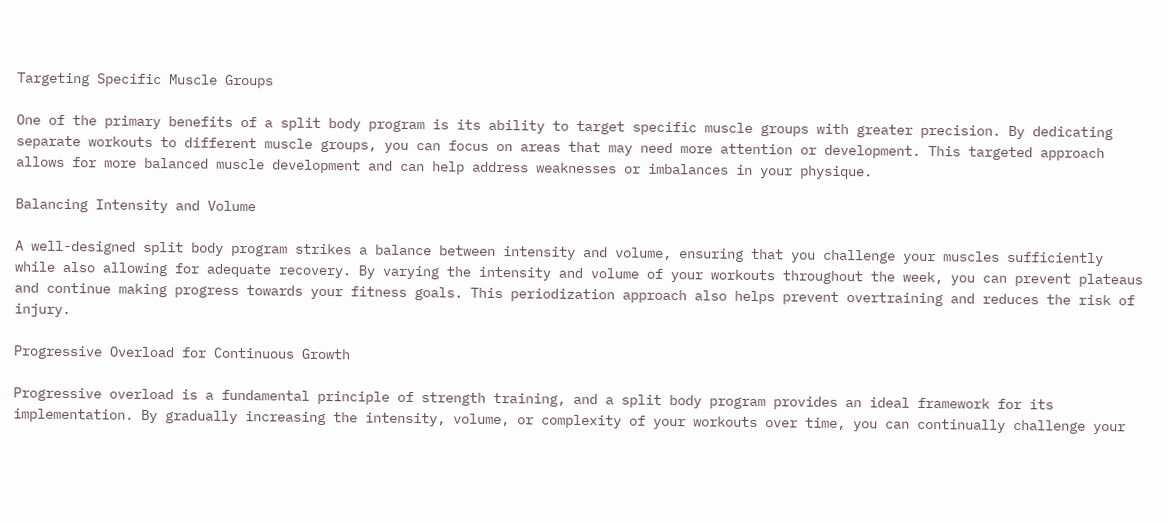Targeting Specific Muscle Groups

One of the primary benefits of a split body program is its ability to target specific muscle groups with greater precision. By dedicating separate workouts to different muscle groups, you can focus on areas that may need more attention or development. This targeted approach allows for more balanced muscle development and can help address weaknesses or imbalances in your physique.

Balancing Intensity and Volume

A well-designed split body program strikes a balance between intensity and volume, ensuring that you challenge your muscles sufficiently while also allowing for adequate recovery. By varying the intensity and volume of your workouts throughout the week, you can prevent plateaus and continue making progress towards your fitness goals. This periodization approach also helps prevent overtraining and reduces the risk of injury.

Progressive Overload for Continuous Growth

Progressive overload is a fundamental principle of strength training, and a split body program provides an ideal framework for its implementation. By gradually increasing the intensity, volume, or complexity of your workouts over time, you can continually challenge your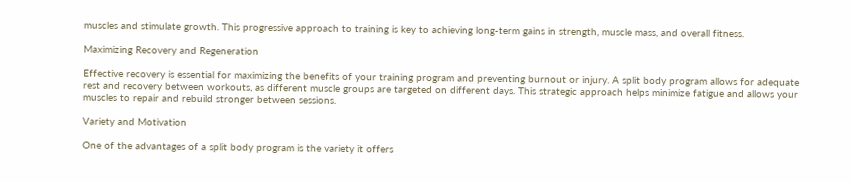muscles and stimulate growth. This progressive approach to training is key to achieving long-term gains in strength, muscle mass, and overall fitness.

Maximizing Recovery and Regeneration

Effective recovery is essential for maximizing the benefits of your training program and preventing burnout or injury. A split body program allows for adequate rest and recovery between workouts, as different muscle groups are targeted on different days. This strategic approach helps minimize fatigue and allows your muscles to repair and rebuild stronger between sessions.

Variety and Motivation

One of the advantages of a split body program is the variety it offers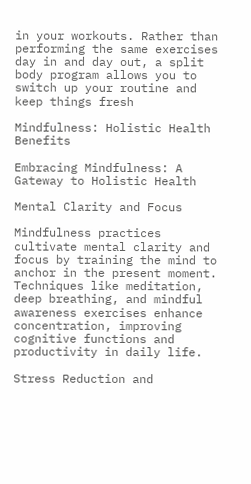in your workouts. Rather than performing the same exercises day in and day out, a split body program allows you to switch up your routine and keep things fresh

Mindfulness: Holistic Health Benefits

Embracing Mindfulness: A Gateway to Holistic Health

Mental Clarity and Focus

Mindfulness practices cultivate mental clarity and focus by training the mind to anchor in the present moment. Techniques like meditation, deep breathing, and mindful awareness exercises enhance concentration, improving cognitive functions and productivity in daily life.

Stress Reduction and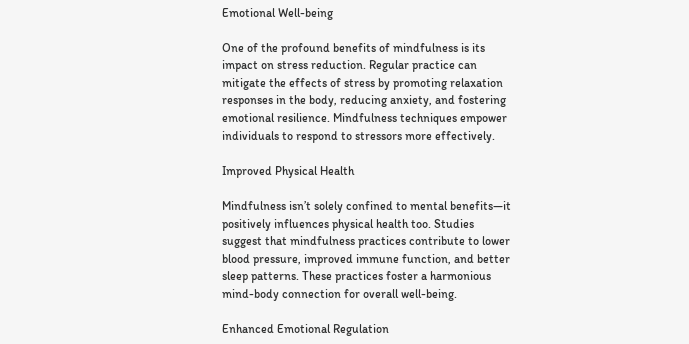Emotional Well-being

One of the profound benefits of mindfulness is its impact on stress reduction. Regular practice can mitigate the effects of stress by promoting relaxation responses in the body, reducing anxiety, and fostering emotional resilience. Mindfulness techniques empower individuals to respond to stressors more effectively.

Improved Physical Health

Mindfulness isn’t solely confined to mental benefits—it positively influences physical health too. Studies suggest that mindfulness practices contribute to lower blood pressure, improved immune function, and better sleep patterns. These practices foster a harmonious mind-body connection for overall well-being.

Enhanced Emotional Regulation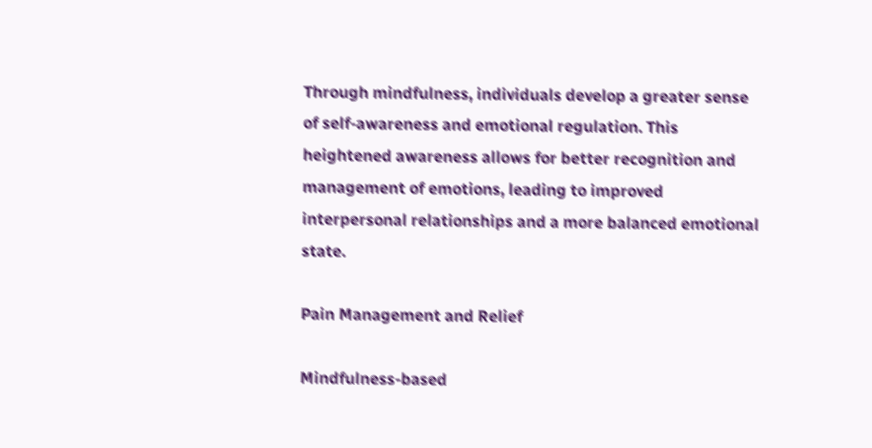Through mindfulness, individuals develop a greater sense of self-awareness and emotional regulation. This heightened awareness allows for better recognition and management of emotions, leading to improved interpersonal relationships and a more balanced emotional state.

Pain Management and Relief

Mindfulness-based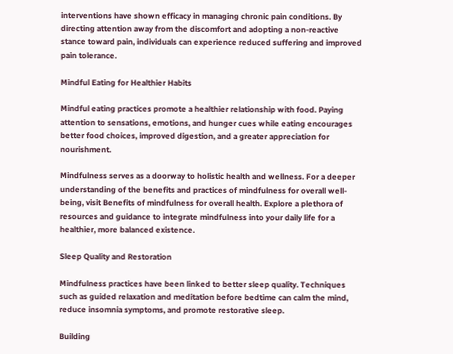interventions have shown efficacy in managing chronic pain conditions. By directing attention away from the discomfort and adopting a non-reactive stance toward pain, individuals can experience reduced suffering and improved pain tolerance.

Mindful Eating for Healthier Habits

Mindful eating practices promote a healthier relationship with food. Paying attention to sensations, emotions, and hunger cues while eating encourages better food choices, improved digestion, and a greater appreciation for nourishment.

Mindfulness serves as a doorway to holistic health and wellness. For a deeper understanding of the benefits and practices of mindfulness for overall well-being, visit Benefits of mindfulness for overall health. Explore a plethora of resources and guidance to integrate mindfulness into your daily life for a healthier, more balanced existence.

Sleep Quality and Restoration

Mindfulness practices have been linked to better sleep quality. Techniques such as guided relaxation and meditation before bedtime can calm the mind, reduce insomnia symptoms, and promote restorative sleep.

Building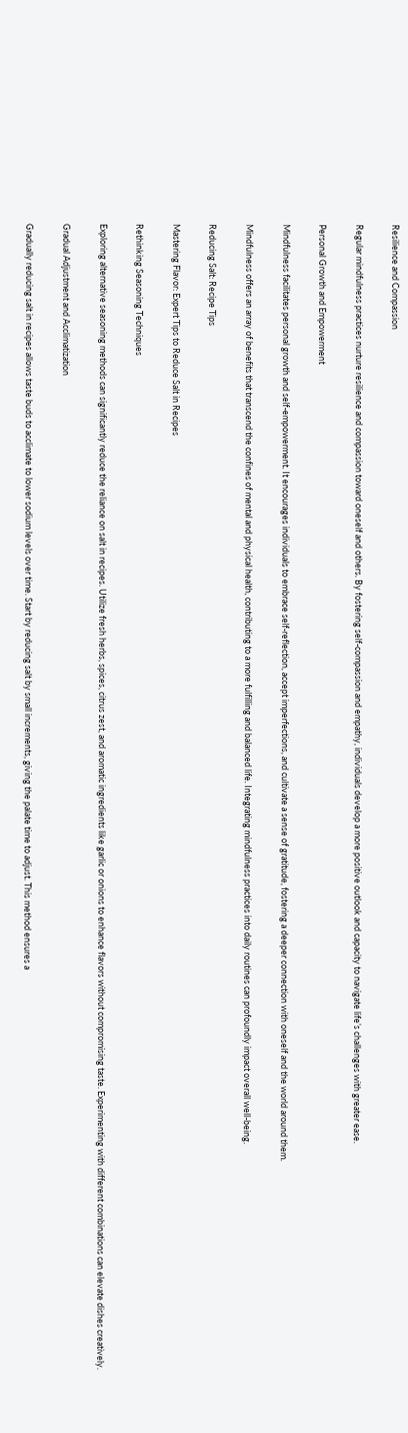Resilience and Compassion

Regular mindfulness practices nurture resilience and compassion toward oneself and others. By fostering self-compassion and empathy, individuals develop a more positive outlook and capacity to navigate life’s challenges with greater ease.

Personal Growth and Empowerment

Mindfulness facilitates personal growth and self-empowerment. It encourages individuals to embrace self-reflection, accept imperfections, and cultivate a sense of gratitude, fostering a deeper connection with oneself and the world around them.

Mindfulness offers an array of benefits that transcend the confines of mental and physical health, contributing to a more fulfilling and balanced life. Integrating mindfulness practices into daily routines can profoundly impact overall well-being.

Reducing Salt: Recipe Tips

Mastering Flavor: Expert Tips to Reduce Salt in Recipes

Rethinking Seasoning Techniques

Exploring alternative seasoning methods can significantly reduce the reliance on salt in recipes. Utilize fresh herbs, spices, citrus zest, and aromatic ingredients like garlic or onions to enhance flavors without compromising taste. Experimenting with different combinations can elevate dishes creatively.

Gradual Adjustment and Acclimatization

Gradually reducing salt in recipes allows taste buds to acclimate to lower sodium levels over time. Start by reducing salt by small increments, giving the palate time to adjust. This method ensures a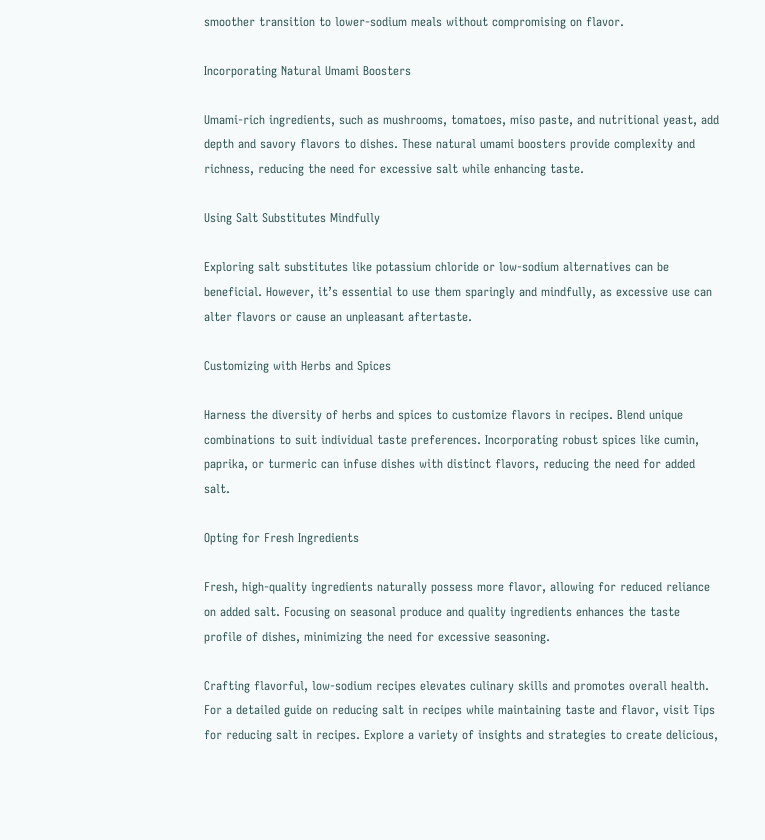smoother transition to lower-sodium meals without compromising on flavor.

Incorporating Natural Umami Boosters

Umami-rich ingredients, such as mushrooms, tomatoes, miso paste, and nutritional yeast, add depth and savory flavors to dishes. These natural umami boosters provide complexity and richness, reducing the need for excessive salt while enhancing taste.

Using Salt Substitutes Mindfully

Exploring salt substitutes like potassium chloride or low-sodium alternatives can be beneficial. However, it’s essential to use them sparingly and mindfully, as excessive use can alter flavors or cause an unpleasant aftertaste.

Customizing with Herbs and Spices

Harness the diversity of herbs and spices to customize flavors in recipes. Blend unique combinations to suit individual taste preferences. Incorporating robust spices like cumin, paprika, or turmeric can infuse dishes with distinct flavors, reducing the need for added salt.

Opting for Fresh Ingredients

Fresh, high-quality ingredients naturally possess more flavor, allowing for reduced reliance on added salt. Focusing on seasonal produce and quality ingredients enhances the taste profile of dishes, minimizing the need for excessive seasoning.

Crafting flavorful, low-sodium recipes elevates culinary skills and promotes overall health. For a detailed guide on reducing salt in recipes while maintaining taste and flavor, visit Tips for reducing salt in recipes. Explore a variety of insights and strategies to create delicious,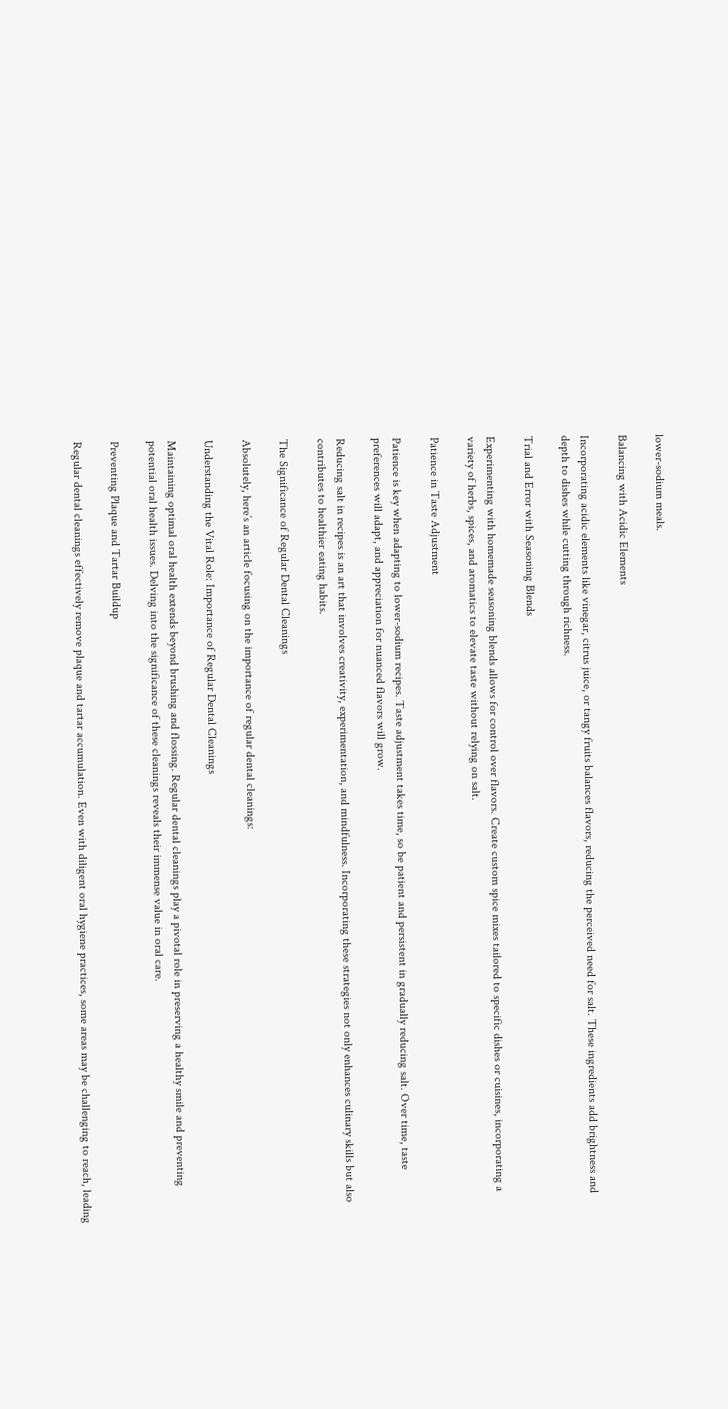lower-sodium meals.

Balancing with Acidic Elements

Incorporating acidic elements like vinegar, citrus juice, or tangy fruits balances flavors, reducing the perceived need for salt. These ingredients add brightness and depth to dishes while cutting through richness.

Trial and Error with Seasoning Blends

Experimenting with homemade seasoning blends allows for control over flavors. Create custom spice mixes tailored to specific dishes or cuisines, incorporating a variety of herbs, spices, and aromatics to elevate taste without relying on salt.

Patience in Taste Adjustment

Patience is key when adapting to lower-sodium recipes. Taste adjustment takes time, so be patient and persistent in gradually reducing salt. Over time, taste preferences will adapt, and appreciation for nuanced flavors will grow.

Reducing salt in recipes is an art that involves creativity, experimentation, and mindfulness. Incorporating these strategies not only enhances culinary skills but also contributes to healthier eating habits.

The Significance of Regular Dental Cleanings

Absolutely, here’s an article focusing on the importance of regular dental cleanings:

Understanding the Vital Role: Importance of Regular Dental Cleanings

Maintaining optimal oral health extends beyond brushing and flossing. Regular dental cleanings play a pivotal role in preserving a healthy smile and preventing potential oral health issues. Delving into the significance of these cleanings reveals their immense value in oral care.

Preventing Plaque and Tartar Buildup

Regular dental cleanings effectively remove plaque and tartar accumulation. Even with diligent oral hygiene practices, some areas may be challenging to reach, leading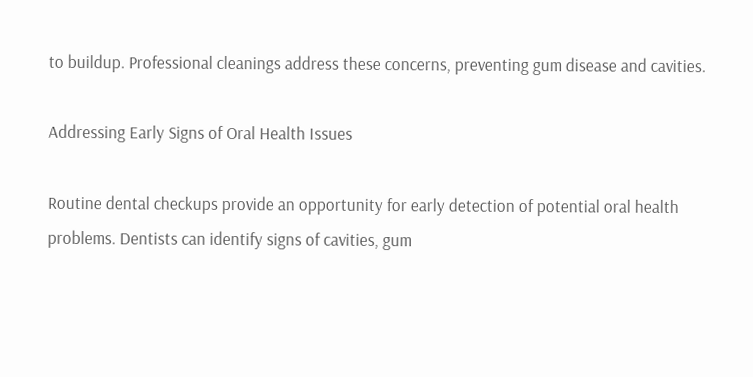to buildup. Professional cleanings address these concerns, preventing gum disease and cavities.

Addressing Early Signs of Oral Health Issues

Routine dental checkups provide an opportunity for early detection of potential oral health problems. Dentists can identify signs of cavities, gum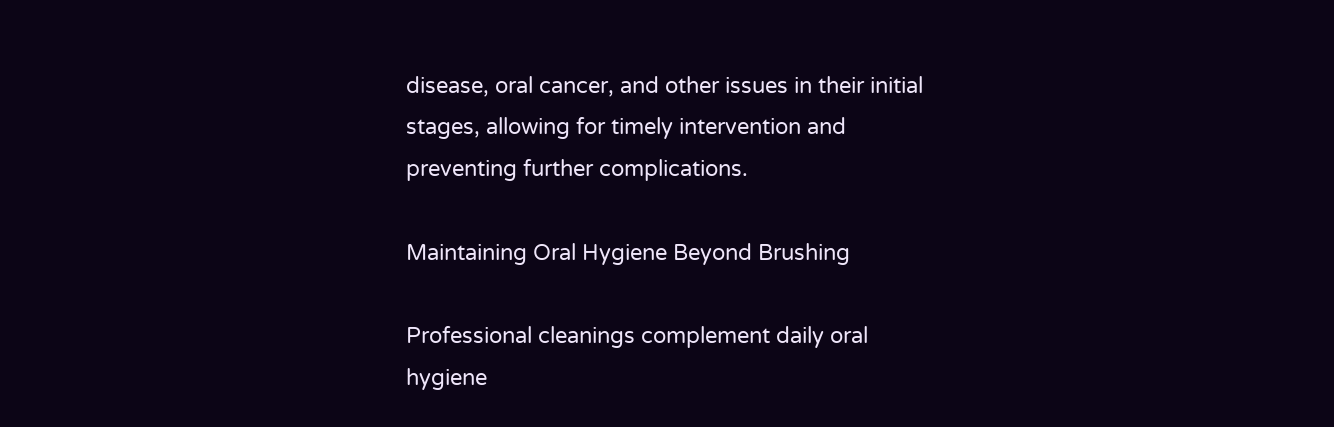disease, oral cancer, and other issues in their initial stages, allowing for timely intervention and preventing further complications.

Maintaining Oral Hygiene Beyond Brushing

Professional cleanings complement daily oral hygiene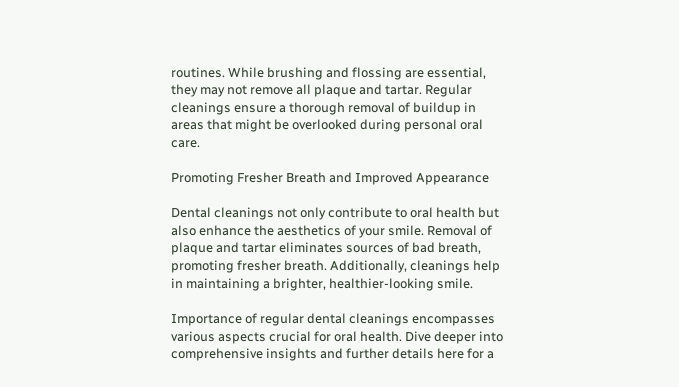routines. While brushing and flossing are essential, they may not remove all plaque and tartar. Regular cleanings ensure a thorough removal of buildup in areas that might be overlooked during personal oral care.

Promoting Fresher Breath and Improved Appearance

Dental cleanings not only contribute to oral health but also enhance the aesthetics of your smile. Removal of plaque and tartar eliminates sources of bad breath, promoting fresher breath. Additionally, cleanings help in maintaining a brighter, healthier-looking smile.

Importance of regular dental cleanings encompasses various aspects crucial for oral health. Dive deeper into comprehensive insights and further details here for a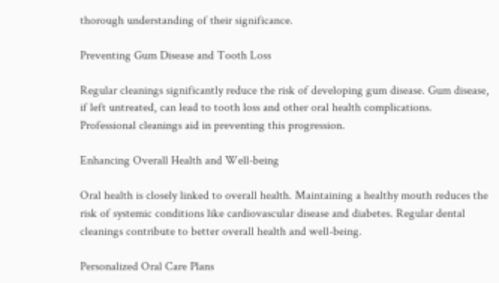thorough understanding of their significance.

Preventing Gum Disease and Tooth Loss

Regular cleanings significantly reduce the risk of developing gum disease. Gum disease, if left untreated, can lead to tooth loss and other oral health complications. Professional cleanings aid in preventing this progression.

Enhancing Overall Health and Well-being

Oral health is closely linked to overall health. Maintaining a healthy mouth reduces the risk of systemic conditions like cardiovascular disease and diabetes. Regular dental cleanings contribute to better overall health and well-being.

Personalized Oral Care Plans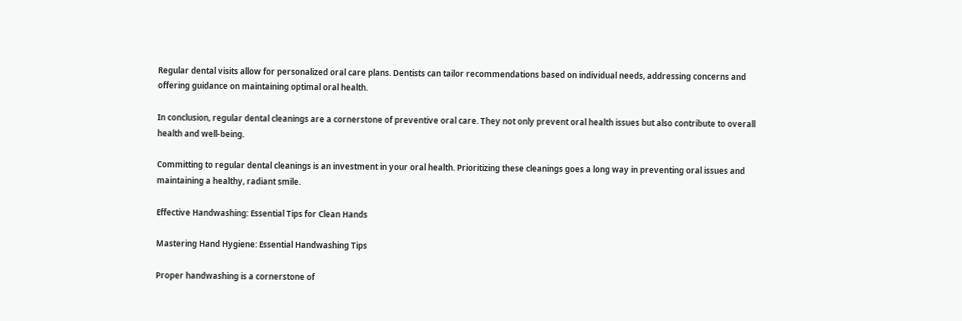Regular dental visits allow for personalized oral care plans. Dentists can tailor recommendations based on individual needs, addressing concerns and offering guidance on maintaining optimal oral health.

In conclusion, regular dental cleanings are a cornerstone of preventive oral care. They not only prevent oral health issues but also contribute to overall health and well-being.

Committing to regular dental cleanings is an investment in your oral health. Prioritizing these cleanings goes a long way in preventing oral issues and maintaining a healthy, radiant smile.

Effective Handwashing: Essential Tips for Clean Hands

Mastering Hand Hygiene: Essential Handwashing Tips

Proper handwashing is a cornerstone of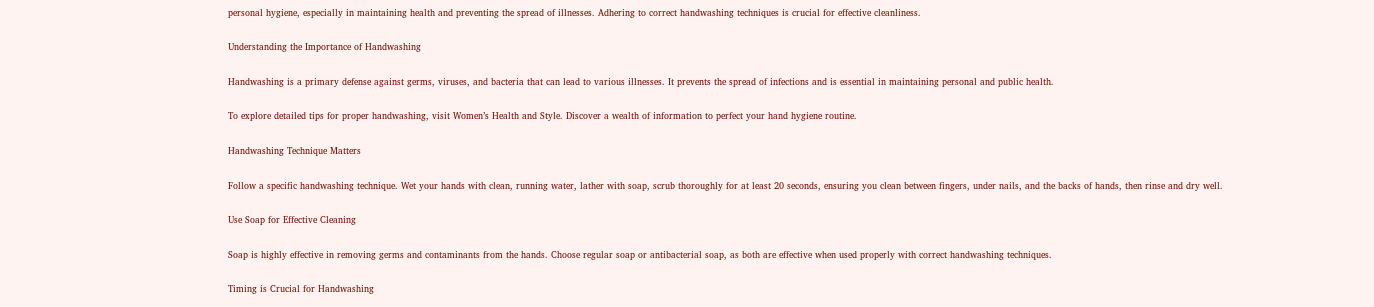personal hygiene, especially in maintaining health and preventing the spread of illnesses. Adhering to correct handwashing techniques is crucial for effective cleanliness.

Understanding the Importance of Handwashing

Handwashing is a primary defense against germs, viruses, and bacteria that can lead to various illnesses. It prevents the spread of infections and is essential in maintaining personal and public health.

To explore detailed tips for proper handwashing, visit Women’s Health and Style. Discover a wealth of information to perfect your hand hygiene routine.

Handwashing Technique Matters

Follow a specific handwashing technique. Wet your hands with clean, running water, lather with soap, scrub thoroughly for at least 20 seconds, ensuring you clean between fingers, under nails, and the backs of hands, then rinse and dry well.

Use Soap for Effective Cleaning

Soap is highly effective in removing germs and contaminants from the hands. Choose regular soap or antibacterial soap, as both are effective when used properly with correct handwashing techniques.

Timing is Crucial for Handwashing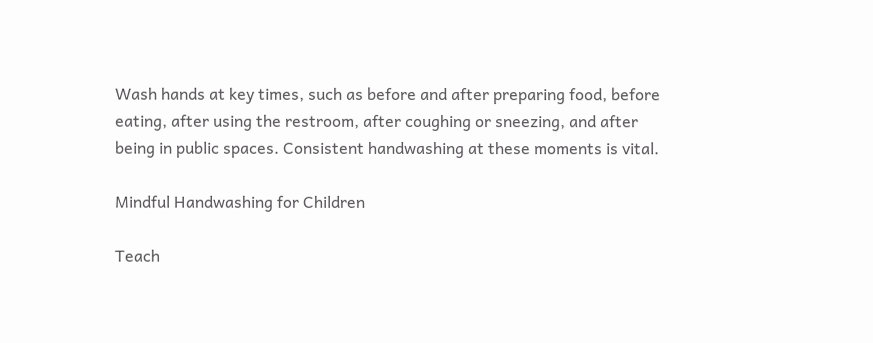Wash hands at key times, such as before and after preparing food, before eating, after using the restroom, after coughing or sneezing, and after being in public spaces. Consistent handwashing at these moments is vital.

Mindful Handwashing for Children

Teach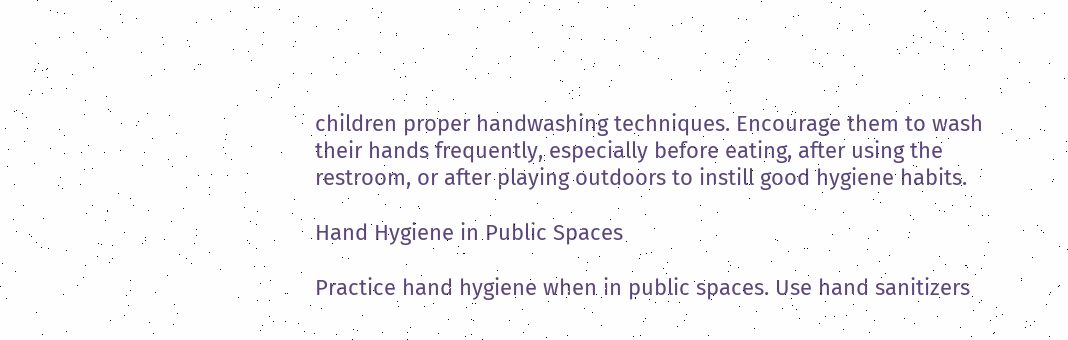children proper handwashing techniques. Encourage them to wash their hands frequently, especially before eating, after using the restroom, or after playing outdoors to instill good hygiene habits.

Hand Hygiene in Public Spaces

Practice hand hygiene when in public spaces. Use hand sanitizers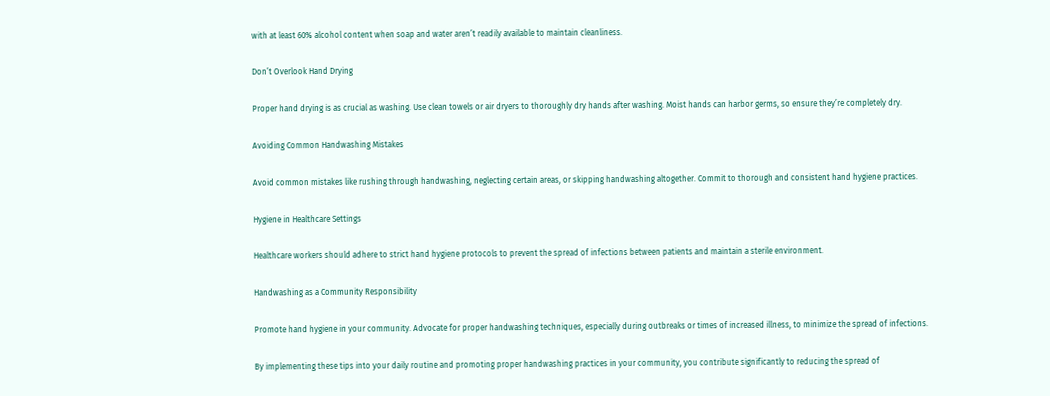with at least 60% alcohol content when soap and water aren’t readily available to maintain cleanliness.

Don’t Overlook Hand Drying

Proper hand drying is as crucial as washing. Use clean towels or air dryers to thoroughly dry hands after washing. Moist hands can harbor germs, so ensure they’re completely dry.

Avoiding Common Handwashing Mistakes

Avoid common mistakes like rushing through handwashing, neglecting certain areas, or skipping handwashing altogether. Commit to thorough and consistent hand hygiene practices.

Hygiene in Healthcare Settings

Healthcare workers should adhere to strict hand hygiene protocols to prevent the spread of infections between patients and maintain a sterile environment.

Handwashing as a Community Responsibility

Promote hand hygiene in your community. Advocate for proper handwashing techniques, especially during outbreaks or times of increased illness, to minimize the spread of infections.

By implementing these tips into your daily routine and promoting proper handwashing practices in your community, you contribute significantly to reducing the spread of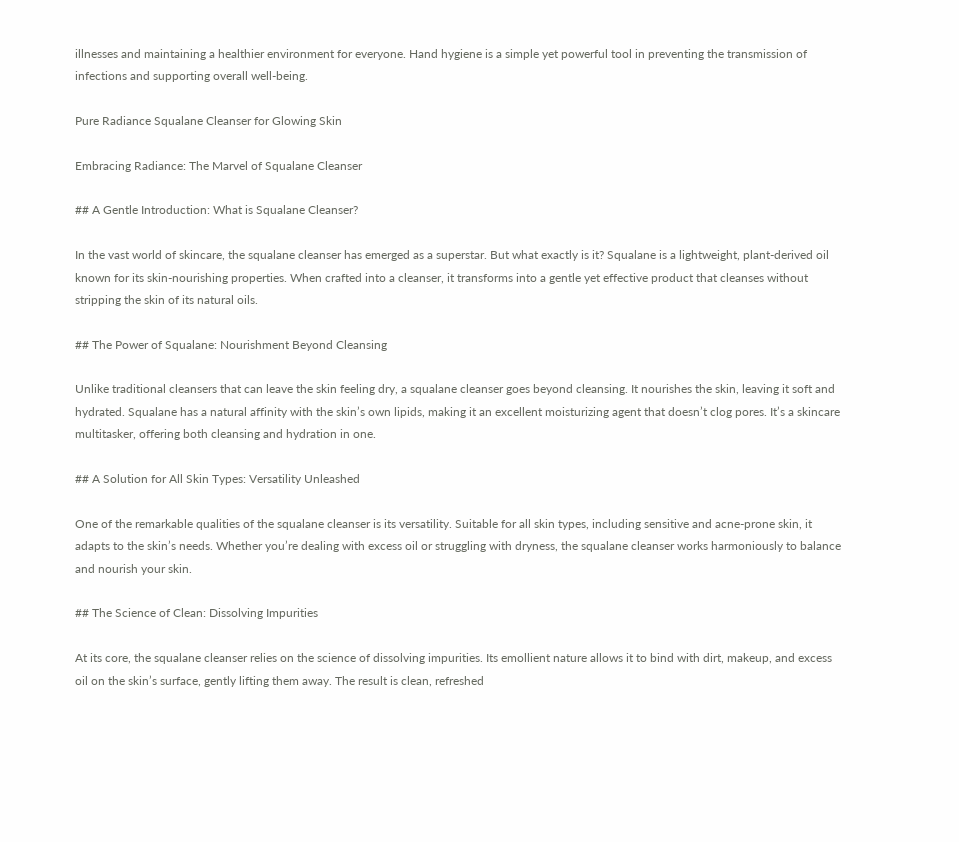illnesses and maintaining a healthier environment for everyone. Hand hygiene is a simple yet powerful tool in preventing the transmission of infections and supporting overall well-being.

Pure Radiance Squalane Cleanser for Glowing Skin

Embracing Radiance: The Marvel of Squalane Cleanser

## A Gentle Introduction: What is Squalane Cleanser?

In the vast world of skincare, the squalane cleanser has emerged as a superstar. But what exactly is it? Squalane is a lightweight, plant-derived oil known for its skin-nourishing properties. When crafted into a cleanser, it transforms into a gentle yet effective product that cleanses without stripping the skin of its natural oils.

## The Power of Squalane: Nourishment Beyond Cleansing

Unlike traditional cleansers that can leave the skin feeling dry, a squalane cleanser goes beyond cleansing. It nourishes the skin, leaving it soft and hydrated. Squalane has a natural affinity with the skin’s own lipids, making it an excellent moisturizing agent that doesn’t clog pores. It’s a skincare multitasker, offering both cleansing and hydration in one.

## A Solution for All Skin Types: Versatility Unleashed

One of the remarkable qualities of the squalane cleanser is its versatility. Suitable for all skin types, including sensitive and acne-prone skin, it adapts to the skin’s needs. Whether you’re dealing with excess oil or struggling with dryness, the squalane cleanser works harmoniously to balance and nourish your skin.

## The Science of Clean: Dissolving Impurities

At its core, the squalane cleanser relies on the science of dissolving impurities. Its emollient nature allows it to bind with dirt, makeup, and excess oil on the skin’s surface, gently lifting them away. The result is clean, refreshed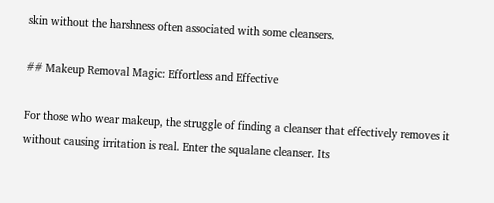skin without the harshness often associated with some cleansers.

## Makeup Removal Magic: Effortless and Effective

For those who wear makeup, the struggle of finding a cleanser that effectively removes it without causing irritation is real. Enter the squalane cleanser. Its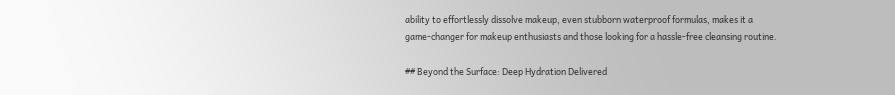ability to effortlessly dissolve makeup, even stubborn waterproof formulas, makes it a game-changer for makeup enthusiasts and those looking for a hassle-free cleansing routine.

## Beyond the Surface: Deep Hydration Delivered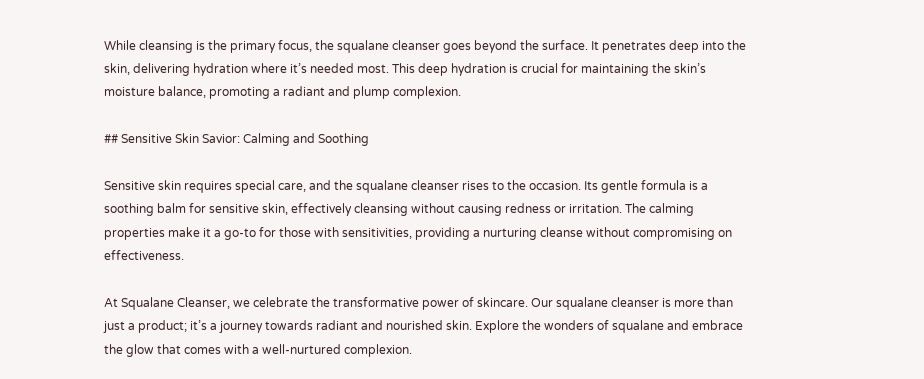While cleansing is the primary focus, the squalane cleanser goes beyond the surface. It penetrates deep into the skin, delivering hydration where it’s needed most. This deep hydration is crucial for maintaining the skin’s moisture balance, promoting a radiant and plump complexion.

## Sensitive Skin Savior: Calming and Soothing

Sensitive skin requires special care, and the squalane cleanser rises to the occasion. Its gentle formula is a soothing balm for sensitive skin, effectively cleansing without causing redness or irritation. The calming properties make it a go-to for those with sensitivities, providing a nurturing cleanse without compromising on effectiveness.

At Squalane Cleanser, we celebrate the transformative power of skincare. Our squalane cleanser is more than just a product; it’s a journey towards radiant and nourished skin. Explore the wonders of squalane and embrace the glow that comes with a well-nurtured complexion.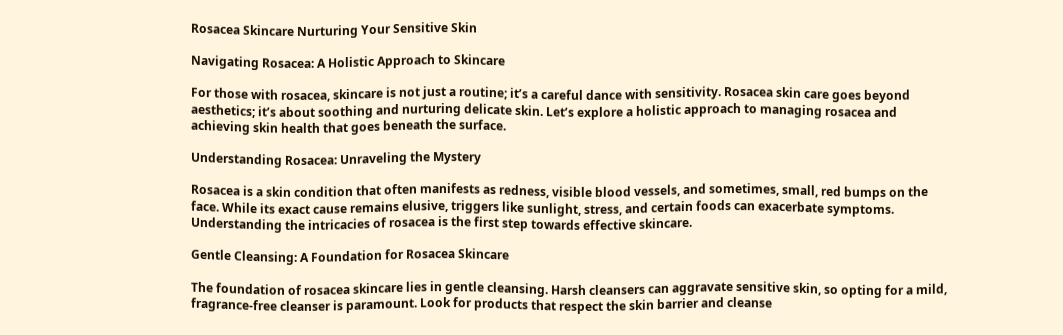Rosacea Skincare Nurturing Your Sensitive Skin

Navigating Rosacea: A Holistic Approach to Skincare

For those with rosacea, skincare is not just a routine; it’s a careful dance with sensitivity. Rosacea skin care goes beyond aesthetics; it’s about soothing and nurturing delicate skin. Let’s explore a holistic approach to managing rosacea and achieving skin health that goes beneath the surface.

Understanding Rosacea: Unraveling the Mystery

Rosacea is a skin condition that often manifests as redness, visible blood vessels, and sometimes, small, red bumps on the face. While its exact cause remains elusive, triggers like sunlight, stress, and certain foods can exacerbate symptoms. Understanding the intricacies of rosacea is the first step towards effective skincare.

Gentle Cleansing: A Foundation for Rosacea Skincare

The foundation of rosacea skincare lies in gentle cleansing. Harsh cleansers can aggravate sensitive skin, so opting for a mild, fragrance-free cleanser is paramount. Look for products that respect the skin barrier and cleanse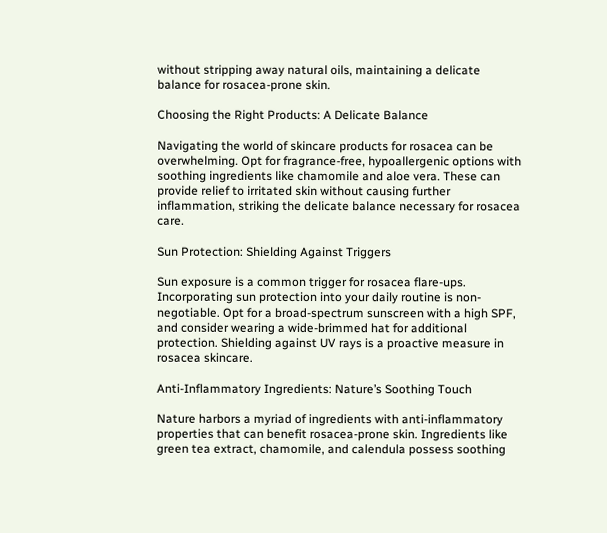without stripping away natural oils, maintaining a delicate balance for rosacea-prone skin.

Choosing the Right Products: A Delicate Balance

Navigating the world of skincare products for rosacea can be overwhelming. Opt for fragrance-free, hypoallergenic options with soothing ingredients like chamomile and aloe vera. These can provide relief to irritated skin without causing further inflammation, striking the delicate balance necessary for rosacea care.

Sun Protection: Shielding Against Triggers

Sun exposure is a common trigger for rosacea flare-ups. Incorporating sun protection into your daily routine is non-negotiable. Opt for a broad-spectrum sunscreen with a high SPF, and consider wearing a wide-brimmed hat for additional protection. Shielding against UV rays is a proactive measure in rosacea skincare.

Anti-Inflammatory Ingredients: Nature’s Soothing Touch

Nature harbors a myriad of ingredients with anti-inflammatory properties that can benefit rosacea-prone skin. Ingredients like green tea extract, chamomile, and calendula possess soothing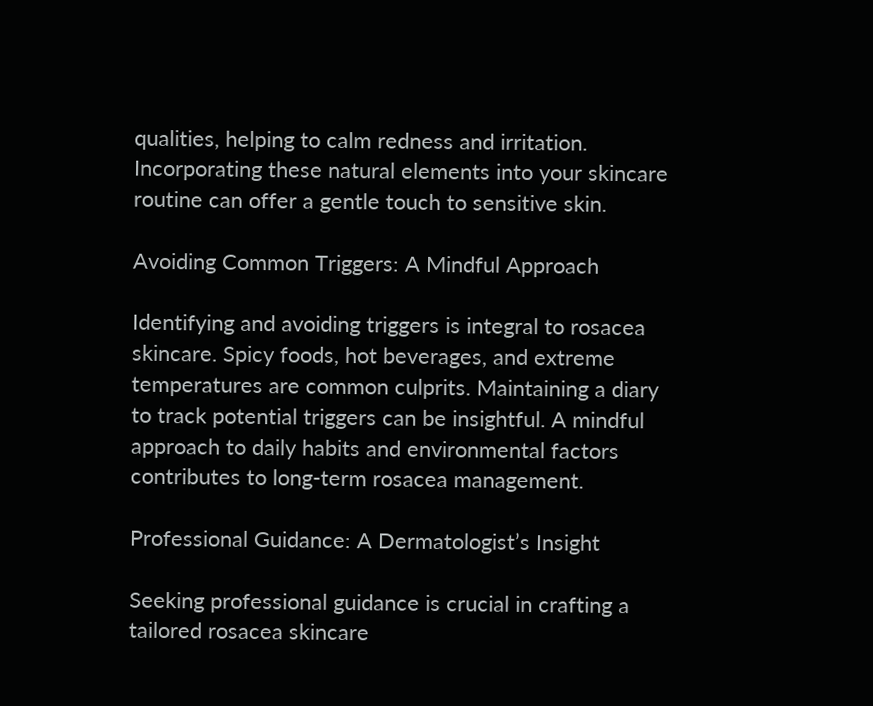qualities, helping to calm redness and irritation. Incorporating these natural elements into your skincare routine can offer a gentle touch to sensitive skin.

Avoiding Common Triggers: A Mindful Approach

Identifying and avoiding triggers is integral to rosacea skincare. Spicy foods, hot beverages, and extreme temperatures are common culprits. Maintaining a diary to track potential triggers can be insightful. A mindful approach to daily habits and environmental factors contributes to long-term rosacea management.

Professional Guidance: A Dermatologist’s Insight

Seeking professional guidance is crucial in crafting a tailored rosacea skincare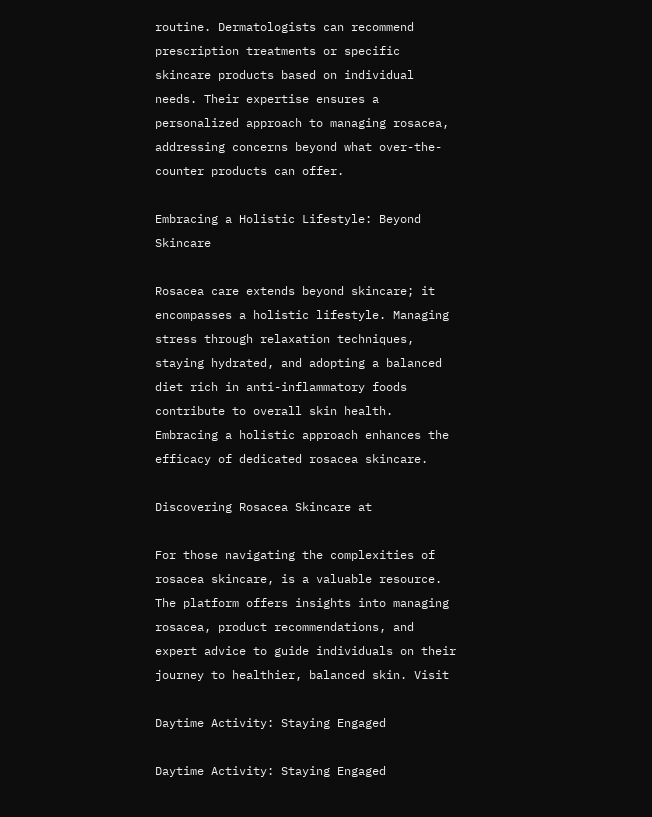routine. Dermatologists can recommend prescription treatments or specific skincare products based on individual needs. Their expertise ensures a personalized approach to managing rosacea, addressing concerns beyond what over-the-counter products can offer.

Embracing a Holistic Lifestyle: Beyond Skincare

Rosacea care extends beyond skincare; it encompasses a holistic lifestyle. Managing stress through relaxation techniques, staying hydrated, and adopting a balanced diet rich in anti-inflammatory foods contribute to overall skin health. Embracing a holistic approach enhances the efficacy of dedicated rosacea skincare.

Discovering Rosacea Skincare at

For those navigating the complexities of rosacea skincare, is a valuable resource. The platform offers insights into managing rosacea, product recommendations, and expert advice to guide individuals on their journey to healthier, balanced skin. Visit

Daytime Activity: Staying Engaged

Daytime Activity: Staying Engaged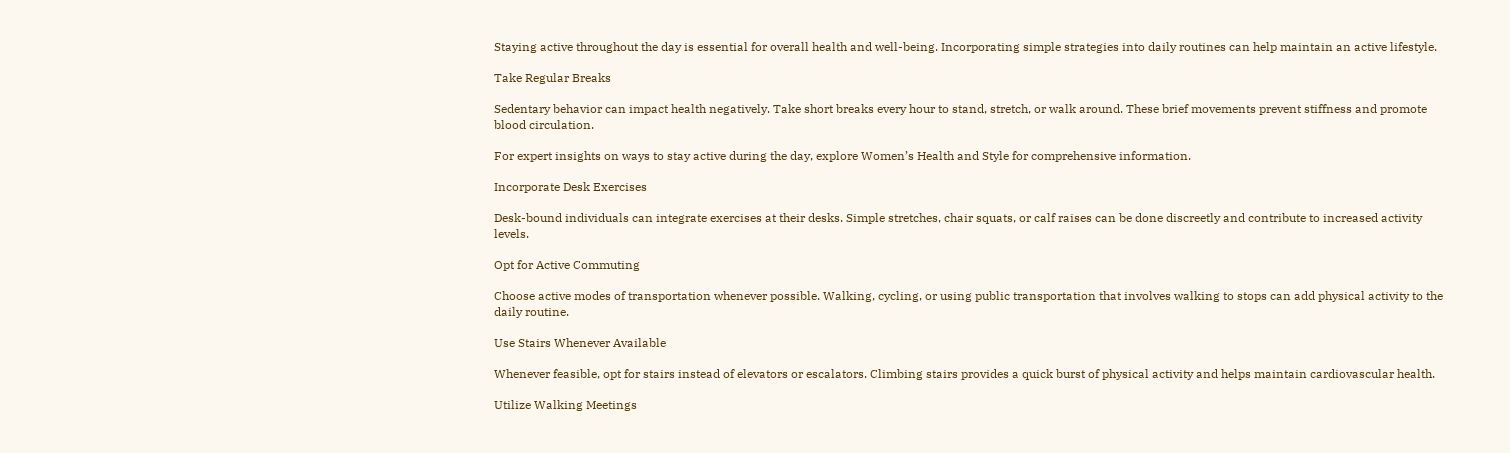Staying active throughout the day is essential for overall health and well-being. Incorporating simple strategies into daily routines can help maintain an active lifestyle.

Take Regular Breaks

Sedentary behavior can impact health negatively. Take short breaks every hour to stand, stretch, or walk around. These brief movements prevent stiffness and promote blood circulation.

For expert insights on ways to stay active during the day, explore Women’s Health and Style for comprehensive information.

Incorporate Desk Exercises

Desk-bound individuals can integrate exercises at their desks. Simple stretches, chair squats, or calf raises can be done discreetly and contribute to increased activity levels.

Opt for Active Commuting

Choose active modes of transportation whenever possible. Walking, cycling, or using public transportation that involves walking to stops can add physical activity to the daily routine.

Use Stairs Whenever Available

Whenever feasible, opt for stairs instead of elevators or escalators. Climbing stairs provides a quick burst of physical activity and helps maintain cardiovascular health.

Utilize Walking Meetings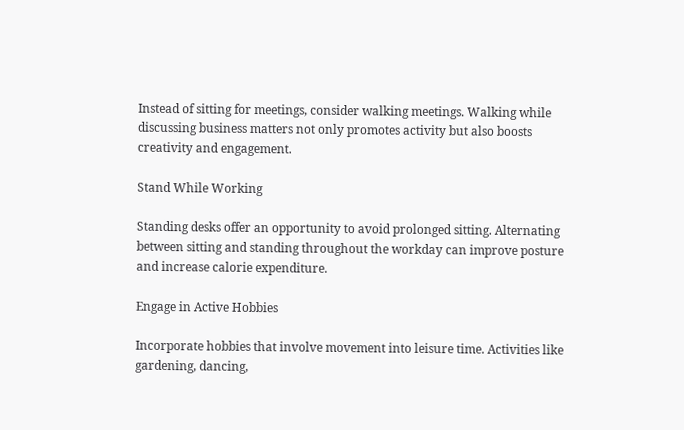Instead of sitting for meetings, consider walking meetings. Walking while discussing business matters not only promotes activity but also boosts creativity and engagement.

Stand While Working

Standing desks offer an opportunity to avoid prolonged sitting. Alternating between sitting and standing throughout the workday can improve posture and increase calorie expenditure.

Engage in Active Hobbies

Incorporate hobbies that involve movement into leisure time. Activities like gardening, dancing,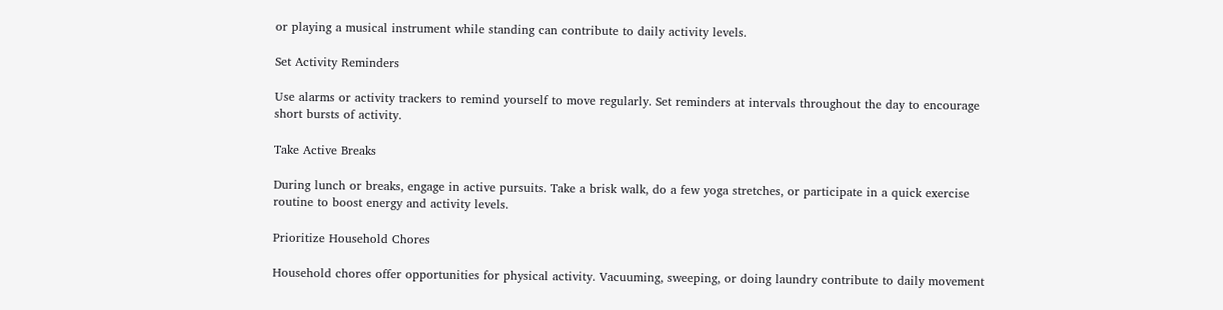or playing a musical instrument while standing can contribute to daily activity levels.

Set Activity Reminders

Use alarms or activity trackers to remind yourself to move regularly. Set reminders at intervals throughout the day to encourage short bursts of activity.

Take Active Breaks

During lunch or breaks, engage in active pursuits. Take a brisk walk, do a few yoga stretches, or participate in a quick exercise routine to boost energy and activity levels.

Prioritize Household Chores

Household chores offer opportunities for physical activity. Vacuuming, sweeping, or doing laundry contribute to daily movement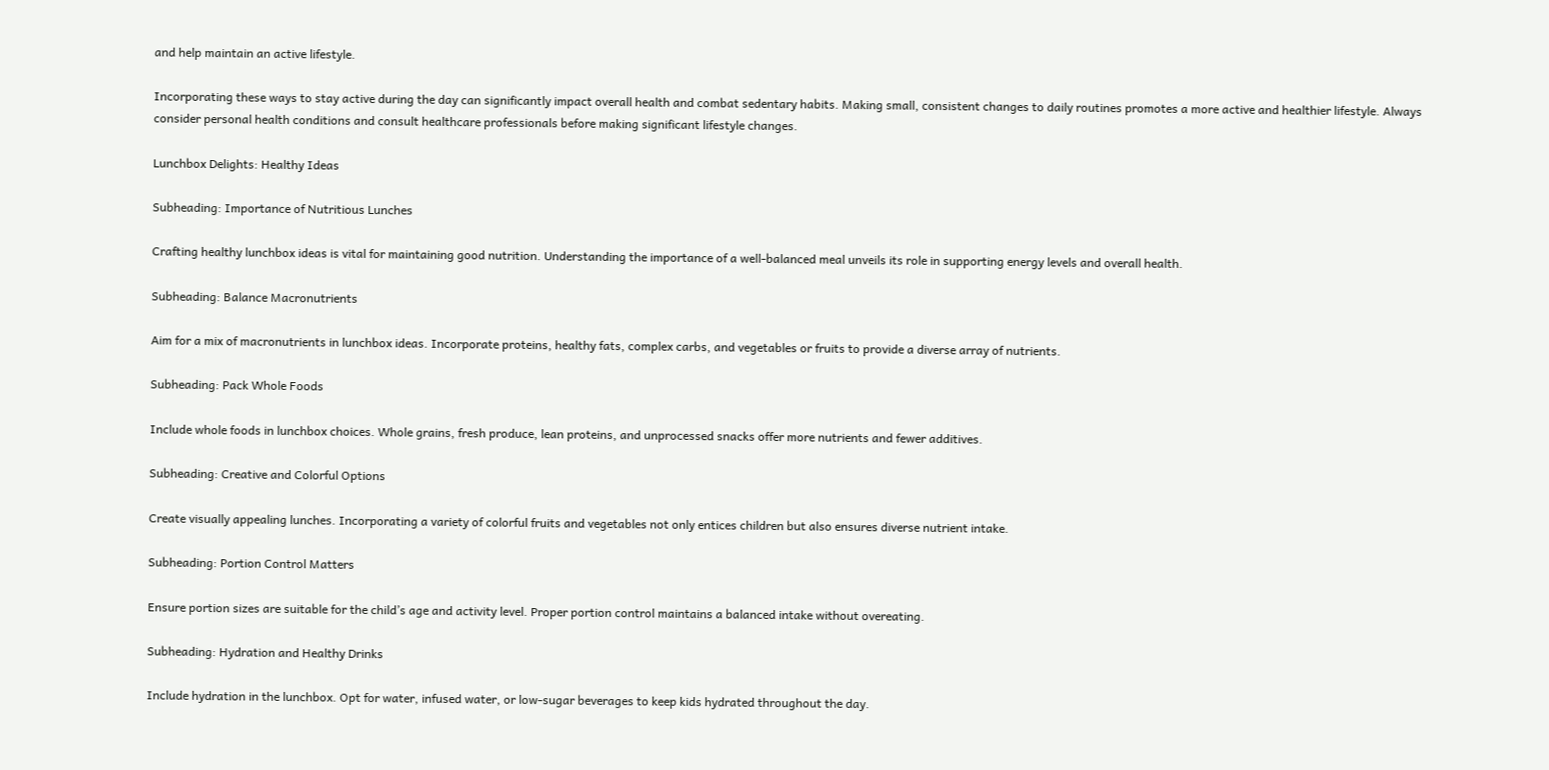and help maintain an active lifestyle.

Incorporating these ways to stay active during the day can significantly impact overall health and combat sedentary habits. Making small, consistent changes to daily routines promotes a more active and healthier lifestyle. Always consider personal health conditions and consult healthcare professionals before making significant lifestyle changes.

Lunchbox Delights: Healthy Ideas

Subheading: Importance of Nutritious Lunches

Crafting healthy lunchbox ideas is vital for maintaining good nutrition. Understanding the importance of a well-balanced meal unveils its role in supporting energy levels and overall health.

Subheading: Balance Macronutrients

Aim for a mix of macronutrients in lunchbox ideas. Incorporate proteins, healthy fats, complex carbs, and vegetables or fruits to provide a diverse array of nutrients.

Subheading: Pack Whole Foods

Include whole foods in lunchbox choices. Whole grains, fresh produce, lean proteins, and unprocessed snacks offer more nutrients and fewer additives.

Subheading: Creative and Colorful Options

Create visually appealing lunches. Incorporating a variety of colorful fruits and vegetables not only entices children but also ensures diverse nutrient intake.

Subheading: Portion Control Matters

Ensure portion sizes are suitable for the child’s age and activity level. Proper portion control maintains a balanced intake without overeating.

Subheading: Hydration and Healthy Drinks

Include hydration in the lunchbox. Opt for water, infused water, or low-sugar beverages to keep kids hydrated throughout the day.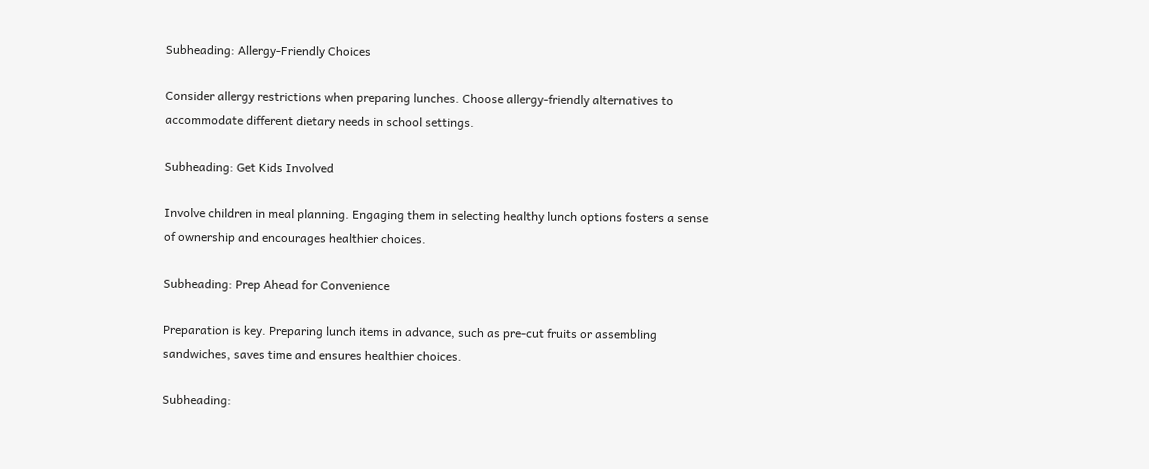Subheading: Allergy-Friendly Choices

Consider allergy restrictions when preparing lunches. Choose allergy-friendly alternatives to accommodate different dietary needs in school settings.

Subheading: Get Kids Involved

Involve children in meal planning. Engaging them in selecting healthy lunch options fosters a sense of ownership and encourages healthier choices.

Subheading: Prep Ahead for Convenience

Preparation is key. Preparing lunch items in advance, such as pre-cut fruits or assembling sandwiches, saves time and ensures healthier choices.

Subheading: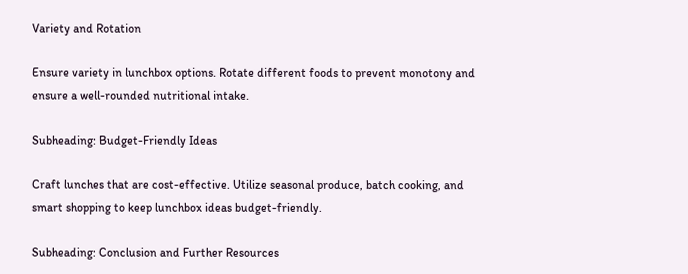Variety and Rotation

Ensure variety in lunchbox options. Rotate different foods to prevent monotony and ensure a well-rounded nutritional intake.

Subheading: Budget-Friendly Ideas

Craft lunches that are cost-effective. Utilize seasonal produce, batch cooking, and smart shopping to keep lunchbox ideas budget-friendly.

Subheading: Conclusion and Further Resources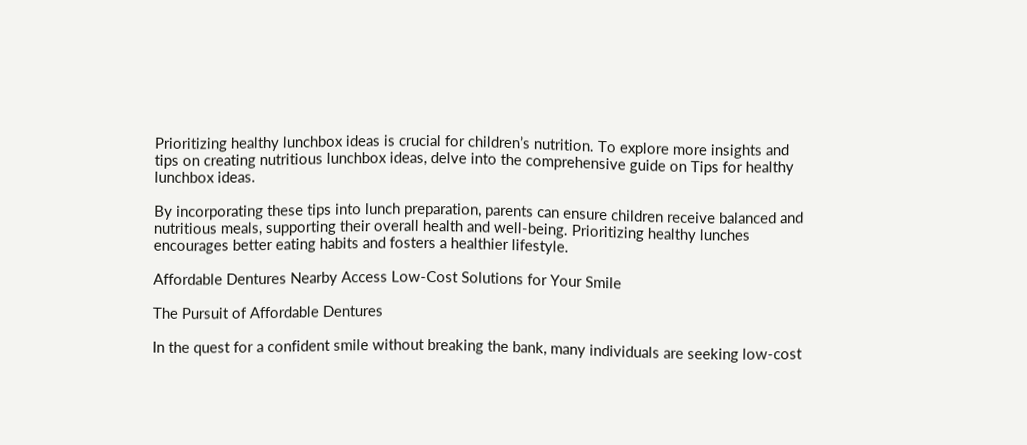Prioritizing healthy lunchbox ideas is crucial for children’s nutrition. To explore more insights and tips on creating nutritious lunchbox ideas, delve into the comprehensive guide on Tips for healthy lunchbox ideas.

By incorporating these tips into lunch preparation, parents can ensure children receive balanced and nutritious meals, supporting their overall health and well-being. Prioritizing healthy lunches encourages better eating habits and fosters a healthier lifestyle.

Affordable Dentures Nearby Access Low-Cost Solutions for Your Smile

The Pursuit of Affordable Dentures

In the quest for a confident smile without breaking the bank, many individuals are seeking low-cost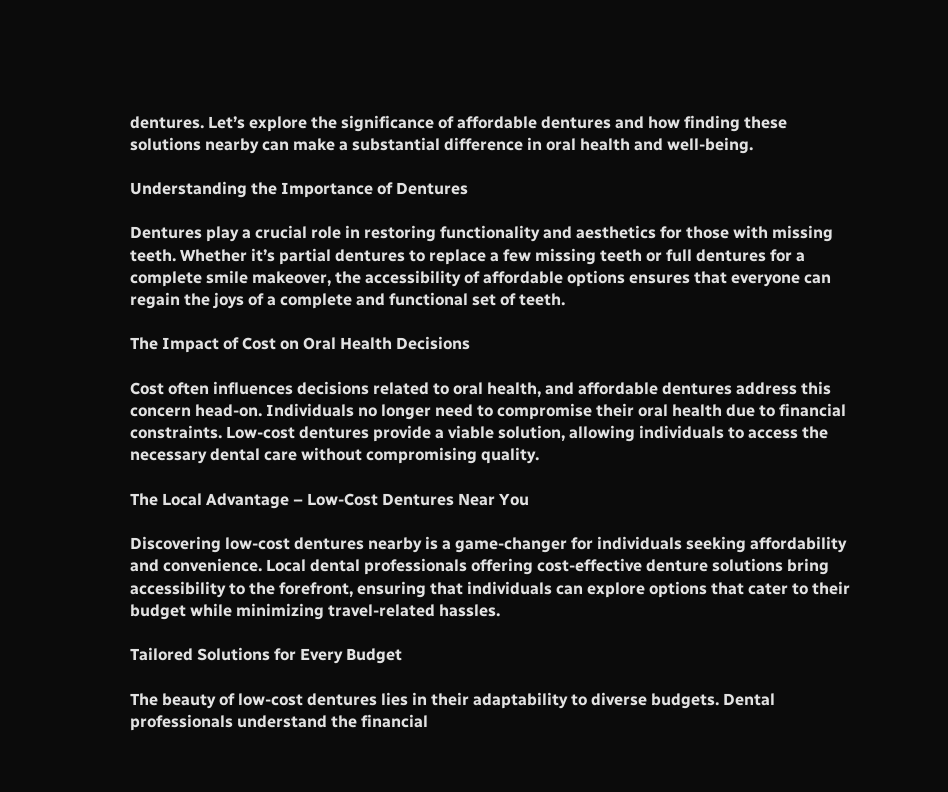dentures. Let’s explore the significance of affordable dentures and how finding these solutions nearby can make a substantial difference in oral health and well-being.

Understanding the Importance of Dentures

Dentures play a crucial role in restoring functionality and aesthetics for those with missing teeth. Whether it’s partial dentures to replace a few missing teeth or full dentures for a complete smile makeover, the accessibility of affordable options ensures that everyone can regain the joys of a complete and functional set of teeth.

The Impact of Cost on Oral Health Decisions

Cost often influences decisions related to oral health, and affordable dentures address this concern head-on. Individuals no longer need to compromise their oral health due to financial constraints. Low-cost dentures provide a viable solution, allowing individuals to access the necessary dental care without compromising quality.

The Local Advantage – Low-Cost Dentures Near You

Discovering low-cost dentures nearby is a game-changer for individuals seeking affordability and convenience. Local dental professionals offering cost-effective denture solutions bring accessibility to the forefront, ensuring that individuals can explore options that cater to their budget while minimizing travel-related hassles.

Tailored Solutions for Every Budget

The beauty of low-cost dentures lies in their adaptability to diverse budgets. Dental professionals understand the financial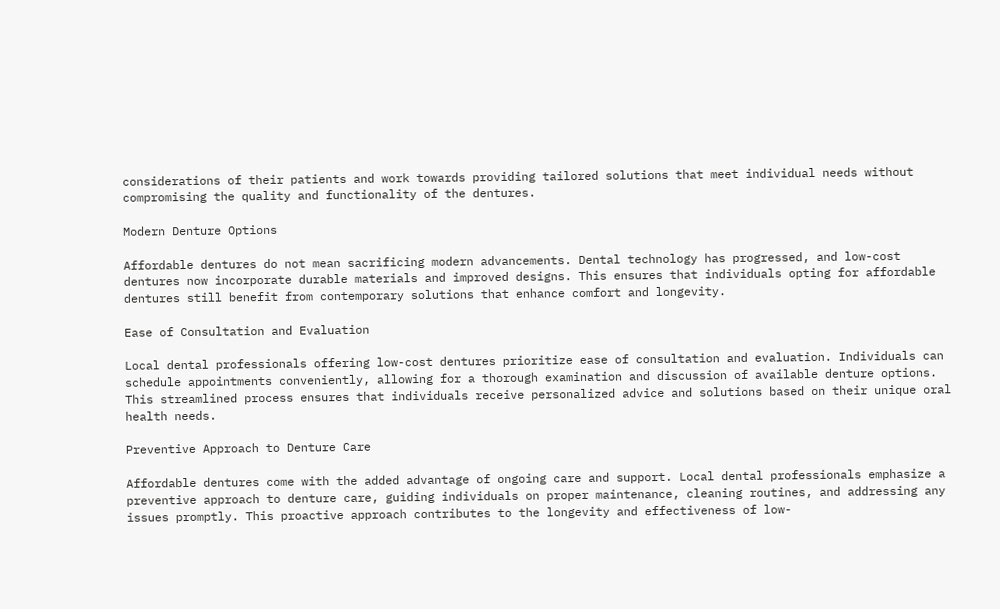considerations of their patients and work towards providing tailored solutions that meet individual needs without compromising the quality and functionality of the dentures.

Modern Denture Options

Affordable dentures do not mean sacrificing modern advancements. Dental technology has progressed, and low-cost dentures now incorporate durable materials and improved designs. This ensures that individuals opting for affordable dentures still benefit from contemporary solutions that enhance comfort and longevity.

Ease of Consultation and Evaluation

Local dental professionals offering low-cost dentures prioritize ease of consultation and evaluation. Individuals can schedule appointments conveniently, allowing for a thorough examination and discussion of available denture options. This streamlined process ensures that individuals receive personalized advice and solutions based on their unique oral health needs.

Preventive Approach to Denture Care

Affordable dentures come with the added advantage of ongoing care and support. Local dental professionals emphasize a preventive approach to denture care, guiding individuals on proper maintenance, cleaning routines, and addressing any issues promptly. This proactive approach contributes to the longevity and effectiveness of low-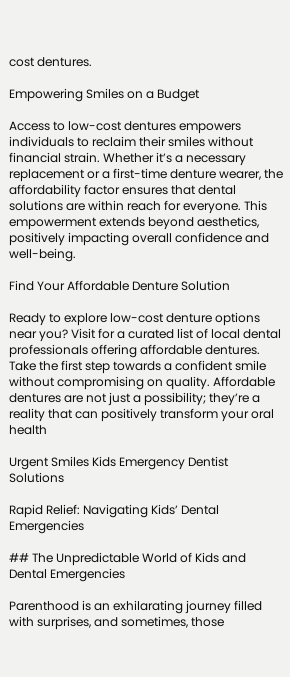cost dentures.

Empowering Smiles on a Budget

Access to low-cost dentures empowers individuals to reclaim their smiles without financial strain. Whether it’s a necessary replacement or a first-time denture wearer, the affordability factor ensures that dental solutions are within reach for everyone. This empowerment extends beyond aesthetics, positively impacting overall confidence and well-being.

Find Your Affordable Denture Solution

Ready to explore low-cost denture options near you? Visit for a curated list of local dental professionals offering affordable dentures. Take the first step towards a confident smile without compromising on quality. Affordable dentures are not just a possibility; they’re a reality that can positively transform your oral health

Urgent Smiles Kids Emergency Dentist Solutions

Rapid Relief: Navigating Kids’ Dental Emergencies

## The Unpredictable World of Kids and Dental Emergencies

Parenthood is an exhilarating journey filled with surprises, and sometimes, those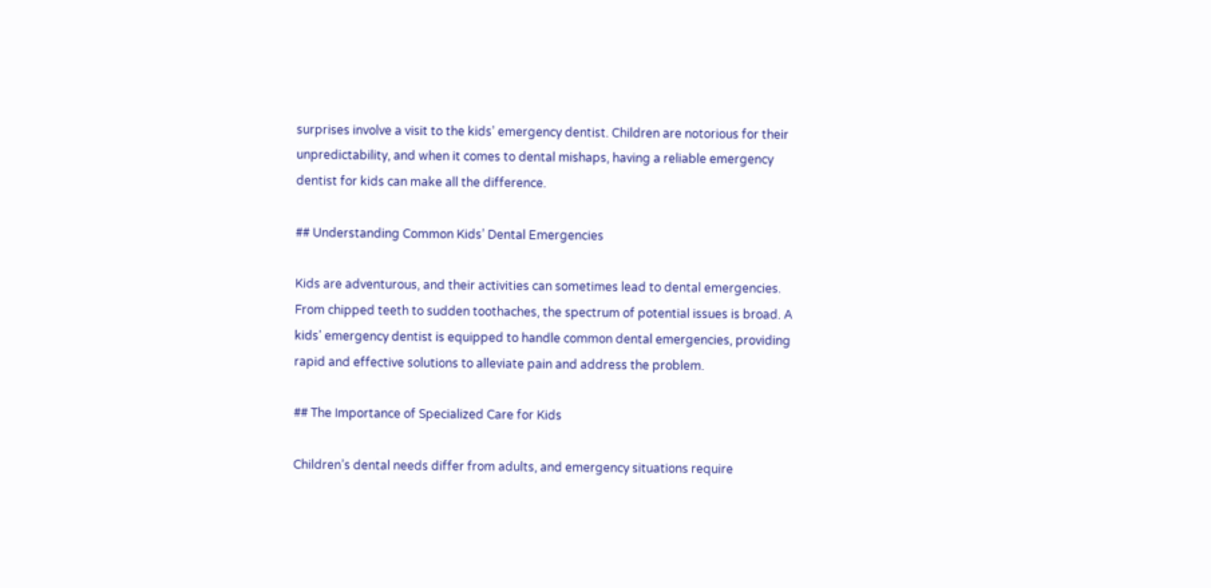surprises involve a visit to the kids’ emergency dentist. Children are notorious for their unpredictability, and when it comes to dental mishaps, having a reliable emergency dentist for kids can make all the difference.

## Understanding Common Kids’ Dental Emergencies

Kids are adventurous, and their activities can sometimes lead to dental emergencies. From chipped teeth to sudden toothaches, the spectrum of potential issues is broad. A kids’ emergency dentist is equipped to handle common dental emergencies, providing rapid and effective solutions to alleviate pain and address the problem.

## The Importance of Specialized Care for Kids

Children’s dental needs differ from adults, and emergency situations require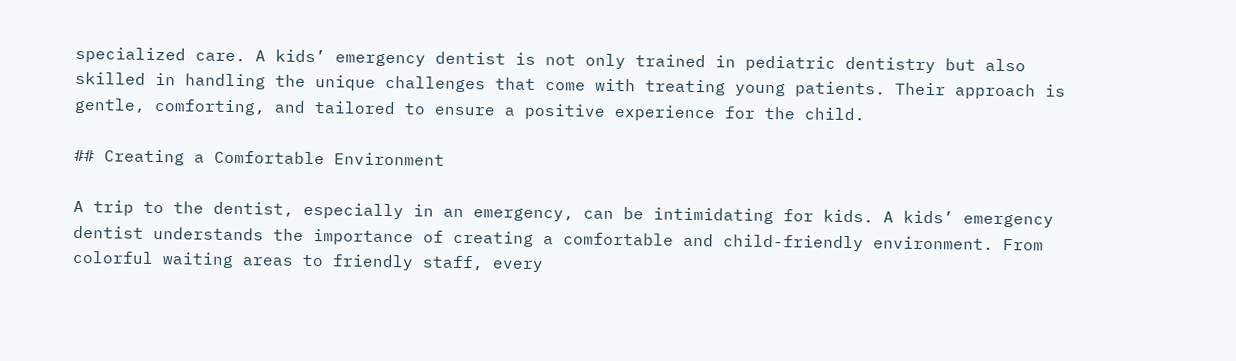specialized care. A kids’ emergency dentist is not only trained in pediatric dentistry but also skilled in handling the unique challenges that come with treating young patients. Their approach is gentle, comforting, and tailored to ensure a positive experience for the child.

## Creating a Comfortable Environment

A trip to the dentist, especially in an emergency, can be intimidating for kids. A kids’ emergency dentist understands the importance of creating a comfortable and child-friendly environment. From colorful waiting areas to friendly staff, every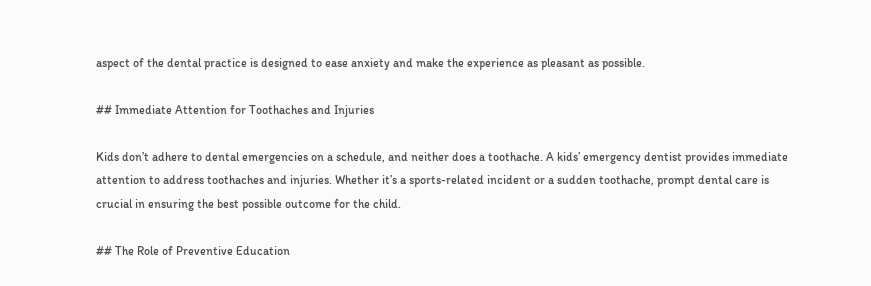aspect of the dental practice is designed to ease anxiety and make the experience as pleasant as possible.

## Immediate Attention for Toothaches and Injuries

Kids don’t adhere to dental emergencies on a schedule, and neither does a toothache. A kids’ emergency dentist provides immediate attention to address toothaches and injuries. Whether it’s a sports-related incident or a sudden toothache, prompt dental care is crucial in ensuring the best possible outcome for the child.

## The Role of Preventive Education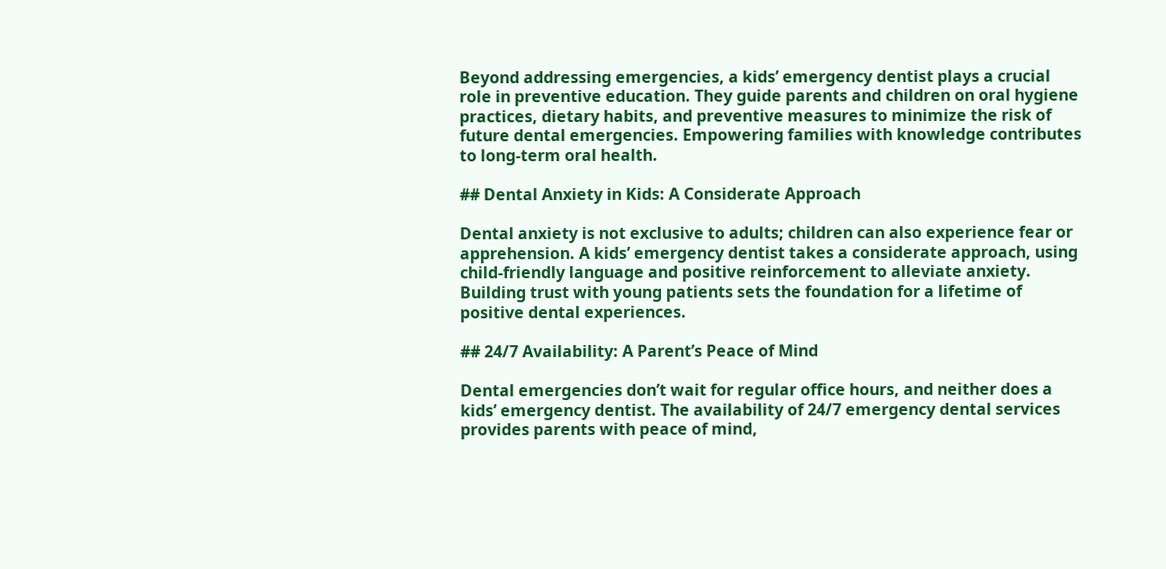Beyond addressing emergencies, a kids’ emergency dentist plays a crucial role in preventive education. They guide parents and children on oral hygiene practices, dietary habits, and preventive measures to minimize the risk of future dental emergencies. Empowering families with knowledge contributes to long-term oral health.

## Dental Anxiety in Kids: A Considerate Approach

Dental anxiety is not exclusive to adults; children can also experience fear or apprehension. A kids’ emergency dentist takes a considerate approach, using child-friendly language and positive reinforcement to alleviate anxiety. Building trust with young patients sets the foundation for a lifetime of positive dental experiences.

## 24/7 Availability: A Parent’s Peace of Mind

Dental emergencies don’t wait for regular office hours, and neither does a kids’ emergency dentist. The availability of 24/7 emergency dental services provides parents with peace of mind,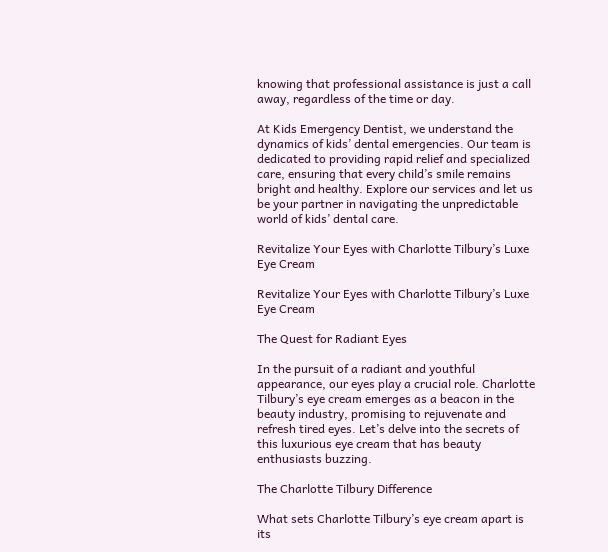knowing that professional assistance is just a call away, regardless of the time or day.

At Kids Emergency Dentist, we understand the dynamics of kids’ dental emergencies. Our team is dedicated to providing rapid relief and specialized care, ensuring that every child’s smile remains bright and healthy. Explore our services and let us be your partner in navigating the unpredictable world of kids’ dental care.

Revitalize Your Eyes with Charlotte Tilbury’s Luxe Eye Cream

Revitalize Your Eyes with Charlotte Tilbury’s Luxe Eye Cream

The Quest for Radiant Eyes

In the pursuit of a radiant and youthful appearance, our eyes play a crucial role. Charlotte Tilbury’s eye cream emerges as a beacon in the beauty industry, promising to rejuvenate and refresh tired eyes. Let’s delve into the secrets of this luxurious eye cream that has beauty enthusiasts buzzing.

The Charlotte Tilbury Difference

What sets Charlotte Tilbury’s eye cream apart is its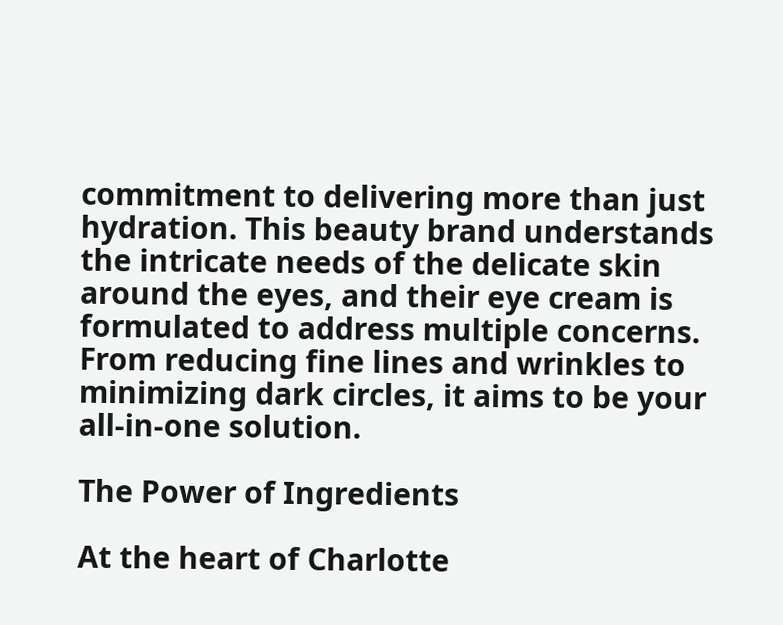commitment to delivering more than just hydration. This beauty brand understands the intricate needs of the delicate skin around the eyes, and their eye cream is formulated to address multiple concerns. From reducing fine lines and wrinkles to minimizing dark circles, it aims to be your all-in-one solution.

The Power of Ingredients

At the heart of Charlotte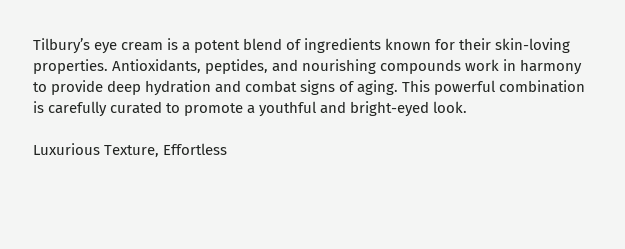Tilbury’s eye cream is a potent blend of ingredients known for their skin-loving properties. Antioxidants, peptides, and nourishing compounds work in harmony to provide deep hydration and combat signs of aging. This powerful combination is carefully curated to promote a youthful and bright-eyed look.

Luxurious Texture, Effortless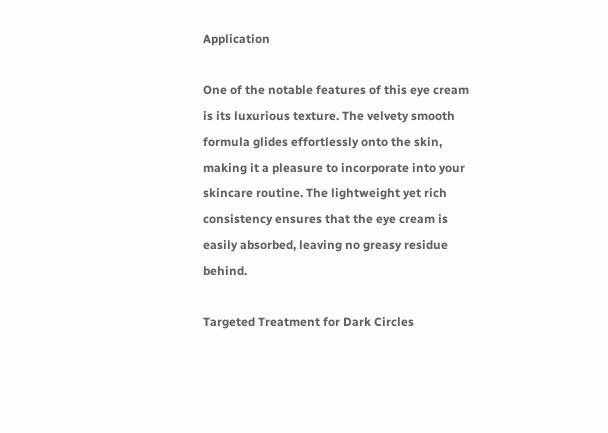Application

One of the notable features of this eye cream is its luxurious texture. The velvety smooth formula glides effortlessly onto the skin, making it a pleasure to incorporate into your skincare routine. The lightweight yet rich consistency ensures that the eye cream is easily absorbed, leaving no greasy residue behind.

Targeted Treatment for Dark Circles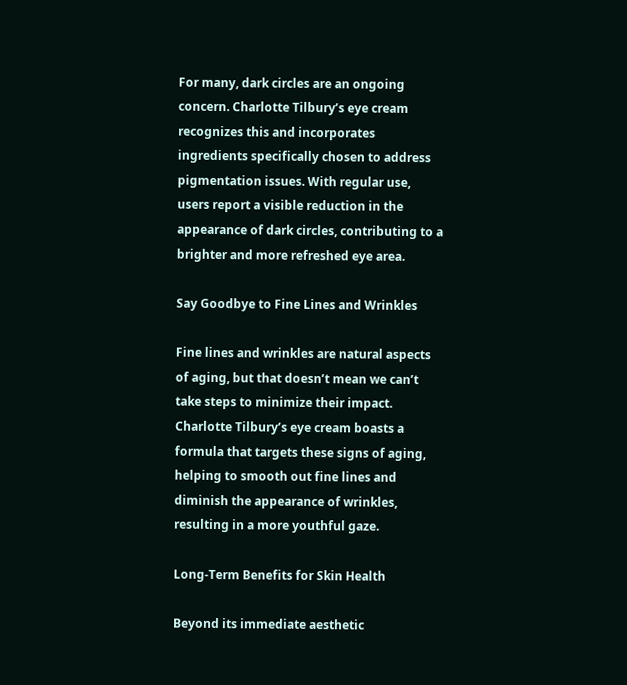For many, dark circles are an ongoing concern. Charlotte Tilbury’s eye cream recognizes this and incorporates ingredients specifically chosen to address pigmentation issues. With regular use, users report a visible reduction in the appearance of dark circles, contributing to a brighter and more refreshed eye area.

Say Goodbye to Fine Lines and Wrinkles

Fine lines and wrinkles are natural aspects of aging, but that doesn’t mean we can’t take steps to minimize their impact. Charlotte Tilbury’s eye cream boasts a formula that targets these signs of aging, helping to smooth out fine lines and diminish the appearance of wrinkles, resulting in a more youthful gaze.

Long-Term Benefits for Skin Health

Beyond its immediate aesthetic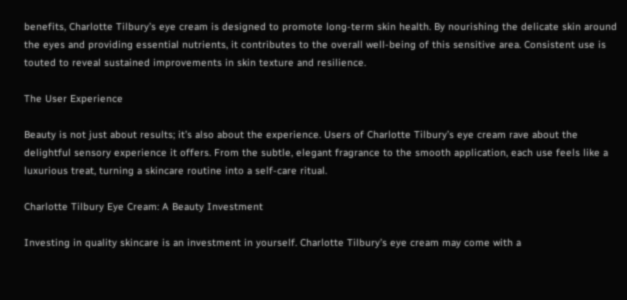benefits, Charlotte Tilbury’s eye cream is designed to promote long-term skin health. By nourishing the delicate skin around the eyes and providing essential nutrients, it contributes to the overall well-being of this sensitive area. Consistent use is touted to reveal sustained improvements in skin texture and resilience.

The User Experience

Beauty is not just about results; it’s also about the experience. Users of Charlotte Tilbury’s eye cream rave about the delightful sensory experience it offers. From the subtle, elegant fragrance to the smooth application, each use feels like a luxurious treat, turning a skincare routine into a self-care ritual.

Charlotte Tilbury Eye Cream: A Beauty Investment

Investing in quality skincare is an investment in yourself. Charlotte Tilbury’s eye cream may come with a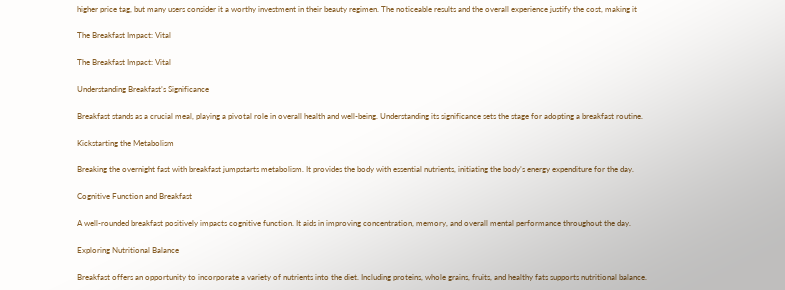higher price tag, but many users consider it a worthy investment in their beauty regimen. The noticeable results and the overall experience justify the cost, making it

The Breakfast Impact: Vital

The Breakfast Impact: Vital

Understanding Breakfast’s Significance

Breakfast stands as a crucial meal, playing a pivotal role in overall health and well-being. Understanding its significance sets the stage for adopting a breakfast routine.

Kickstarting the Metabolism

Breaking the overnight fast with breakfast jumpstarts metabolism. It provides the body with essential nutrients, initiating the body’s energy expenditure for the day.

Cognitive Function and Breakfast

A well-rounded breakfast positively impacts cognitive function. It aids in improving concentration, memory, and overall mental performance throughout the day.

Exploring Nutritional Balance

Breakfast offers an opportunity to incorporate a variety of nutrients into the diet. Including proteins, whole grains, fruits, and healthy fats supports nutritional balance.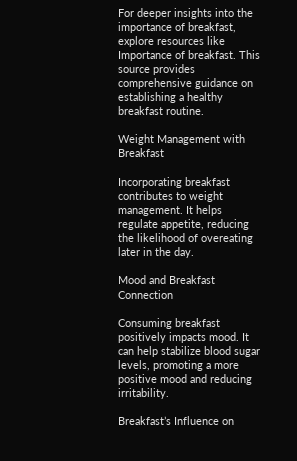For deeper insights into the importance of breakfast, explore resources like Importance of breakfast. This source provides comprehensive guidance on establishing a healthy breakfast routine.

Weight Management with Breakfast

Incorporating breakfast contributes to weight management. It helps regulate appetite, reducing the likelihood of overeating later in the day.

Mood and Breakfast Connection

Consuming breakfast positively impacts mood. It can help stabilize blood sugar levels, promoting a more positive mood and reducing irritability.

Breakfast’s Influence on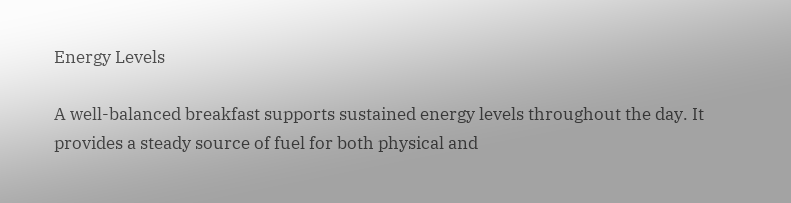Energy Levels

A well-balanced breakfast supports sustained energy levels throughout the day. It provides a steady source of fuel for both physical and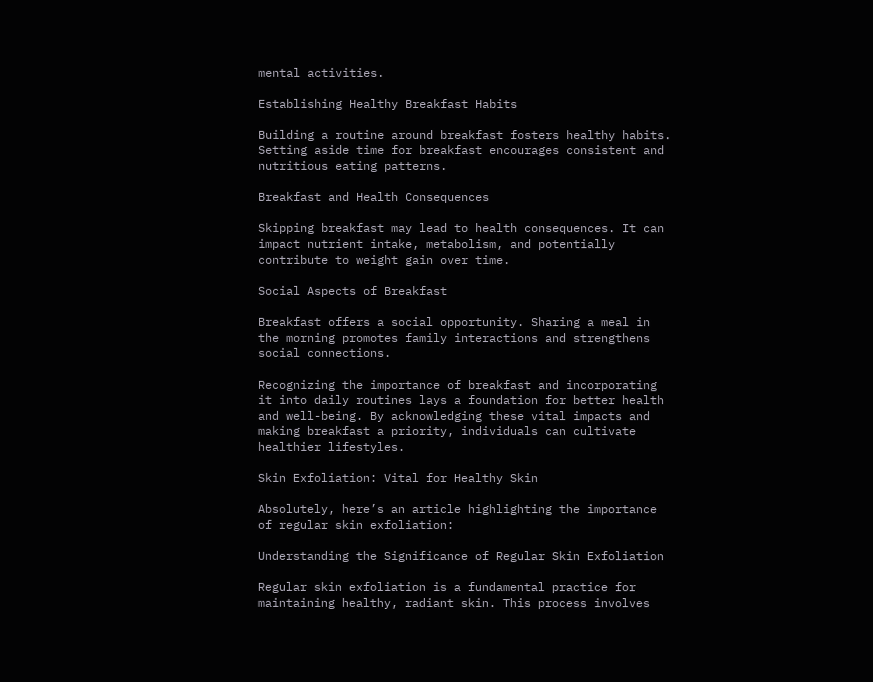mental activities.

Establishing Healthy Breakfast Habits

Building a routine around breakfast fosters healthy habits. Setting aside time for breakfast encourages consistent and nutritious eating patterns.

Breakfast and Health Consequences

Skipping breakfast may lead to health consequences. It can impact nutrient intake, metabolism, and potentially contribute to weight gain over time.

Social Aspects of Breakfast

Breakfast offers a social opportunity. Sharing a meal in the morning promotes family interactions and strengthens social connections.

Recognizing the importance of breakfast and incorporating it into daily routines lays a foundation for better health and well-being. By acknowledging these vital impacts and making breakfast a priority, individuals can cultivate healthier lifestyles.

Skin Exfoliation: Vital for Healthy Skin

Absolutely, here’s an article highlighting the importance of regular skin exfoliation:

Understanding the Significance of Regular Skin Exfoliation

Regular skin exfoliation is a fundamental practice for maintaining healthy, radiant skin. This process involves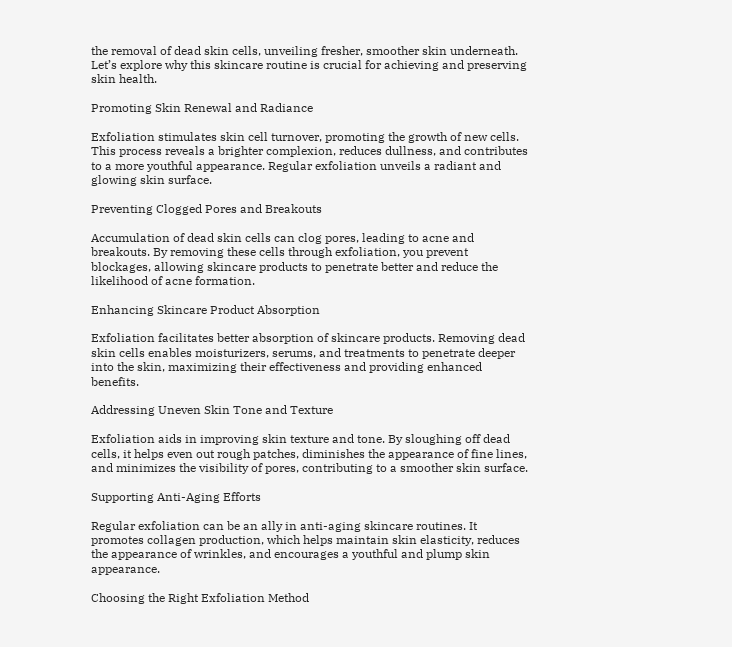the removal of dead skin cells, unveiling fresher, smoother skin underneath. Let’s explore why this skincare routine is crucial for achieving and preserving skin health.

Promoting Skin Renewal and Radiance

Exfoliation stimulates skin cell turnover, promoting the growth of new cells. This process reveals a brighter complexion, reduces dullness, and contributes to a more youthful appearance. Regular exfoliation unveils a radiant and glowing skin surface.

Preventing Clogged Pores and Breakouts

Accumulation of dead skin cells can clog pores, leading to acne and breakouts. By removing these cells through exfoliation, you prevent blockages, allowing skincare products to penetrate better and reduce the likelihood of acne formation.

Enhancing Skincare Product Absorption

Exfoliation facilitates better absorption of skincare products. Removing dead skin cells enables moisturizers, serums, and treatments to penetrate deeper into the skin, maximizing their effectiveness and providing enhanced benefits.

Addressing Uneven Skin Tone and Texture

Exfoliation aids in improving skin texture and tone. By sloughing off dead cells, it helps even out rough patches, diminishes the appearance of fine lines, and minimizes the visibility of pores, contributing to a smoother skin surface.

Supporting Anti-Aging Efforts

Regular exfoliation can be an ally in anti-aging skincare routines. It promotes collagen production, which helps maintain skin elasticity, reduces the appearance of wrinkles, and encourages a youthful and plump skin appearance.

Choosing the Right Exfoliation Method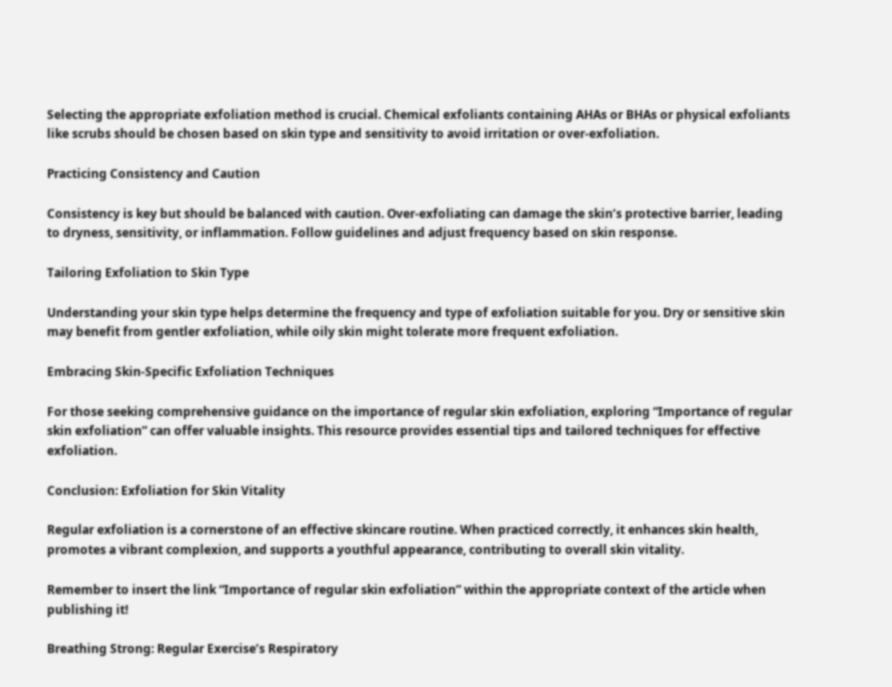Selecting the appropriate exfoliation method is crucial. Chemical exfoliants containing AHAs or BHAs or physical exfoliants like scrubs should be chosen based on skin type and sensitivity to avoid irritation or over-exfoliation.

Practicing Consistency and Caution

Consistency is key but should be balanced with caution. Over-exfoliating can damage the skin’s protective barrier, leading to dryness, sensitivity, or inflammation. Follow guidelines and adjust frequency based on skin response.

Tailoring Exfoliation to Skin Type

Understanding your skin type helps determine the frequency and type of exfoliation suitable for you. Dry or sensitive skin may benefit from gentler exfoliation, while oily skin might tolerate more frequent exfoliation.

Embracing Skin-Specific Exfoliation Techniques

For those seeking comprehensive guidance on the importance of regular skin exfoliation, exploring “Importance of regular skin exfoliation” can offer valuable insights. This resource provides essential tips and tailored techniques for effective exfoliation.

Conclusion: Exfoliation for Skin Vitality

Regular exfoliation is a cornerstone of an effective skincare routine. When practiced correctly, it enhances skin health, promotes a vibrant complexion, and supports a youthful appearance, contributing to overall skin vitality.

Remember to insert the link “Importance of regular skin exfoliation” within the appropriate context of the article when publishing it!

Breathing Strong: Regular Exercise’s Respiratory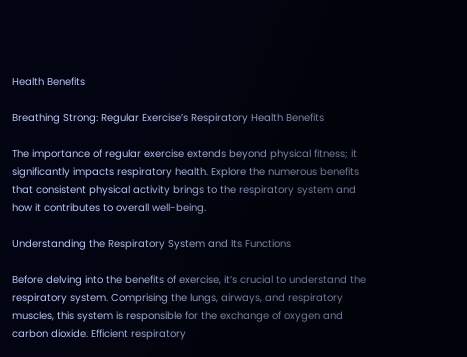Health Benefits

Breathing Strong: Regular Exercise’s Respiratory Health Benefits

The importance of regular exercise extends beyond physical fitness; it significantly impacts respiratory health. Explore the numerous benefits that consistent physical activity brings to the respiratory system and how it contributes to overall well-being.

Understanding the Respiratory System and Its Functions

Before delving into the benefits of exercise, it’s crucial to understand the respiratory system. Comprising the lungs, airways, and respiratory muscles, this system is responsible for the exchange of oxygen and carbon dioxide. Efficient respiratory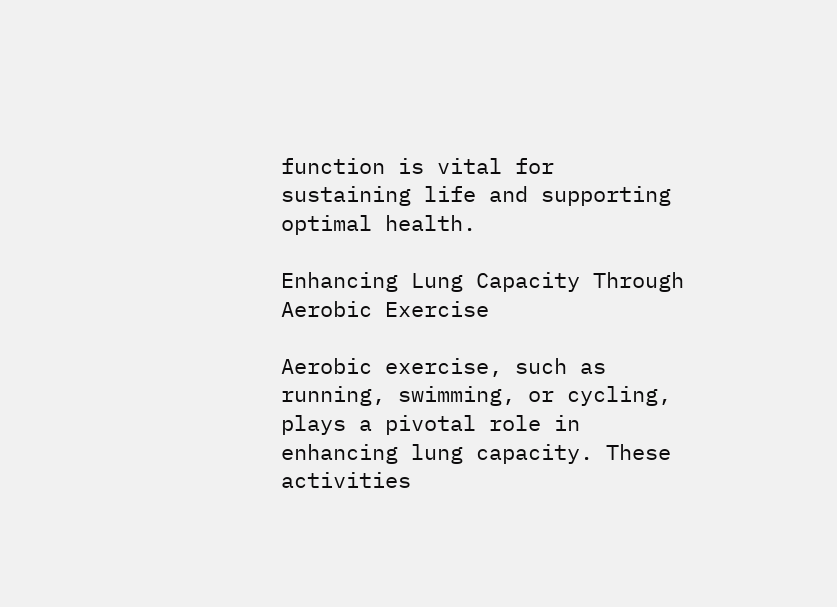function is vital for sustaining life and supporting optimal health.

Enhancing Lung Capacity Through Aerobic Exercise

Aerobic exercise, such as running, swimming, or cycling, plays a pivotal role in enhancing lung capacity. These activities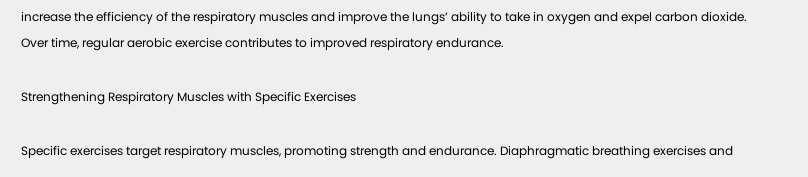increase the efficiency of the respiratory muscles and improve the lungs’ ability to take in oxygen and expel carbon dioxide. Over time, regular aerobic exercise contributes to improved respiratory endurance.

Strengthening Respiratory Muscles with Specific Exercises

Specific exercises target respiratory muscles, promoting strength and endurance. Diaphragmatic breathing exercises and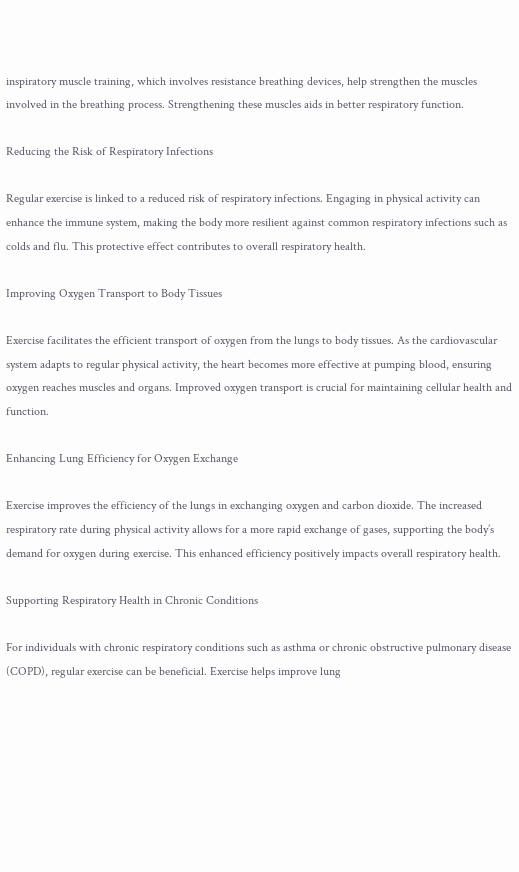inspiratory muscle training, which involves resistance breathing devices, help strengthen the muscles involved in the breathing process. Strengthening these muscles aids in better respiratory function.

Reducing the Risk of Respiratory Infections

Regular exercise is linked to a reduced risk of respiratory infections. Engaging in physical activity can enhance the immune system, making the body more resilient against common respiratory infections such as colds and flu. This protective effect contributes to overall respiratory health.

Improving Oxygen Transport to Body Tissues

Exercise facilitates the efficient transport of oxygen from the lungs to body tissues. As the cardiovascular system adapts to regular physical activity, the heart becomes more effective at pumping blood, ensuring oxygen reaches muscles and organs. Improved oxygen transport is crucial for maintaining cellular health and function.

Enhancing Lung Efficiency for Oxygen Exchange

Exercise improves the efficiency of the lungs in exchanging oxygen and carbon dioxide. The increased respiratory rate during physical activity allows for a more rapid exchange of gases, supporting the body’s demand for oxygen during exercise. This enhanced efficiency positively impacts overall respiratory health.

Supporting Respiratory Health in Chronic Conditions

For individuals with chronic respiratory conditions such as asthma or chronic obstructive pulmonary disease (COPD), regular exercise can be beneficial. Exercise helps improve lung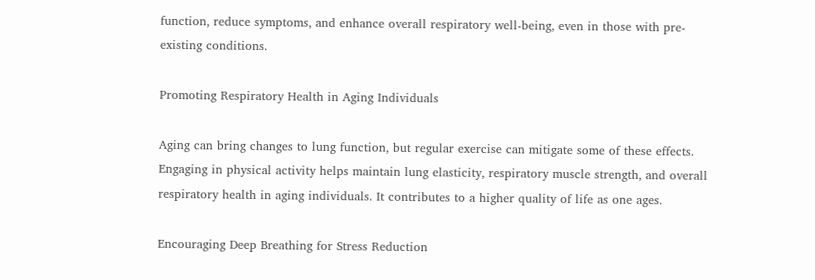function, reduce symptoms, and enhance overall respiratory well-being, even in those with pre-existing conditions.

Promoting Respiratory Health in Aging Individuals

Aging can bring changes to lung function, but regular exercise can mitigate some of these effects. Engaging in physical activity helps maintain lung elasticity, respiratory muscle strength, and overall respiratory health in aging individuals. It contributes to a higher quality of life as one ages.

Encouraging Deep Breathing for Stress Reduction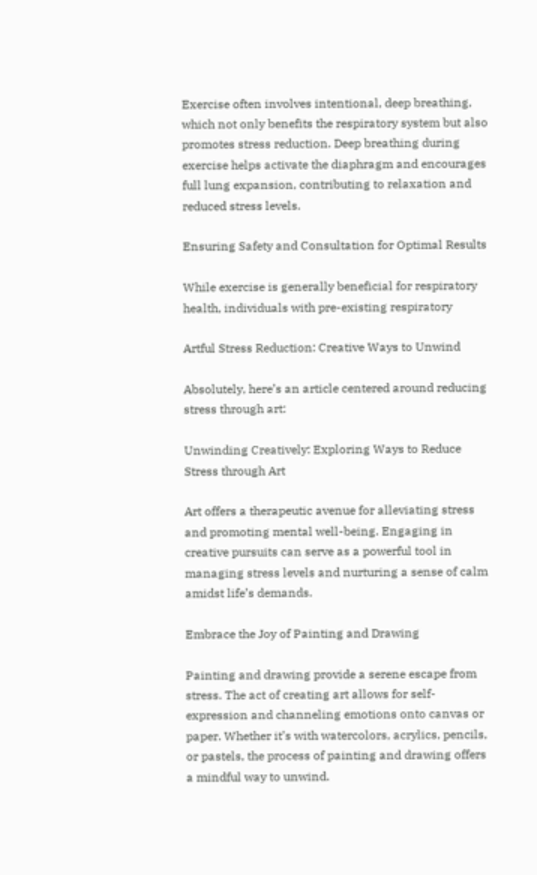Exercise often involves intentional, deep breathing, which not only benefits the respiratory system but also promotes stress reduction. Deep breathing during exercise helps activate the diaphragm and encourages full lung expansion, contributing to relaxation and reduced stress levels.

Ensuring Safety and Consultation for Optimal Results

While exercise is generally beneficial for respiratory health, individuals with pre-existing respiratory

Artful Stress Reduction: Creative Ways to Unwind

Absolutely, here’s an article centered around reducing stress through art:

Unwinding Creatively: Exploring Ways to Reduce Stress through Art

Art offers a therapeutic avenue for alleviating stress and promoting mental well-being. Engaging in creative pursuits can serve as a powerful tool in managing stress levels and nurturing a sense of calm amidst life’s demands.

Embrace the Joy of Painting and Drawing

Painting and drawing provide a serene escape from stress. The act of creating art allows for self-expression and channeling emotions onto canvas or paper. Whether it’s with watercolors, acrylics, pencils, or pastels, the process of painting and drawing offers a mindful way to unwind.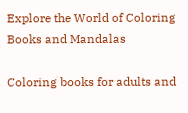Explore the World of Coloring Books and Mandalas

Coloring books for adults and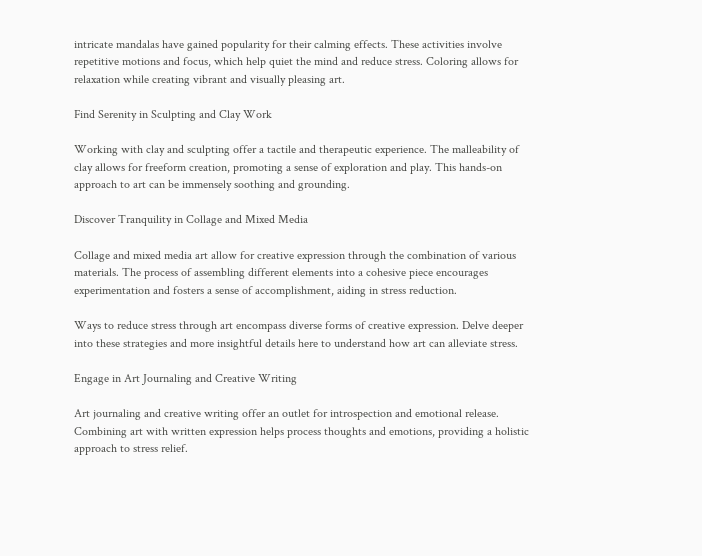intricate mandalas have gained popularity for their calming effects. These activities involve repetitive motions and focus, which help quiet the mind and reduce stress. Coloring allows for relaxation while creating vibrant and visually pleasing art.

Find Serenity in Sculpting and Clay Work

Working with clay and sculpting offer a tactile and therapeutic experience. The malleability of clay allows for freeform creation, promoting a sense of exploration and play. This hands-on approach to art can be immensely soothing and grounding.

Discover Tranquility in Collage and Mixed Media

Collage and mixed media art allow for creative expression through the combination of various materials. The process of assembling different elements into a cohesive piece encourages experimentation and fosters a sense of accomplishment, aiding in stress reduction.

Ways to reduce stress through art encompass diverse forms of creative expression. Delve deeper into these strategies and more insightful details here to understand how art can alleviate stress.

Engage in Art Journaling and Creative Writing

Art journaling and creative writing offer an outlet for introspection and emotional release. Combining art with written expression helps process thoughts and emotions, providing a holistic approach to stress relief.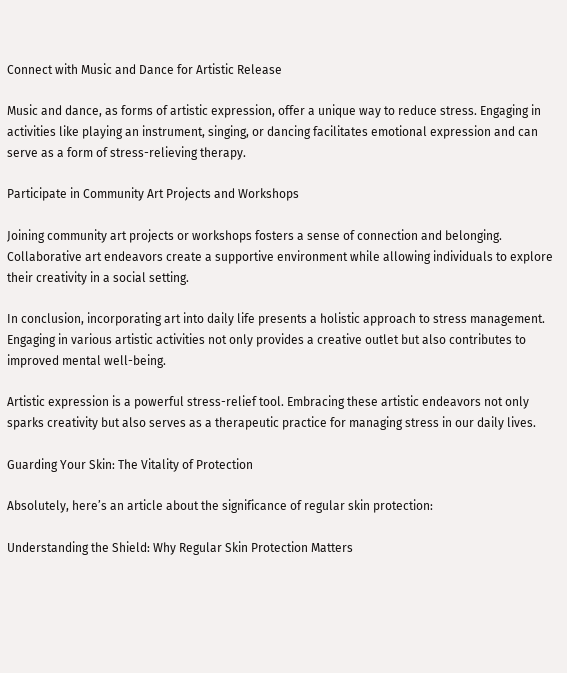Connect with Music and Dance for Artistic Release

Music and dance, as forms of artistic expression, offer a unique way to reduce stress. Engaging in activities like playing an instrument, singing, or dancing facilitates emotional expression and can serve as a form of stress-relieving therapy.

Participate in Community Art Projects and Workshops

Joining community art projects or workshops fosters a sense of connection and belonging. Collaborative art endeavors create a supportive environment while allowing individuals to explore their creativity in a social setting.

In conclusion, incorporating art into daily life presents a holistic approach to stress management. Engaging in various artistic activities not only provides a creative outlet but also contributes to improved mental well-being.

Artistic expression is a powerful stress-relief tool. Embracing these artistic endeavors not only sparks creativity but also serves as a therapeutic practice for managing stress in our daily lives.

Guarding Your Skin: The Vitality of Protection

Absolutely, here’s an article about the significance of regular skin protection:

Understanding the Shield: Why Regular Skin Protection Matters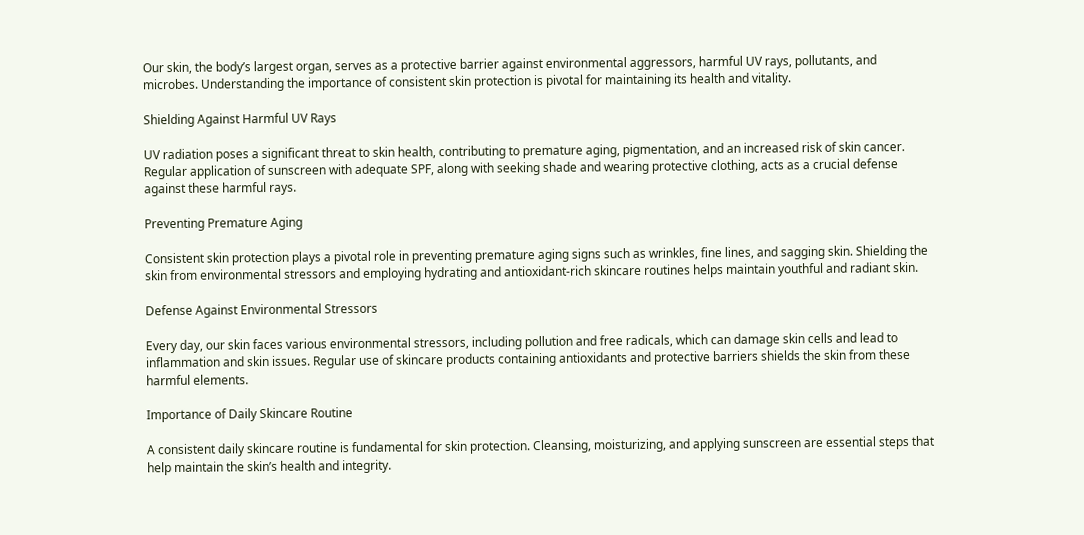Our skin, the body’s largest organ, serves as a protective barrier against environmental aggressors, harmful UV rays, pollutants, and microbes. Understanding the importance of consistent skin protection is pivotal for maintaining its health and vitality.

Shielding Against Harmful UV Rays

UV radiation poses a significant threat to skin health, contributing to premature aging, pigmentation, and an increased risk of skin cancer. Regular application of sunscreen with adequate SPF, along with seeking shade and wearing protective clothing, acts as a crucial defense against these harmful rays.

Preventing Premature Aging

Consistent skin protection plays a pivotal role in preventing premature aging signs such as wrinkles, fine lines, and sagging skin. Shielding the skin from environmental stressors and employing hydrating and antioxidant-rich skincare routines helps maintain youthful and radiant skin.

Defense Against Environmental Stressors

Every day, our skin faces various environmental stressors, including pollution and free radicals, which can damage skin cells and lead to inflammation and skin issues. Regular use of skincare products containing antioxidants and protective barriers shields the skin from these harmful elements.

Importance of Daily Skincare Routine

A consistent daily skincare routine is fundamental for skin protection. Cleansing, moisturizing, and applying sunscreen are essential steps that help maintain the skin’s health and integrity.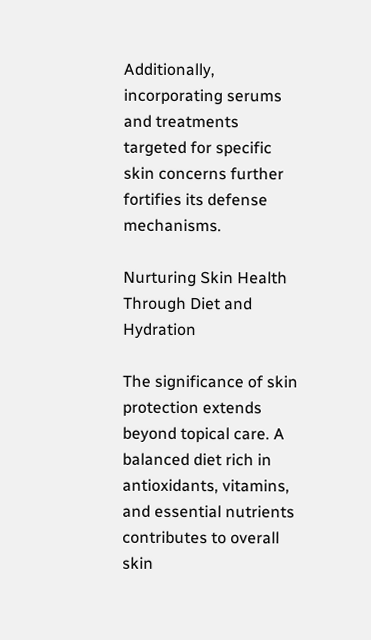Additionally, incorporating serums and treatments targeted for specific skin concerns further fortifies its defense mechanisms.

Nurturing Skin Health Through Diet and Hydration

The significance of skin protection extends beyond topical care. A balanced diet rich in antioxidants, vitamins, and essential nutrients contributes to overall skin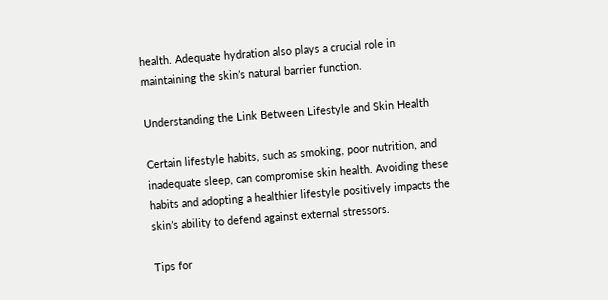health. Adequate hydration also plays a crucial role in maintaining the skin’s natural barrier function.

Understanding the Link Between Lifestyle and Skin Health

Certain lifestyle habits, such as smoking, poor nutrition, and inadequate sleep, can compromise skin health. Avoiding these habits and adopting a healthier lifestyle positively impacts the skin’s ability to defend against external stressors.

Tips for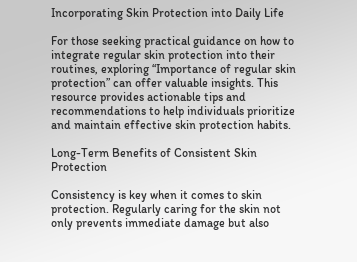Incorporating Skin Protection into Daily Life

For those seeking practical guidance on how to integrate regular skin protection into their routines, exploring “Importance of regular skin protection” can offer valuable insights. This resource provides actionable tips and recommendations to help individuals prioritize and maintain effective skin protection habits.

Long-Term Benefits of Consistent Skin Protection

Consistency is key when it comes to skin protection. Regularly caring for the skin not only prevents immediate damage but also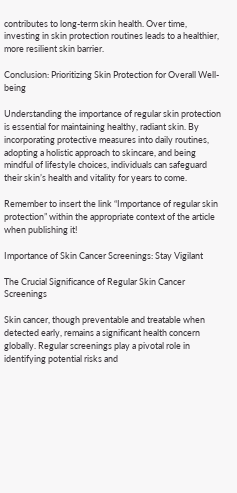contributes to long-term skin health. Over time, investing in skin protection routines leads to a healthier, more resilient skin barrier.

Conclusion: Prioritizing Skin Protection for Overall Well-being

Understanding the importance of regular skin protection is essential for maintaining healthy, radiant skin. By incorporating protective measures into daily routines, adopting a holistic approach to skincare, and being mindful of lifestyle choices, individuals can safeguard their skin’s health and vitality for years to come.

Remember to insert the link “Importance of regular skin protection” within the appropriate context of the article when publishing it!

Importance of Skin Cancer Screenings: Stay Vigilant

The Crucial Significance of Regular Skin Cancer Screenings

Skin cancer, though preventable and treatable when detected early, remains a significant health concern globally. Regular screenings play a pivotal role in identifying potential risks and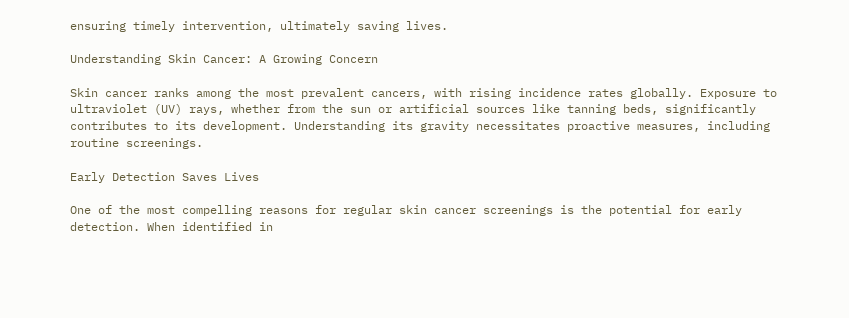ensuring timely intervention, ultimately saving lives.

Understanding Skin Cancer: A Growing Concern

Skin cancer ranks among the most prevalent cancers, with rising incidence rates globally. Exposure to ultraviolet (UV) rays, whether from the sun or artificial sources like tanning beds, significantly contributes to its development. Understanding its gravity necessitates proactive measures, including routine screenings.

Early Detection Saves Lives

One of the most compelling reasons for regular skin cancer screenings is the potential for early detection. When identified in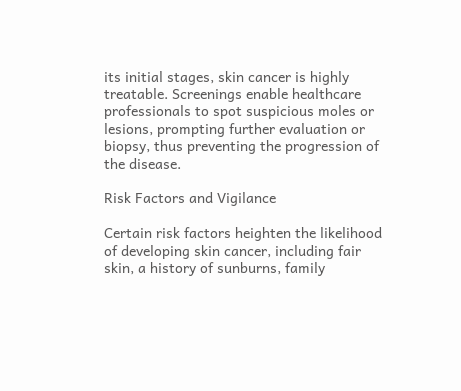its initial stages, skin cancer is highly treatable. Screenings enable healthcare professionals to spot suspicious moles or lesions, prompting further evaluation or biopsy, thus preventing the progression of the disease.

Risk Factors and Vigilance

Certain risk factors heighten the likelihood of developing skin cancer, including fair skin, a history of sunburns, family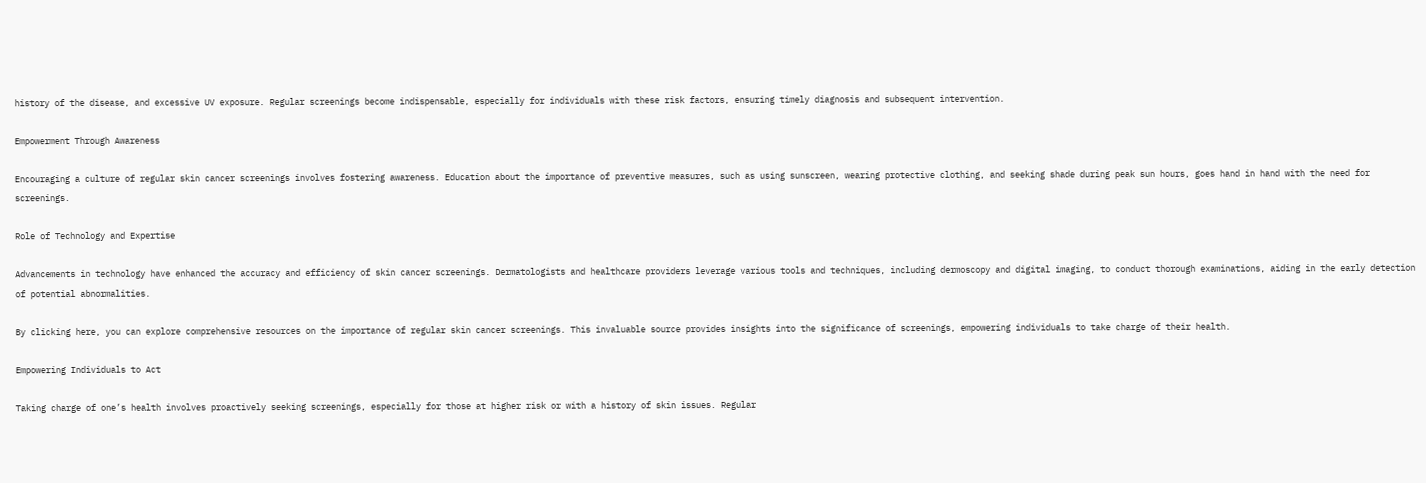history of the disease, and excessive UV exposure. Regular screenings become indispensable, especially for individuals with these risk factors, ensuring timely diagnosis and subsequent intervention.

Empowerment Through Awareness

Encouraging a culture of regular skin cancer screenings involves fostering awareness. Education about the importance of preventive measures, such as using sunscreen, wearing protective clothing, and seeking shade during peak sun hours, goes hand in hand with the need for screenings.

Role of Technology and Expertise

Advancements in technology have enhanced the accuracy and efficiency of skin cancer screenings. Dermatologists and healthcare providers leverage various tools and techniques, including dermoscopy and digital imaging, to conduct thorough examinations, aiding in the early detection of potential abnormalities.

By clicking here, you can explore comprehensive resources on the importance of regular skin cancer screenings. This invaluable source provides insights into the significance of screenings, empowering individuals to take charge of their health.

Empowering Individuals to Act

Taking charge of one’s health involves proactively seeking screenings, especially for those at higher risk or with a history of skin issues. Regular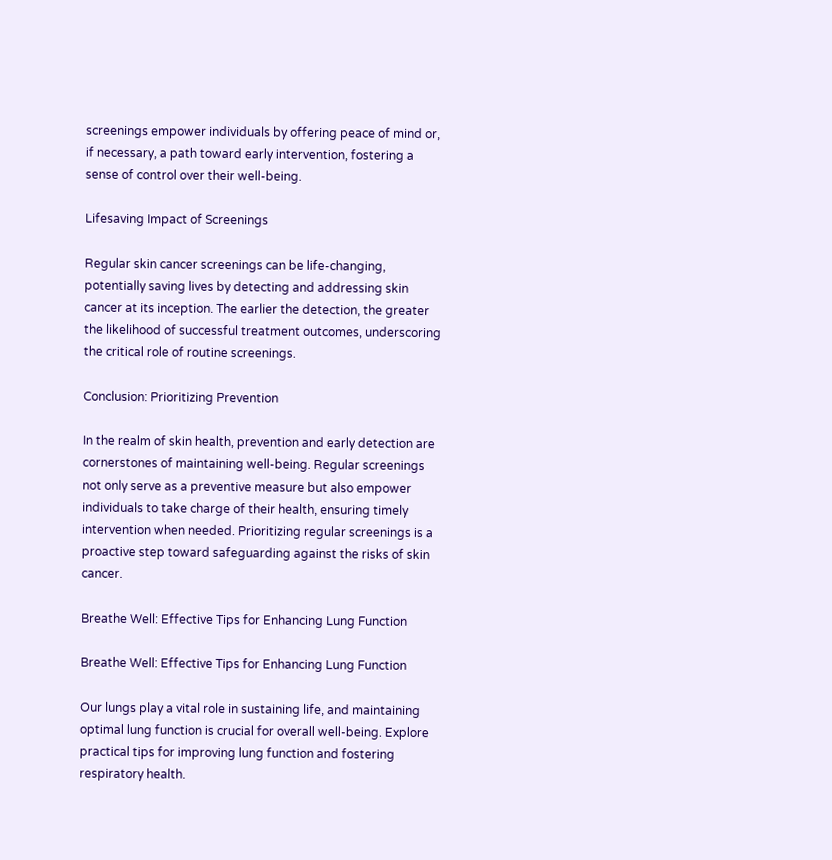screenings empower individuals by offering peace of mind or, if necessary, a path toward early intervention, fostering a sense of control over their well-being.

Lifesaving Impact of Screenings

Regular skin cancer screenings can be life-changing, potentially saving lives by detecting and addressing skin cancer at its inception. The earlier the detection, the greater the likelihood of successful treatment outcomes, underscoring the critical role of routine screenings.

Conclusion: Prioritizing Prevention

In the realm of skin health, prevention and early detection are cornerstones of maintaining well-being. Regular screenings not only serve as a preventive measure but also empower individuals to take charge of their health, ensuring timely intervention when needed. Prioritizing regular screenings is a proactive step toward safeguarding against the risks of skin cancer.

Breathe Well: Effective Tips for Enhancing Lung Function

Breathe Well: Effective Tips for Enhancing Lung Function

Our lungs play a vital role in sustaining life, and maintaining optimal lung function is crucial for overall well-being. Explore practical tips for improving lung function and fostering respiratory health.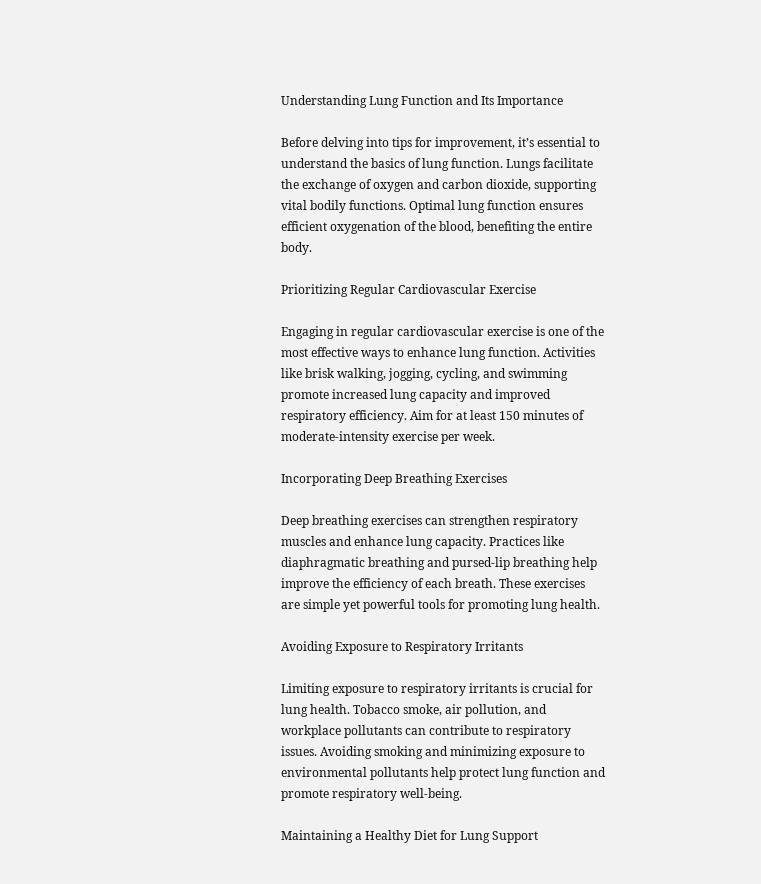Understanding Lung Function and Its Importance

Before delving into tips for improvement, it’s essential to understand the basics of lung function. Lungs facilitate the exchange of oxygen and carbon dioxide, supporting vital bodily functions. Optimal lung function ensures efficient oxygenation of the blood, benefiting the entire body.

Prioritizing Regular Cardiovascular Exercise

Engaging in regular cardiovascular exercise is one of the most effective ways to enhance lung function. Activities like brisk walking, jogging, cycling, and swimming promote increased lung capacity and improved respiratory efficiency. Aim for at least 150 minutes of moderate-intensity exercise per week.

Incorporating Deep Breathing Exercises

Deep breathing exercises can strengthen respiratory muscles and enhance lung capacity. Practices like diaphragmatic breathing and pursed-lip breathing help improve the efficiency of each breath. These exercises are simple yet powerful tools for promoting lung health.

Avoiding Exposure to Respiratory Irritants

Limiting exposure to respiratory irritants is crucial for lung health. Tobacco smoke, air pollution, and workplace pollutants can contribute to respiratory issues. Avoiding smoking and minimizing exposure to environmental pollutants help protect lung function and promote respiratory well-being.

Maintaining a Healthy Diet for Lung Support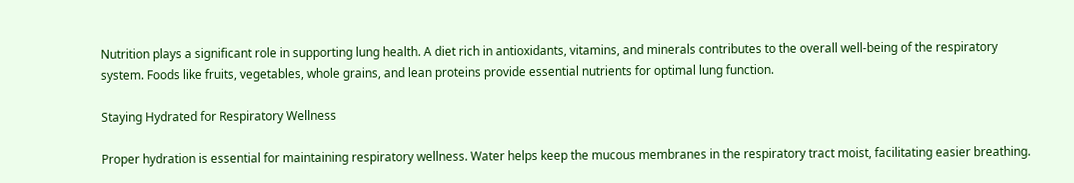Nutrition plays a significant role in supporting lung health. A diet rich in antioxidants, vitamins, and minerals contributes to the overall well-being of the respiratory system. Foods like fruits, vegetables, whole grains, and lean proteins provide essential nutrients for optimal lung function.

Staying Hydrated for Respiratory Wellness

Proper hydration is essential for maintaining respiratory wellness. Water helps keep the mucous membranes in the respiratory tract moist, facilitating easier breathing.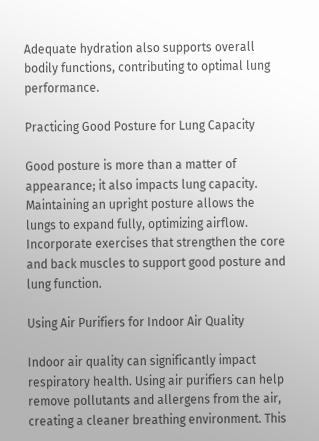Adequate hydration also supports overall bodily functions, contributing to optimal lung performance.

Practicing Good Posture for Lung Capacity

Good posture is more than a matter of appearance; it also impacts lung capacity. Maintaining an upright posture allows the lungs to expand fully, optimizing airflow. Incorporate exercises that strengthen the core and back muscles to support good posture and lung function.

Using Air Purifiers for Indoor Air Quality

Indoor air quality can significantly impact respiratory health. Using air purifiers can help remove pollutants and allergens from the air, creating a cleaner breathing environment. This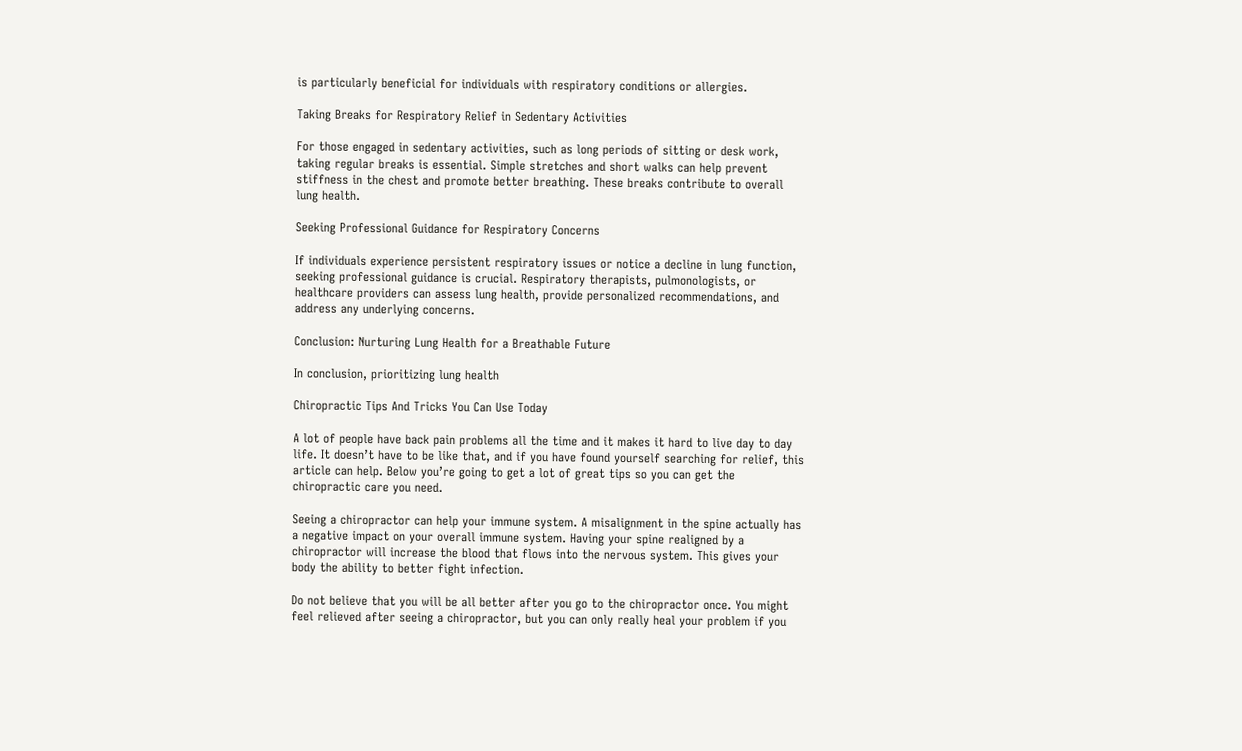is particularly beneficial for individuals with respiratory conditions or allergies.

Taking Breaks for Respiratory Relief in Sedentary Activities

For those engaged in sedentary activities, such as long periods of sitting or desk work, taking regular breaks is essential. Simple stretches and short walks can help prevent stiffness in the chest and promote better breathing. These breaks contribute to overall lung health.

Seeking Professional Guidance for Respiratory Concerns

If individuals experience persistent respiratory issues or notice a decline in lung function, seeking professional guidance is crucial. Respiratory therapists, pulmonologists, or healthcare providers can assess lung health, provide personalized recommendations, and address any underlying concerns.

Conclusion: Nurturing Lung Health for a Breathable Future

In conclusion, prioritizing lung health

Chiropractic Tips And Tricks You Can Use Today

A lot of people have back pain problems all the time and it makes it hard to live day to day life. It doesn’t have to be like that, and if you have found yourself searching for relief, this article can help. Below you’re going to get a lot of great tips so you can get the chiropractic care you need.

Seeing a chiropractor can help your immune system. A misalignment in the spine actually has a negative impact on your overall immune system. Having your spine realigned by a chiropractor will increase the blood that flows into the nervous system. This gives your body the ability to better fight infection.

Do not believe that you will be all better after you go to the chiropractor once. You might feel relieved after seeing a chiropractor, but you can only really heal your problem if you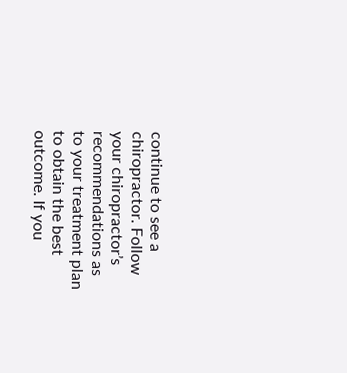continue to see a chiropractor. Follow your chiropractor’s recommendations as to your treatment plan to obtain the best outcome. If you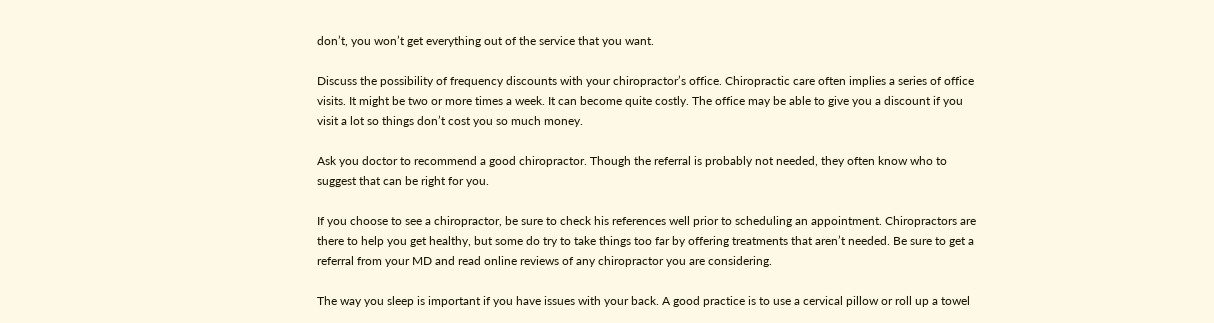don’t, you won’t get everything out of the service that you want.

Discuss the possibility of frequency discounts with your chiropractor’s office. Chiropractic care often implies a series of office visits. It might be two or more times a week. It can become quite costly. The office may be able to give you a discount if you visit a lot so things don’t cost you so much money.

Ask you doctor to recommend a good chiropractor. Though the referral is probably not needed, they often know who to suggest that can be right for you.

If you choose to see a chiropractor, be sure to check his references well prior to scheduling an appointment. Chiropractors are there to help you get healthy, but some do try to take things too far by offering treatments that aren’t needed. Be sure to get a referral from your MD and read online reviews of any chiropractor you are considering.

The way you sleep is important if you have issues with your back. A good practice is to use a cervical pillow or roll up a towel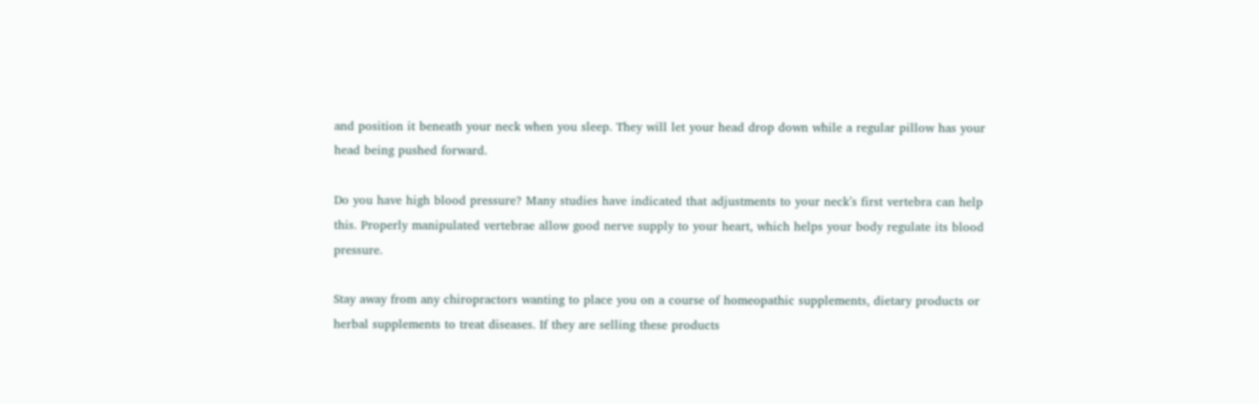and position it beneath your neck when you sleep. They will let your head drop down while a regular pillow has your head being pushed forward.

Do you have high blood pressure? Many studies have indicated that adjustments to your neck’s first vertebra can help this. Properly manipulated vertebrae allow good nerve supply to your heart, which helps your body regulate its blood pressure.

Stay away from any chiropractors wanting to place you on a course of homeopathic supplements, dietary products or herbal supplements to treat diseases. If they are selling these products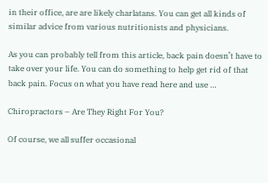in their office, are are likely charlatans. You can get all kinds of similar advice from various nutritionists and physicians.

As you can probably tell from this article, back pain doesn’t have to take over your life. You can do something to help get rid of that back pain. Focus on what you have read here and use …

Chiropractors – Are They Right For You?

Of course, we all suffer occasional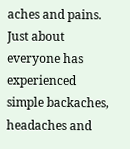aches and pains. Just about everyone has experienced simple backaches, headaches and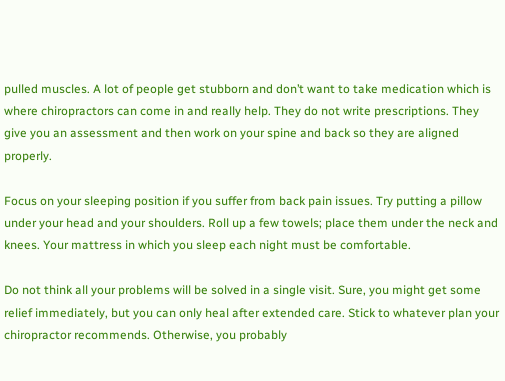pulled muscles. A lot of people get stubborn and don’t want to take medication which is where chiropractors can come in and really help. They do not write prescriptions. They give you an assessment and then work on your spine and back so they are aligned properly.

Focus on your sleeping position if you suffer from back pain issues. Try putting a pillow under your head and your shoulders. Roll up a few towels; place them under the neck and knees. Your mattress in which you sleep each night must be comfortable.

Do not think all your problems will be solved in a single visit. Sure, you might get some relief immediately, but you can only heal after extended care. Stick to whatever plan your chiropractor recommends. Otherwise, you probably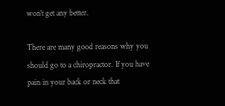won’t get any better.

There are many good reasons why you should go to a chiropractor. If you have pain in your back or neck that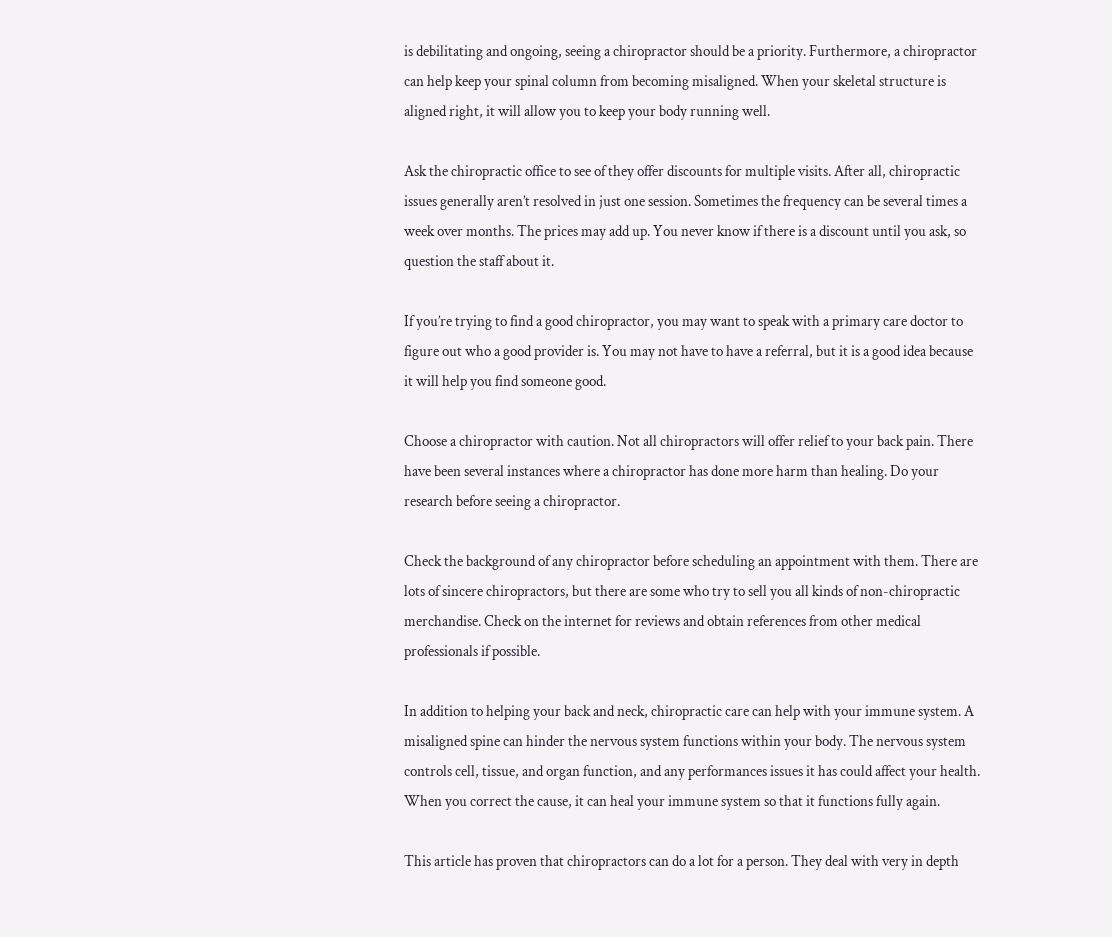is debilitating and ongoing, seeing a chiropractor should be a priority. Furthermore, a chiropractor can help keep your spinal column from becoming misaligned. When your skeletal structure is aligned right, it will allow you to keep your body running well.

Ask the chiropractic office to see of they offer discounts for multiple visits. After all, chiropractic issues generally aren’t resolved in just one session. Sometimes the frequency can be several times a week over months. The prices may add up. You never know if there is a discount until you ask, so question the staff about it.

If you’re trying to find a good chiropractor, you may want to speak with a primary care doctor to figure out who a good provider is. You may not have to have a referral, but it is a good idea because it will help you find someone good.

Choose a chiropractor with caution. Not all chiropractors will offer relief to your back pain. There have been several instances where a chiropractor has done more harm than healing. Do your research before seeing a chiropractor.

Check the background of any chiropractor before scheduling an appointment with them. There are lots of sincere chiropractors, but there are some who try to sell you all kinds of non-chiropractic merchandise. Check on the internet for reviews and obtain references from other medical professionals if possible.

In addition to helping your back and neck, chiropractic care can help with your immune system. A misaligned spine can hinder the nervous system functions within your body. The nervous system controls cell, tissue, and organ function, and any performances issues it has could affect your health. When you correct the cause, it can heal your immune system so that it functions fully again.

This article has proven that chiropractors can do a lot for a person. They deal with very in depth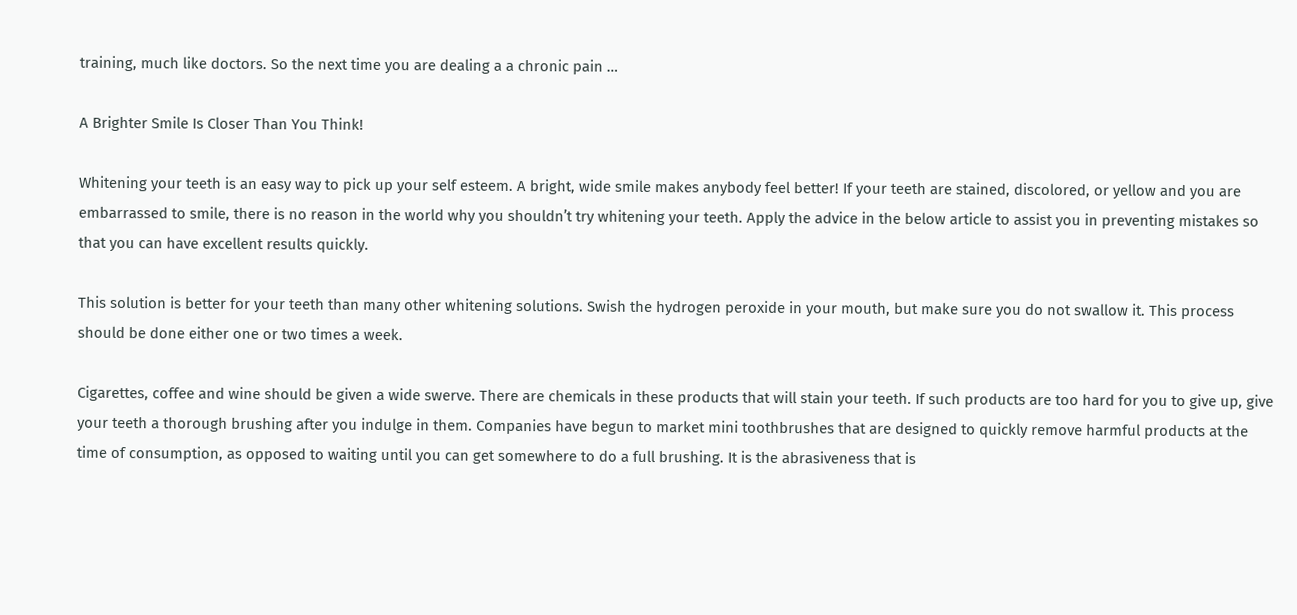training, much like doctors. So the next time you are dealing a a chronic pain …

A Brighter Smile Is Closer Than You Think!

Whitening your teeth is an easy way to pick up your self esteem. A bright, wide smile makes anybody feel better! If your teeth are stained, discolored, or yellow and you are embarrassed to smile, there is no reason in the world why you shouldn’t try whitening your teeth. Apply the advice in the below article to assist you in preventing mistakes so that you can have excellent results quickly.

This solution is better for your teeth than many other whitening solutions. Swish the hydrogen peroxide in your mouth, but make sure you do not swallow it. This process should be done either one or two times a week.

Cigarettes, coffee and wine should be given a wide swerve. There are chemicals in these products that will stain your teeth. If such products are too hard for you to give up, give your teeth a thorough brushing after you indulge in them. Companies have begun to market mini toothbrushes that are designed to quickly remove harmful products at the time of consumption, as opposed to waiting until you can get somewhere to do a full brushing. It is the abrasiveness that is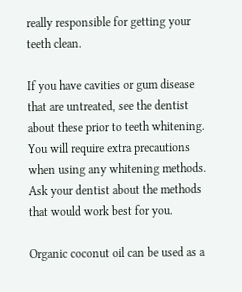really responsible for getting your teeth clean.

If you have cavities or gum disease that are untreated, see the dentist about these prior to teeth whitening. You will require extra precautions when using any whitening methods. Ask your dentist about the methods that would work best for you.

Organic coconut oil can be used as a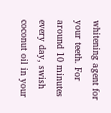whitening agent for your teeth. For around 10 minutes every day, swish coconut oil in your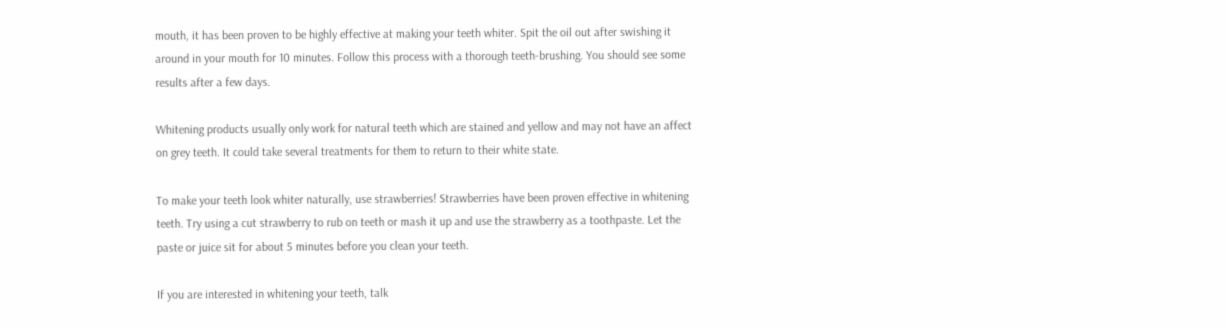mouth, it has been proven to be highly effective at making your teeth whiter. Spit the oil out after swishing it around in your mouth for 10 minutes. Follow this process with a thorough teeth-brushing. You should see some results after a few days.

Whitening products usually only work for natural teeth which are stained and yellow and may not have an affect on grey teeth. It could take several treatments for them to return to their white state.

To make your teeth look whiter naturally, use strawberries! Strawberries have been proven effective in whitening teeth. Try using a cut strawberry to rub on teeth or mash it up and use the strawberry as a toothpaste. Let the paste or juice sit for about 5 minutes before you clean your teeth.

If you are interested in whitening your teeth, talk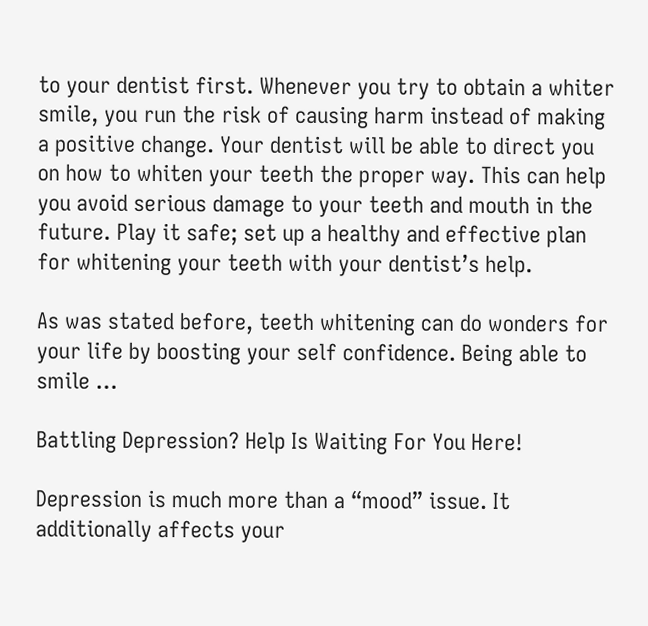to your dentist first. Whenever you try to obtain a whiter smile, you run the risk of causing harm instead of making a positive change. Your dentist will be able to direct you on how to whiten your teeth the proper way. This can help you avoid serious damage to your teeth and mouth in the future. Play it safe; set up a healthy and effective plan for whitening your teeth with your dentist’s help.

As was stated before, teeth whitening can do wonders for your life by boosting your self confidence. Being able to smile …

Battling Depression? Help Is Waiting For You Here!

Depression is much more than a “mood” issue. It additionally affects your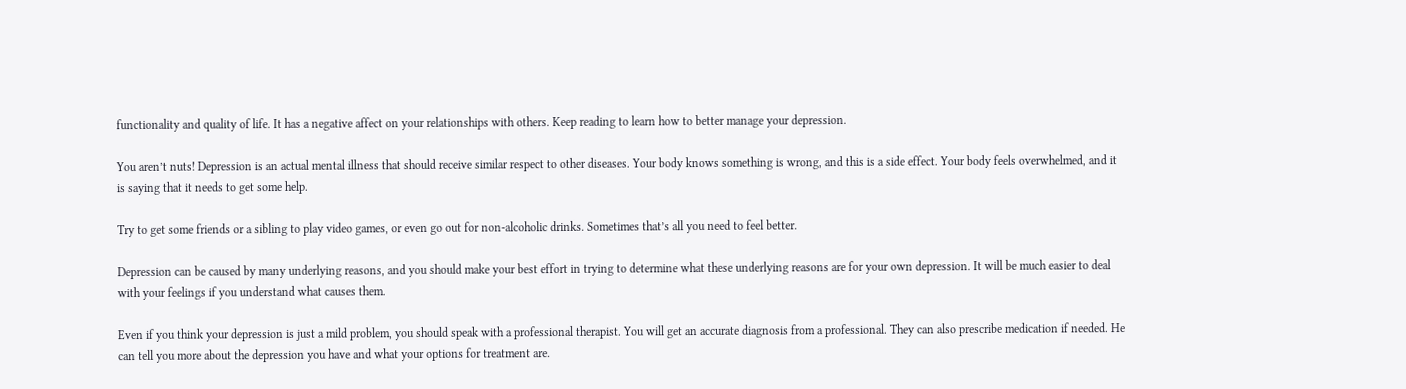functionality and quality of life. It has a negative affect on your relationships with others. Keep reading to learn how to better manage your depression.

You aren’t nuts! Depression is an actual mental illness that should receive similar respect to other diseases. Your body knows something is wrong, and this is a side effect. Your body feels overwhelmed, and it is saying that it needs to get some help.

Try to get some friends or a sibling to play video games, or even go out for non-alcoholic drinks. Sometimes that’s all you need to feel better.

Depression can be caused by many underlying reasons, and you should make your best effort in trying to determine what these underlying reasons are for your own depression. It will be much easier to deal with your feelings if you understand what causes them.

Even if you think your depression is just a mild problem, you should speak with a professional therapist. You will get an accurate diagnosis from a professional. They can also prescribe medication if needed. He can tell you more about the depression you have and what your options for treatment are.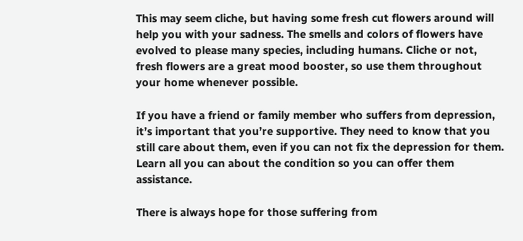This may seem cliche, but having some fresh cut flowers around will help you with your sadness. The smells and colors of flowers have evolved to please many species, including humans. Cliche or not, fresh flowers are a great mood booster, so use them throughout your home whenever possible.

If you have a friend or family member who suffers from depression, it’s important that you’re supportive. They need to know that you still care about them, even if you can not fix the depression for them. Learn all you can about the condition so you can offer them assistance.

There is always hope for those suffering from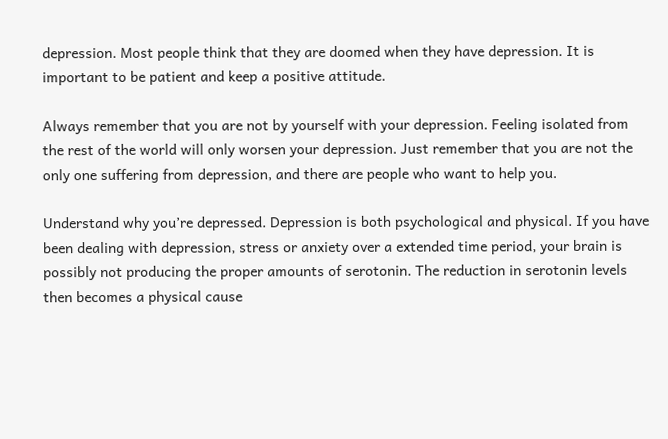depression. Most people think that they are doomed when they have depression. It is important to be patient and keep a positive attitude.

Always remember that you are not by yourself with your depression. Feeling isolated from the rest of the world will only worsen your depression. Just remember that you are not the only one suffering from depression, and there are people who want to help you.

Understand why you’re depressed. Depression is both psychological and physical. If you have been dealing with depression, stress or anxiety over a extended time period, your brain is possibly not producing the proper amounts of serotonin. The reduction in serotonin levels then becomes a physical cause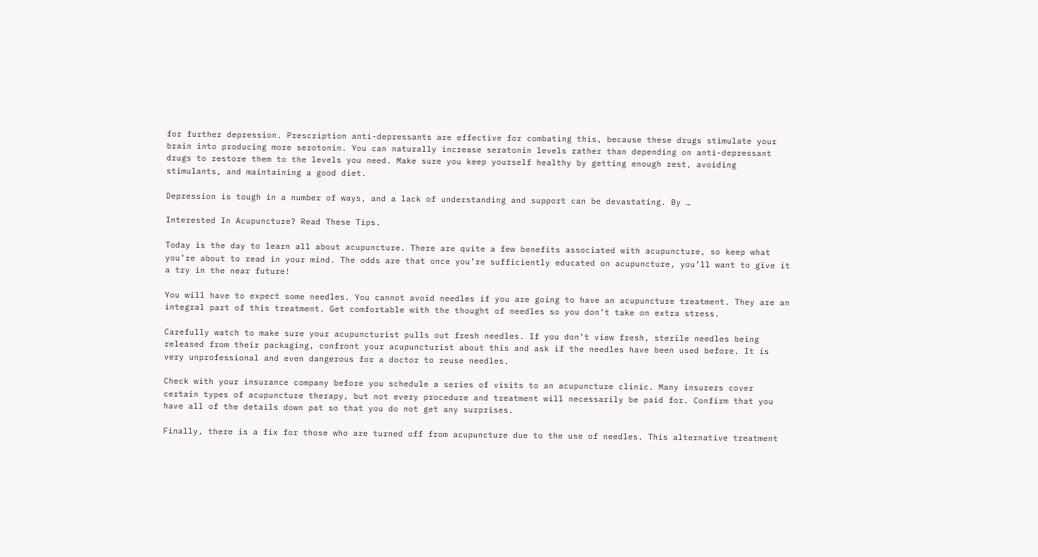for further depression. Prescription anti-depressants are effective for combating this, because these drugs stimulate your brain into producing more serotonin. You can naturally increase seratonin levels rather than depending on anti-depressant drugs to restore them to the levels you need. Make sure you keep yourself healthy by getting enough rest, avoiding stimulants, and maintaining a good diet.

Depression is tough in a number of ways, and a lack of understanding and support can be devastating. By …

Interested In Acupuncture? Read These Tips.

Today is the day to learn all about acupuncture. There are quite a few benefits associated with acupuncture, so keep what you’re about to read in your mind. The odds are that once you’re sufficiently educated on acupuncture, you’ll want to give it a try in the near future!

You will have to expect some needles. You cannot avoid needles if you are going to have an acupuncture treatment. They are an integral part of this treatment. Get comfortable with the thought of needles so you don’t take on extra stress.

Carefully watch to make sure your acupuncturist pulls out fresh needles. If you don’t view fresh, sterile needles being released from their packaging, confront your acupuncturist about this and ask if the needles have been used before. It is very unprofessional and even dangerous for a doctor to reuse needles.

Check with your insurance company before you schedule a series of visits to an acupuncture clinic. Many insurers cover certain types of acupuncture therapy, but not every procedure and treatment will necessarily be paid for. Confirm that you have all of the details down pat so that you do not get any surprises.

Finally, there is a fix for those who are turned off from acupuncture due to the use of needles. This alternative treatment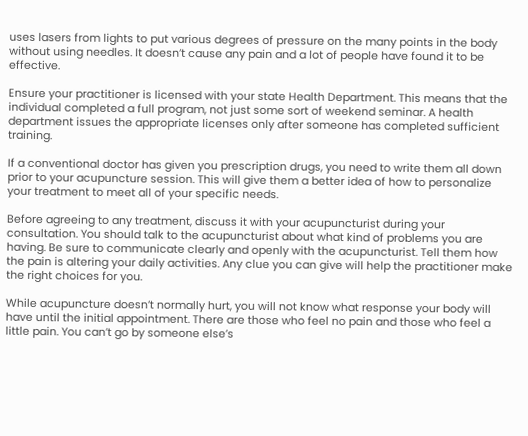uses lasers from lights to put various degrees of pressure on the many points in the body without using needles. It doesn’t cause any pain and a lot of people have found it to be effective.

Ensure your practitioner is licensed with your state Health Department. This means that the individual completed a full program, not just some sort of weekend seminar. A health department issues the appropriate licenses only after someone has completed sufficient training.

If a conventional doctor has given you prescription drugs, you need to write them all down prior to your acupuncture session. This will give them a better idea of how to personalize your treatment to meet all of your specific needs.

Before agreeing to any treatment, discuss it with your acupuncturist during your consultation. You should talk to the acupuncturist about what kind of problems you are having. Be sure to communicate clearly and openly with the acupuncturist. Tell them how the pain is altering your daily activities. Any clue you can give will help the practitioner make the right choices for you.

While acupuncture doesn’t normally hurt, you will not know what response your body will have until the initial appointment. There are those who feel no pain and those who feel a little pain. You can’t go by someone else’s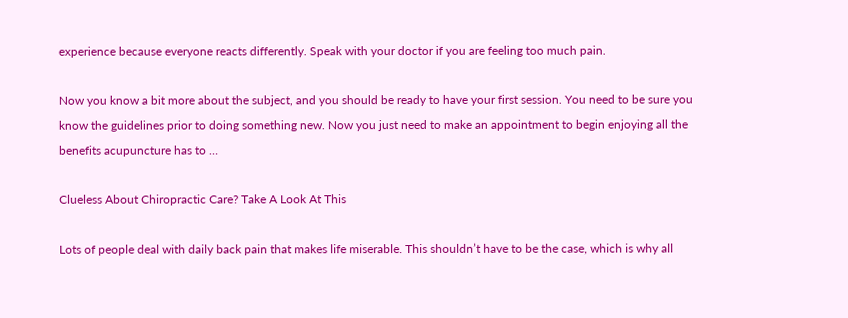experience because everyone reacts differently. Speak with your doctor if you are feeling too much pain.

Now you know a bit more about the subject, and you should be ready to have your first session. You need to be sure you know the guidelines prior to doing something new. Now you just need to make an appointment to begin enjoying all the benefits acupuncture has to …

Clueless About Chiropractic Care? Take A Look At This

Lots of people deal with daily back pain that makes life miserable. This shouldn’t have to be the case, which is why all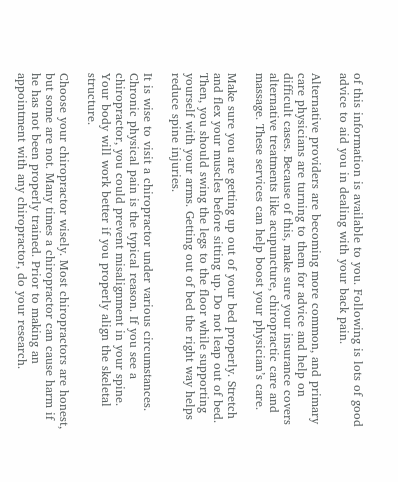of this information is available to you. Following is lots of good advice to aid you in dealing with your back pain.

Alternative providers are becoming more common, and primary care physicians are turning to them for advice and help on difficult cases. Because of this, make sure your insurance covers alternative treatments like acupuncture, chiropractic care and massage. These services can help boost your physician’s care.

Make sure you are getting up out of your bed properly. Stretch and flex your muscles before sitting up. Do not leap out of bed. Then, you should swing the legs to the floor while supporting yourself with your arms. Getting out of bed the right way helps reduce spine injuries.

It is wise to visit a chiropractor under various circumstances. Chronic physical pain is the typical reason. If you see a chiropractor, you could prevent misalignment in your spine. Your body will work better if you properly align the skeletal structure.

Choose your chiropractor wisely. Most chiropractors are honest, but some are not. Many times a chiropractor can cause harm if he has not been properly trained. Prior to making an appointment with any chiropractor, do your research.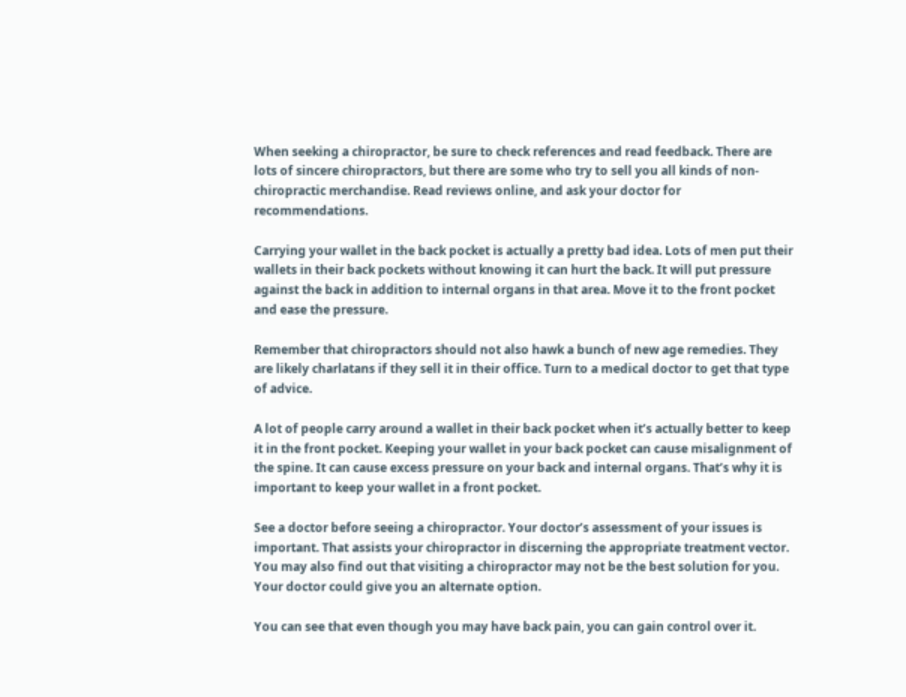When seeking a chiropractor, be sure to check references and read feedback. There are lots of sincere chiropractors, but there are some who try to sell you all kinds of non-chiropractic merchandise. Read reviews online, and ask your doctor for recommendations.

Carrying your wallet in the back pocket is actually a pretty bad idea. Lots of men put their wallets in their back pockets without knowing it can hurt the back. It will put pressure against the back in addition to internal organs in that area. Move it to the front pocket and ease the pressure.

Remember that chiropractors should not also hawk a bunch of new age remedies. They are likely charlatans if they sell it in their office. Turn to a medical doctor to get that type of advice.

A lot of people carry around a wallet in their back pocket when it’s actually better to keep it in the front pocket. Keeping your wallet in your back pocket can cause misalignment of the spine. It can cause excess pressure on your back and internal organs. That’s why it is important to keep your wallet in a front pocket.

See a doctor before seeing a chiropractor. Your doctor’s assessment of your issues is important. That assists your chiropractor in discerning the appropriate treatment vector. You may also find out that visiting a chiropractor may not be the best solution for you. Your doctor could give you an alternate option.

You can see that even though you may have back pain, you can gain control over it.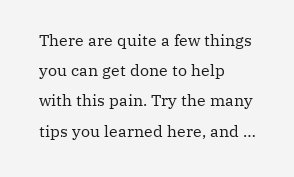There are quite a few things you can get done to help with this pain. Try the many tips you learned here, and …